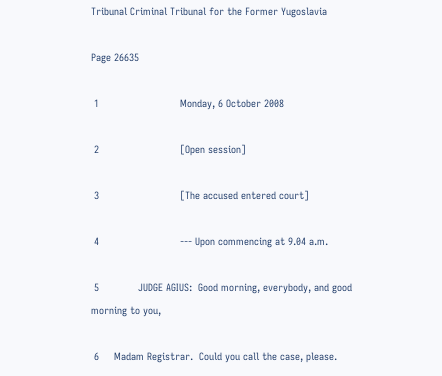Tribunal Criminal Tribunal for the Former Yugoslavia

Page 26635

 1                           Monday, 6 October 2008

 2                           [Open session]

 3                           [The accused entered court]

 4                           --- Upon commencing at 9.04 a.m.

 5             JUDGE AGIUS:  Good morning, everybody, and good morning to you,

 6     Madam Registrar.  Could you call the case, please.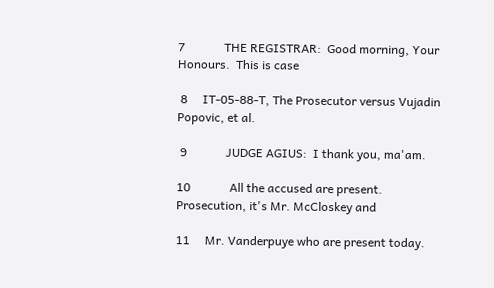7             THE REGISTRAR:  Good morning, Your Honours.  This is case

 8     IT-05-88-T, The Prosecutor versus Vujadin Popovic, et al.

 9             JUDGE AGIUS:  I thank you, ma'am.

10             All the accused are present.  Prosecution, it's Mr. McCloskey and

11     Mr. Vanderpuye who are present today.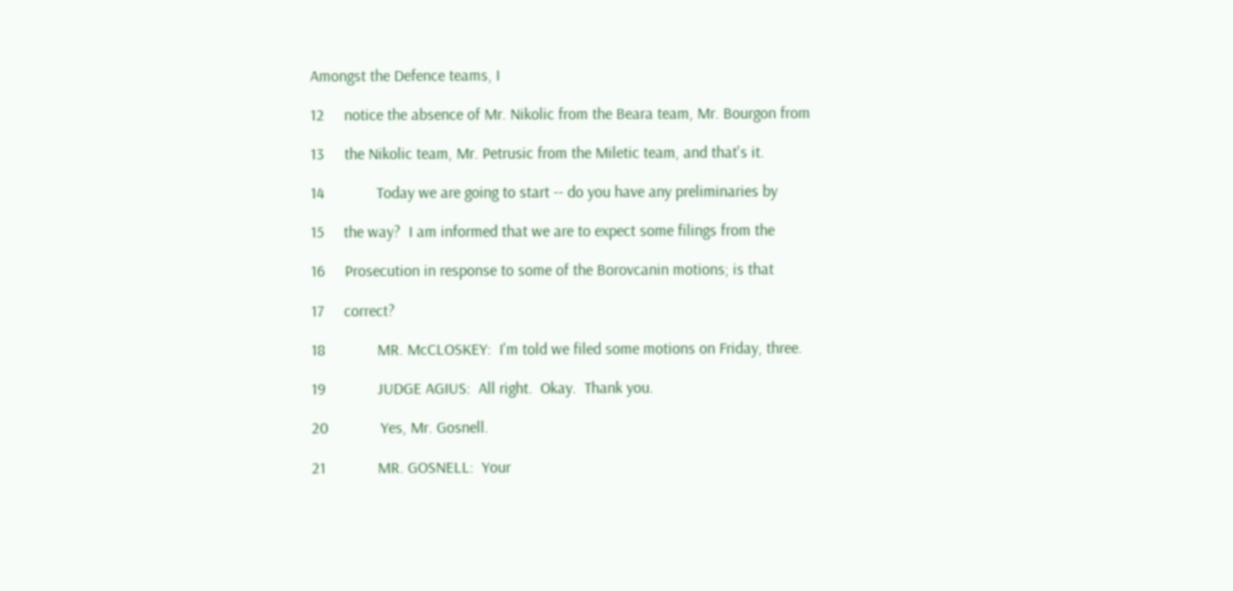Amongst the Defence teams, I

12     notice the absence of Mr. Nikolic from the Beara team, Mr. Bourgon from

13     the Nikolic team, Mr. Petrusic from the Miletic team, and that's it.

14             Today we are going to start -- do you have any preliminaries by

15     the way?  I am informed that we are to expect some filings from the

16     Prosecution in response to some of the Borovcanin motions; is that

17     correct?

18             MR. McCLOSKEY:  I'm told we filed some motions on Friday, three.

19             JUDGE AGIUS:  All right.  Okay.  Thank you.

20             Yes, Mr. Gosnell.

21             MR. GOSNELL:  Your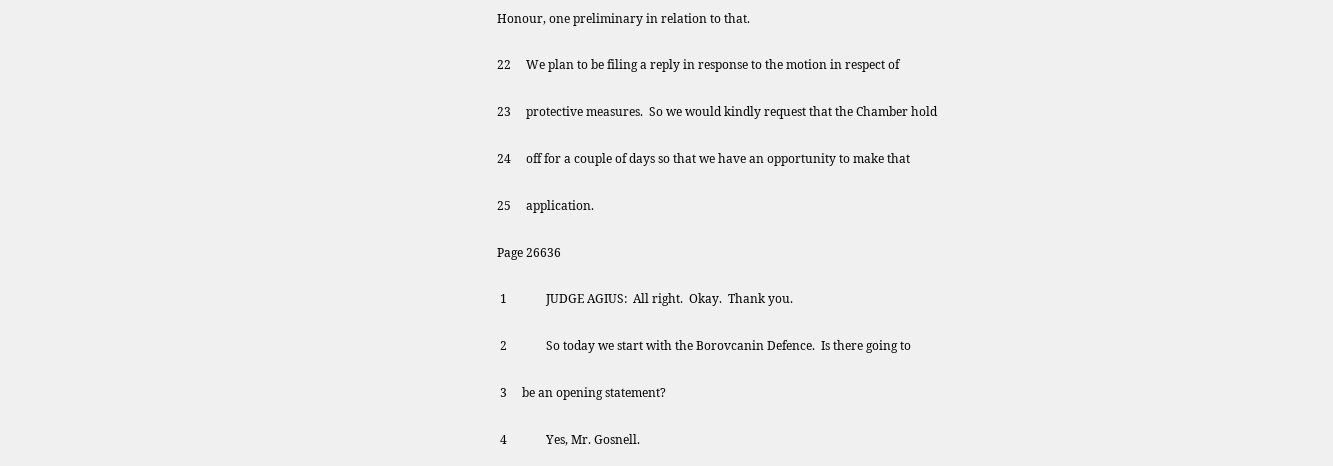Honour, one preliminary in relation to that.

22     We plan to be filing a reply in response to the motion in respect of

23     protective measures.  So we would kindly request that the Chamber hold

24     off for a couple of days so that we have an opportunity to make that

25     application.

Page 26636

 1             JUDGE AGIUS:  All right.  Okay.  Thank you.

 2             So today we start with the Borovcanin Defence.  Is there going to

 3     be an opening statement?

 4             Yes, Mr. Gosnell.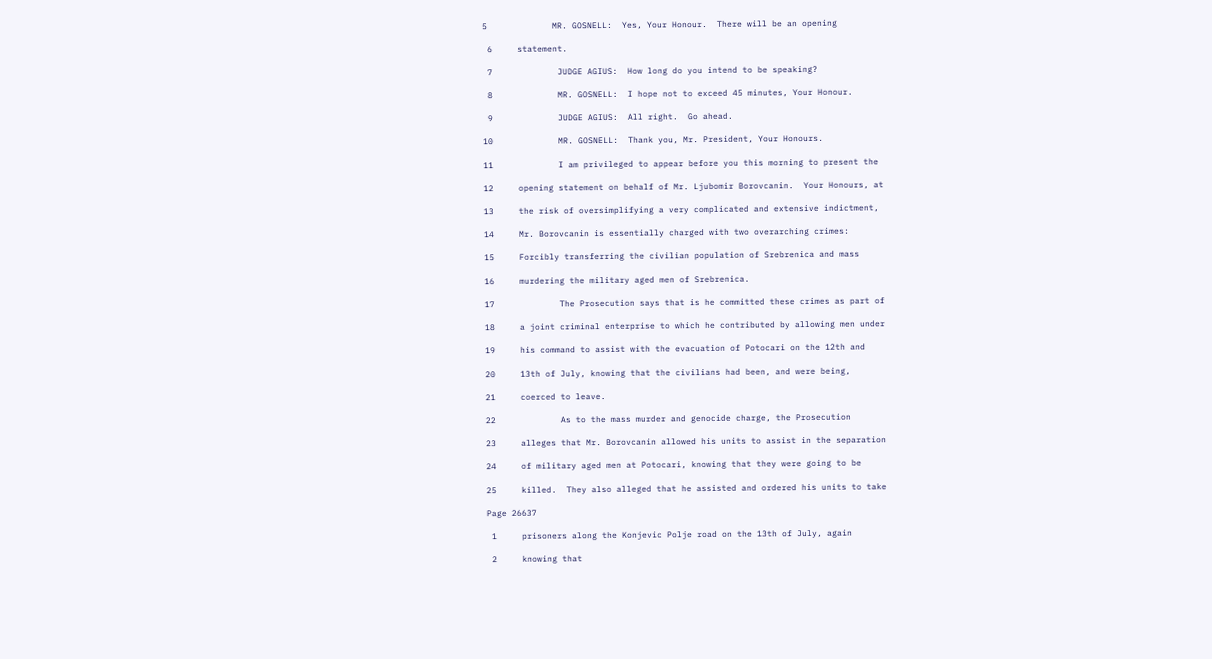5             MR. GOSNELL:  Yes, Your Honour.  There will be an opening

 6     statement.

 7             JUDGE AGIUS:  How long do you intend to be speaking?

 8             MR. GOSNELL:  I hope not to exceed 45 minutes, Your Honour.

 9             JUDGE AGIUS:  All right.  Go ahead.

10             MR. GOSNELL:  Thank you, Mr. President, Your Honours.

11             I am privileged to appear before you this morning to present the

12     opening statement on behalf of Mr. Ljubomir Borovcanin.  Your Honours, at

13     the risk of oversimplifying a very complicated and extensive indictment,

14     Mr. Borovcanin is essentially charged with two overarching crimes:

15     Forcibly transferring the civilian population of Srebrenica and mass

16     murdering the military aged men of Srebrenica.

17             The Prosecution says that is he committed these crimes as part of

18     a joint criminal enterprise to which he contributed by allowing men under

19     his command to assist with the evacuation of Potocari on the 12th and

20     13th of July, knowing that the civilians had been, and were being,

21     coerced to leave.

22             As to the mass murder and genocide charge, the Prosecution

23     alleges that Mr. Borovcanin allowed his units to assist in the separation

24     of military aged men at Potocari, knowing that they were going to be

25     killed.  They also alleged that he assisted and ordered his units to take

Page 26637

 1     prisoners along the Konjevic Polje road on the 13th of July, again

 2     knowing that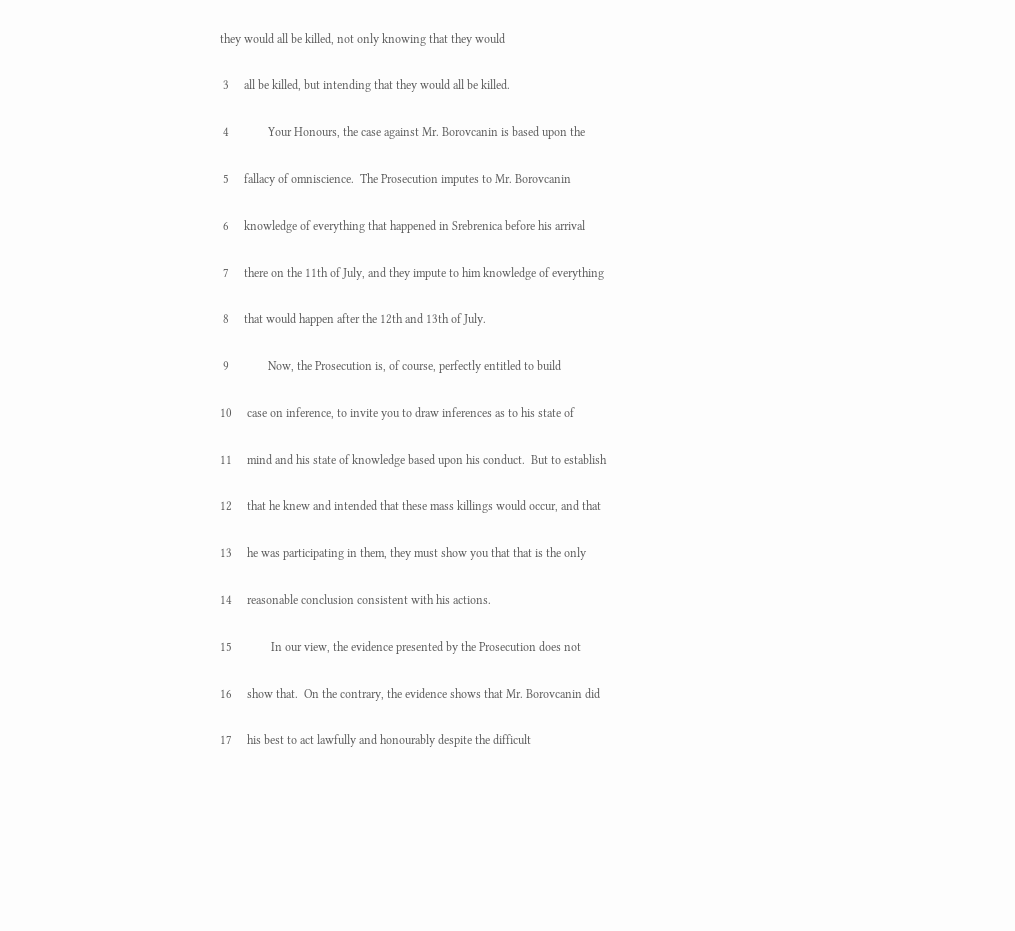they would all be killed, not only knowing that they would

 3     all be killed, but intending that they would all be killed.

 4             Your Honours, the case against Mr. Borovcanin is based upon the

 5     fallacy of omniscience.  The Prosecution imputes to Mr. Borovcanin

 6     knowledge of everything that happened in Srebrenica before his arrival

 7     there on the 11th of July, and they impute to him knowledge of everything

 8     that would happen after the 12th and 13th of July.

 9             Now, the Prosecution is, of course, perfectly entitled to build

10     case on inference, to invite you to draw inferences as to his state of

11     mind and his state of knowledge based upon his conduct.  But to establish

12     that he knew and intended that these mass killings would occur, and that

13     he was participating in them, they must show you that that is the only

14     reasonable conclusion consistent with his actions.

15             In our view, the evidence presented by the Prosecution does not

16     show that.  On the contrary, the evidence shows that Mr. Borovcanin did

17     his best to act lawfully and honourably despite the difficult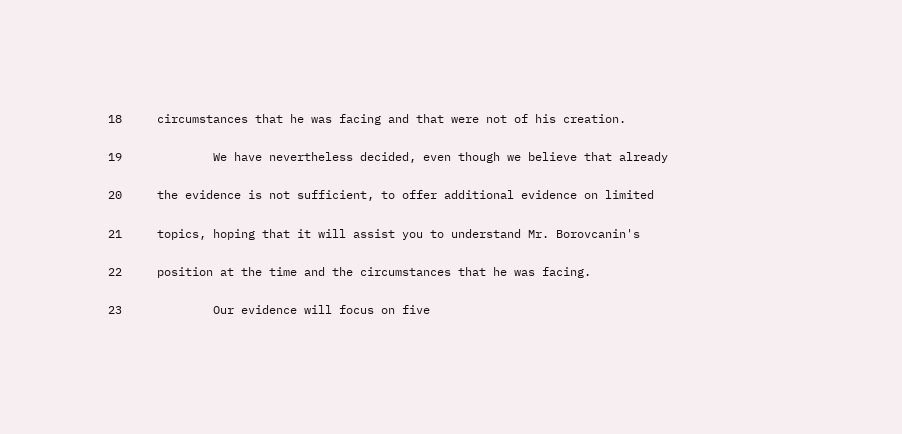18     circumstances that he was facing and that were not of his creation.

19             We have nevertheless decided, even though we believe that already

20     the evidence is not sufficient, to offer additional evidence on limited

21     topics, hoping that it will assist you to understand Mr. Borovcanin's

22     position at the time and the circumstances that he was facing.

23             Our evidence will focus on five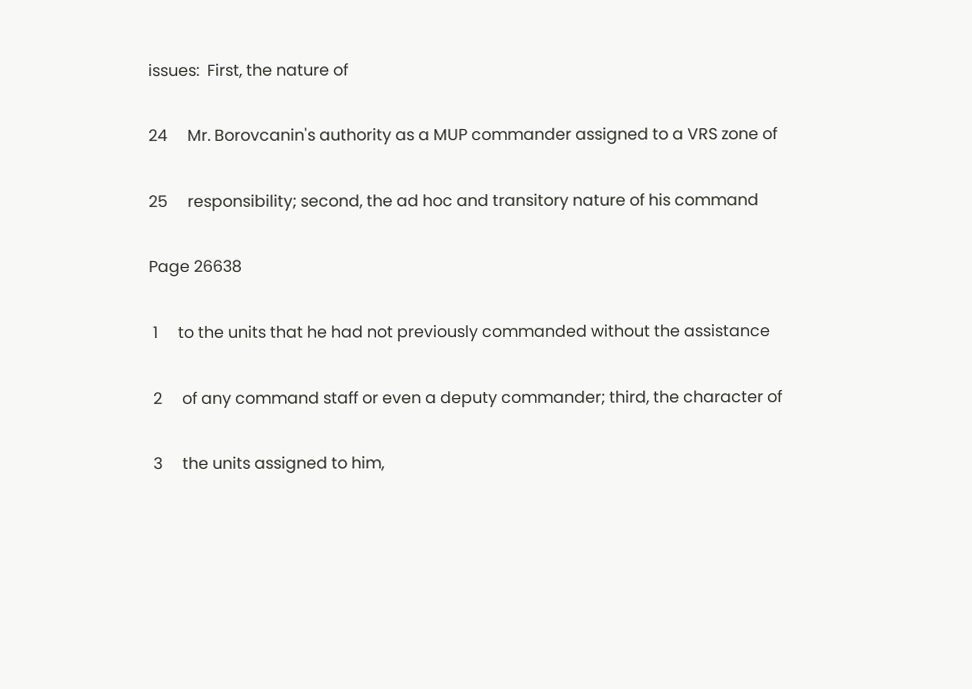issues:  First, the nature of

24     Mr. Borovcanin's authority as a MUP commander assigned to a VRS zone of

25     responsibility; second, the ad hoc and transitory nature of his command

Page 26638

 1     to the units that he had not previously commanded without the assistance

 2     of any command staff or even a deputy commander; third, the character of

 3     the units assigned to him,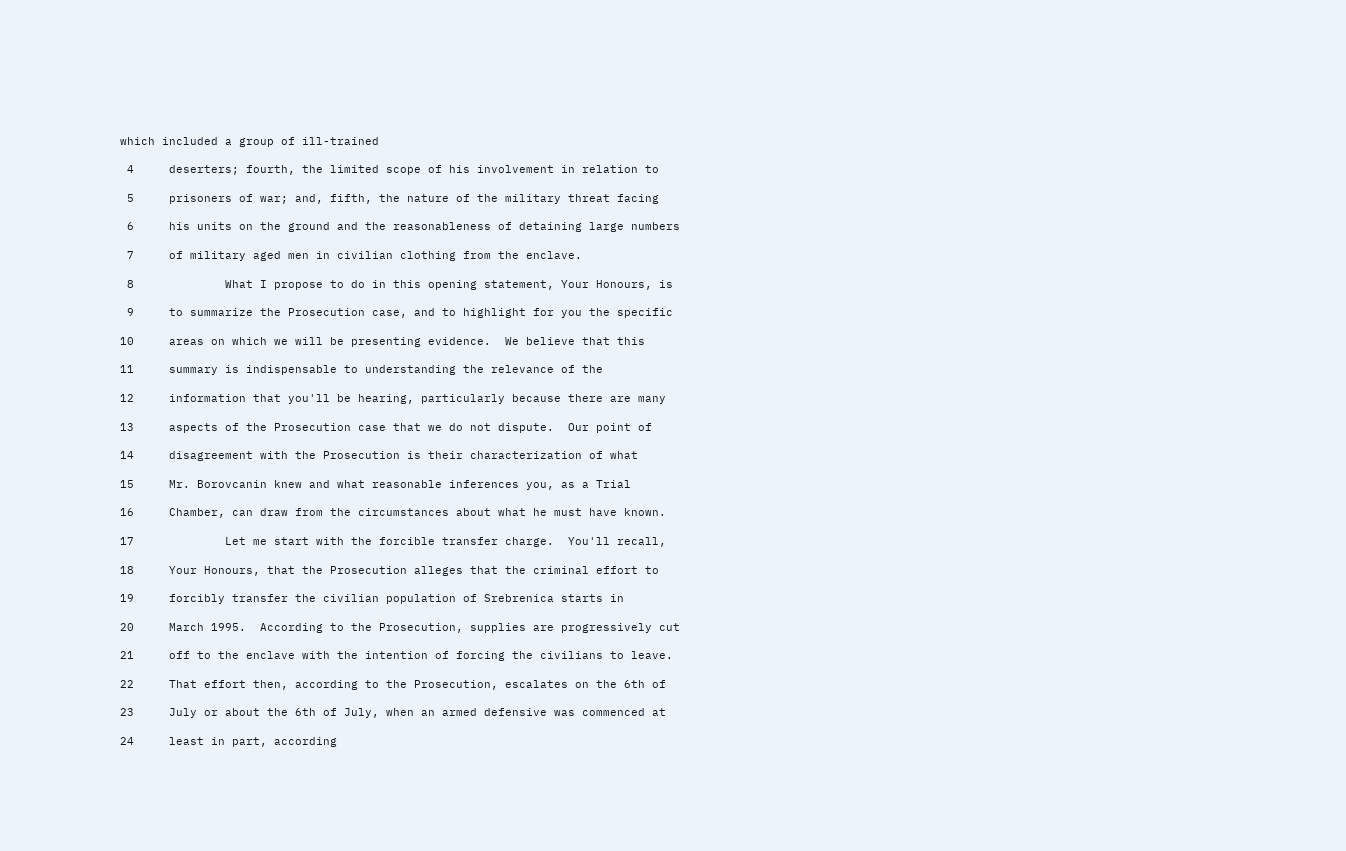which included a group of ill-trained

 4     deserters; fourth, the limited scope of his involvement in relation to

 5     prisoners of war; and, fifth, the nature of the military threat facing

 6     his units on the ground and the reasonableness of detaining large numbers

 7     of military aged men in civilian clothing from the enclave.

 8             What I propose to do in this opening statement, Your Honours, is

 9     to summarize the Prosecution case, and to highlight for you the specific

10     areas on which we will be presenting evidence.  We believe that this

11     summary is indispensable to understanding the relevance of the

12     information that you'll be hearing, particularly because there are many

13     aspects of the Prosecution case that we do not dispute.  Our point of

14     disagreement with the Prosecution is their characterization of what

15     Mr. Borovcanin knew and what reasonable inferences you, as a Trial

16     Chamber, can draw from the circumstances about what he must have known.

17             Let me start with the forcible transfer charge.  You'll recall,

18     Your Honours, that the Prosecution alleges that the criminal effort to

19     forcibly transfer the civilian population of Srebrenica starts in

20     March 1995.  According to the Prosecution, supplies are progressively cut

21     off to the enclave with the intention of forcing the civilians to leave.

22     That effort then, according to the Prosecution, escalates on the 6th of

23     July or about the 6th of July, when an armed defensive was commenced at

24     least in part, according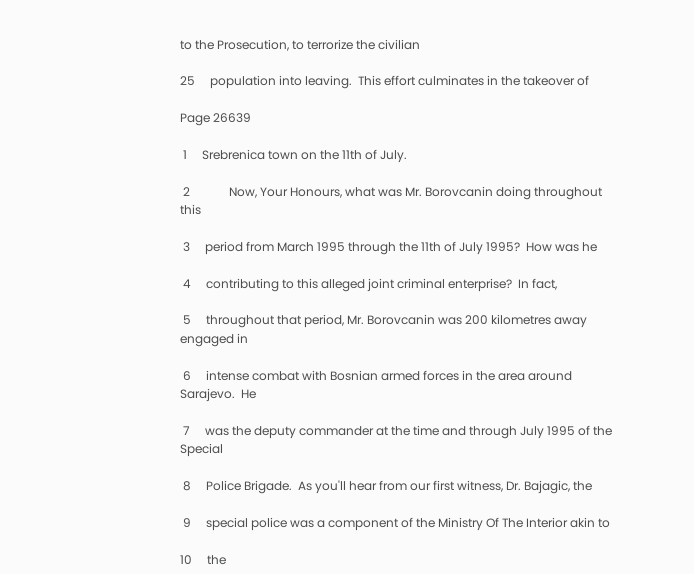to the Prosecution, to terrorize the civilian

25     population into leaving.  This effort culminates in the takeover of

Page 26639

 1     Srebrenica town on the 11th of July.

 2             Now, Your Honours, what was Mr. Borovcanin doing throughout this

 3     period from March 1995 through the 11th of July 1995?  How was he

 4     contributing to this alleged joint criminal enterprise?  In fact,

 5     throughout that period, Mr. Borovcanin was 200 kilometres away engaged in

 6     intense combat with Bosnian armed forces in the area around Sarajevo.  He

 7     was the deputy commander at the time and through July 1995 of the Special

 8     Police Brigade.  As you'll hear from our first witness, Dr. Bajagic, the

 9     special police was a component of the Ministry Of The Interior akin to

10     the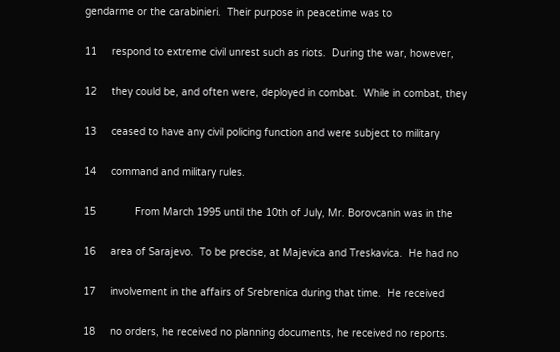gendarme or the carabinieri.  Their purpose in peacetime was to

11     respond to extreme civil unrest such as riots.  During the war, however,

12     they could be, and often were, deployed in combat.  While in combat, they

13     ceased to have any civil policing function and were subject to military

14     command and military rules.

15             From March 1995 until the 10th of July, Mr. Borovcanin was in the

16     area of Sarajevo.  To be precise, at Majevica and Treskavica.  He had no

17     involvement in the affairs of Srebrenica during that time.  He received

18     no orders, he received no planning documents, he received no reports.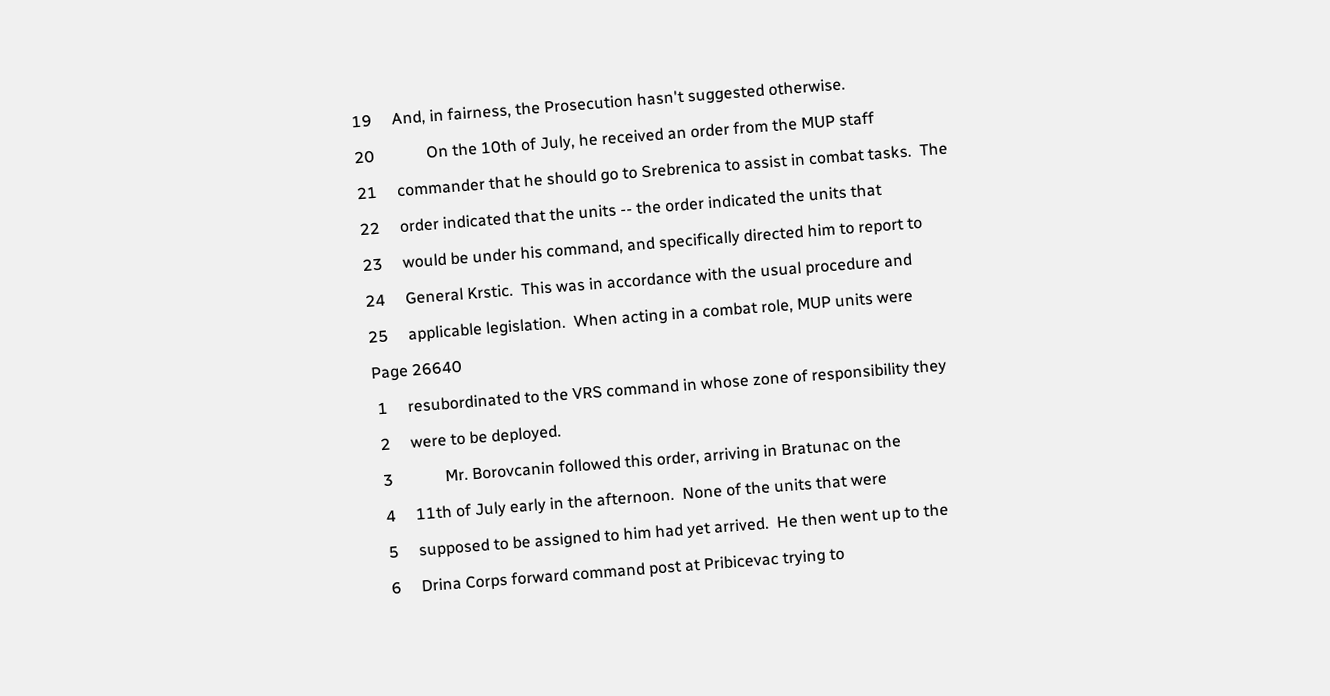19     And, in fairness, the Prosecution hasn't suggested otherwise.

20             On the 10th of July, he received an order from the MUP staff

21     commander that he should go to Srebrenica to assist in combat tasks.  The

22     order indicated that the units -- the order indicated the units that

23     would be under his command, and specifically directed him to report to

24     General Krstic.  This was in accordance with the usual procedure and

25     applicable legislation.  When acting in a combat role, MUP units were

Page 26640

 1     resubordinated to the VRS command in whose zone of responsibility they

 2     were to be deployed.

 3             Mr. Borovcanin followed this order, arriving in Bratunac on the

 4     11th of July early in the afternoon.  None of the units that were

 5     supposed to be assigned to him had yet arrived.  He then went up to the

 6     Drina Corps forward command post at Pribicevac trying to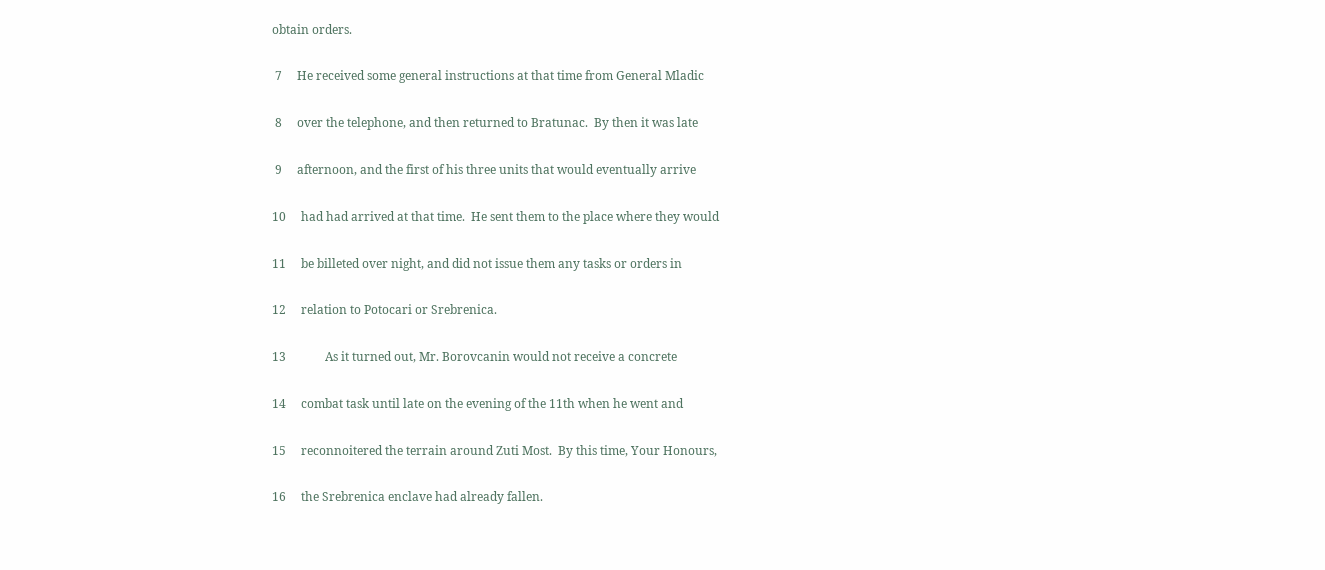obtain orders.

 7     He received some general instructions at that time from General Mladic

 8     over the telephone, and then returned to Bratunac.  By then it was late

 9     afternoon, and the first of his three units that would eventually arrive

10     had had arrived at that time.  He sent them to the place where they would

11     be billeted over night, and did not issue them any tasks or orders in

12     relation to Potocari or Srebrenica.

13             As it turned out, Mr. Borovcanin would not receive a concrete

14     combat task until late on the evening of the 11th when he went and

15     reconnoitered the terrain around Zuti Most.  By this time, Your Honours,

16     the Srebrenica enclave had already fallen.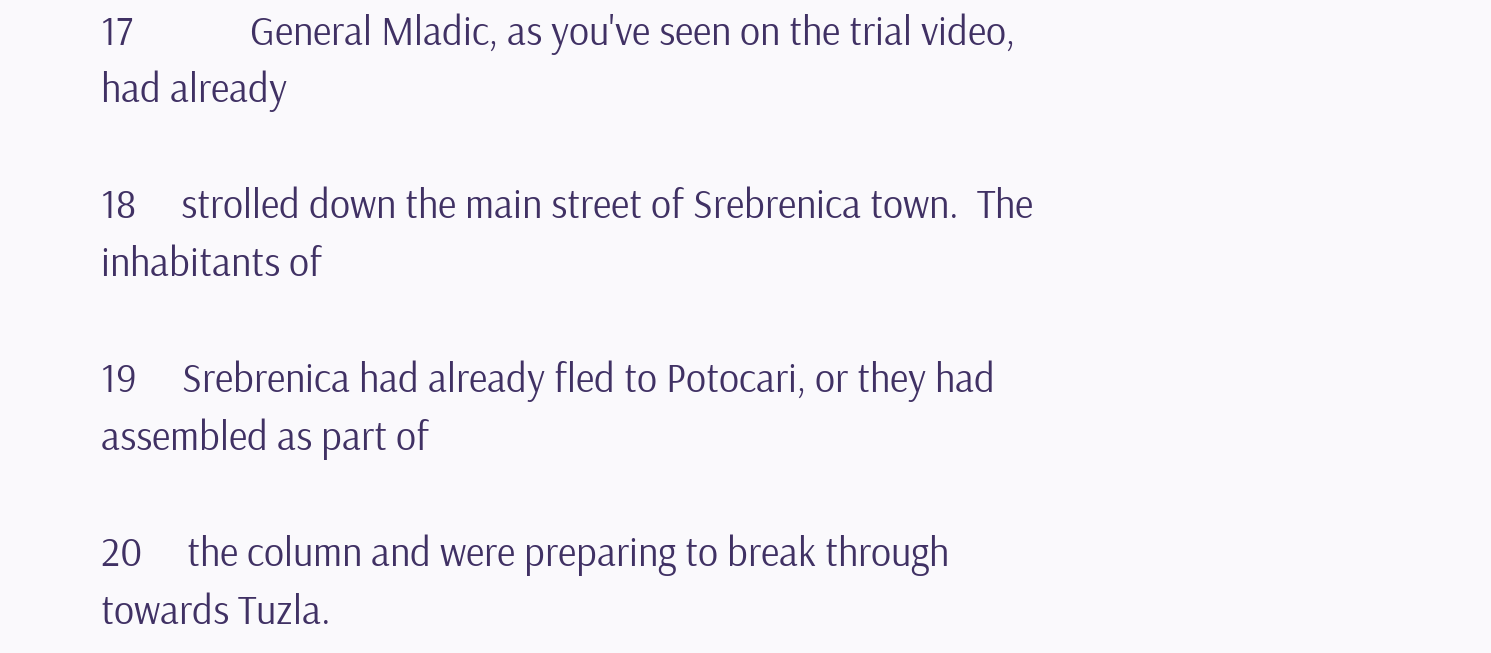17             General Mladic, as you've seen on the trial video, had already

18     strolled down the main street of Srebrenica town.  The inhabitants of

19     Srebrenica had already fled to Potocari, or they had assembled as part of

20     the column and were preparing to break through towards Tuzla.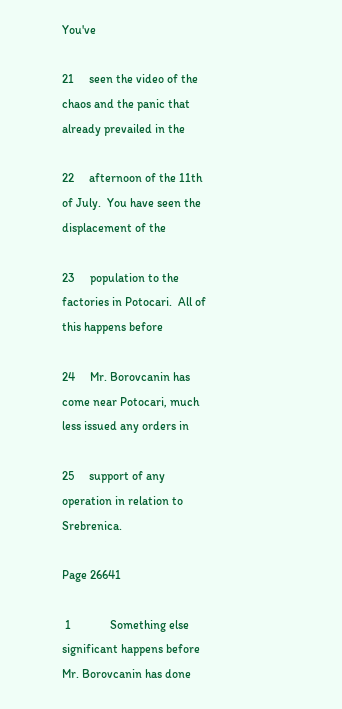You've

21     seen the video of the chaos and the panic that already prevailed in the

22     afternoon of the 11th of July.  You have seen the displacement of the

23     population to the factories in Potocari.  All of this happens before

24     Mr. Borovcanin has come near Potocari, much less issued any orders in

25     support of any operation in relation to Srebrenica.

Page 26641

 1             Something else significant happens before Mr. Borovcanin has done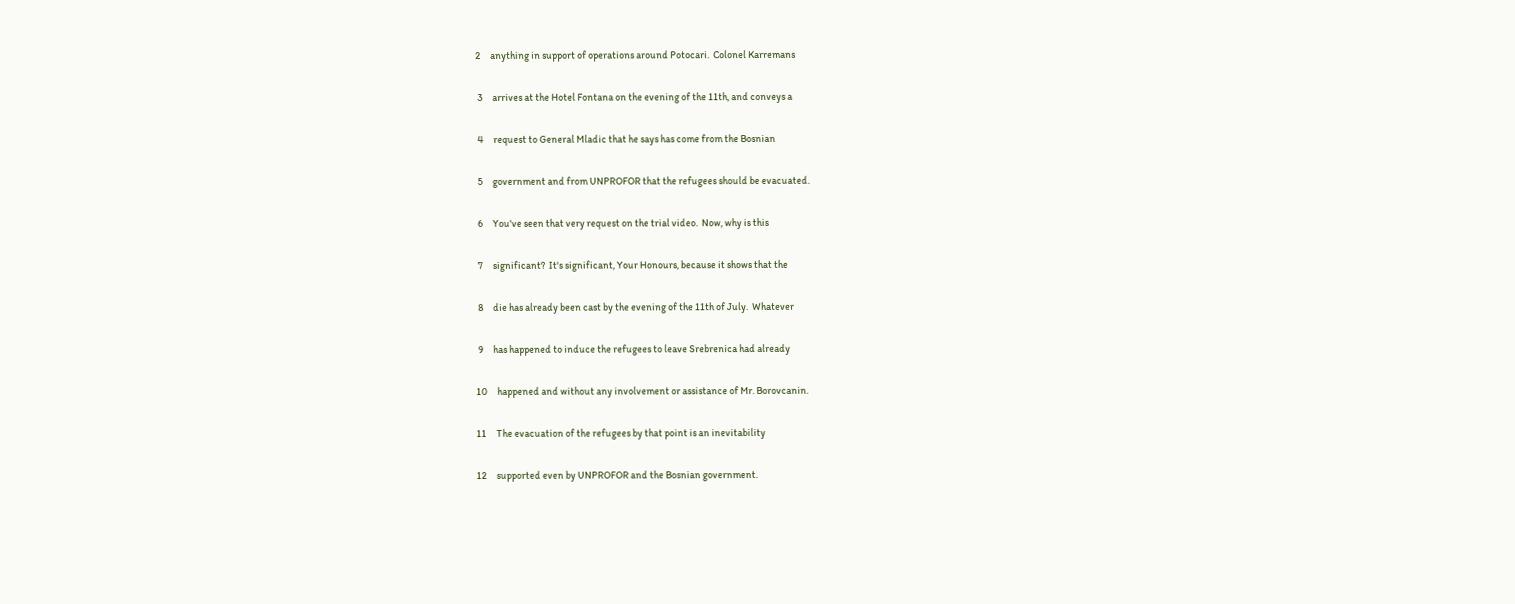2     anything in support of operations around Potocari.  Colonel Karremans

 3     arrives at the Hotel Fontana on the evening of the 11th, and conveys a

 4     request to General Mladic that he says has come from the Bosnian

 5     government and from UNPROFOR that the refugees should be evacuated.

 6     You've seen that very request on the trial video.  Now, why is this

 7     significant?  It's significant, Your Honours, because it shows that the

 8     die has already been cast by the evening of the 11th of July.  Whatever

 9     has happened to induce the refugees to leave Srebrenica had already

10     happened and without any involvement or assistance of Mr. Borovcanin.

11     The evacuation of the refugees by that point is an inevitability

12     supported even by UNPROFOR and the Bosnian government.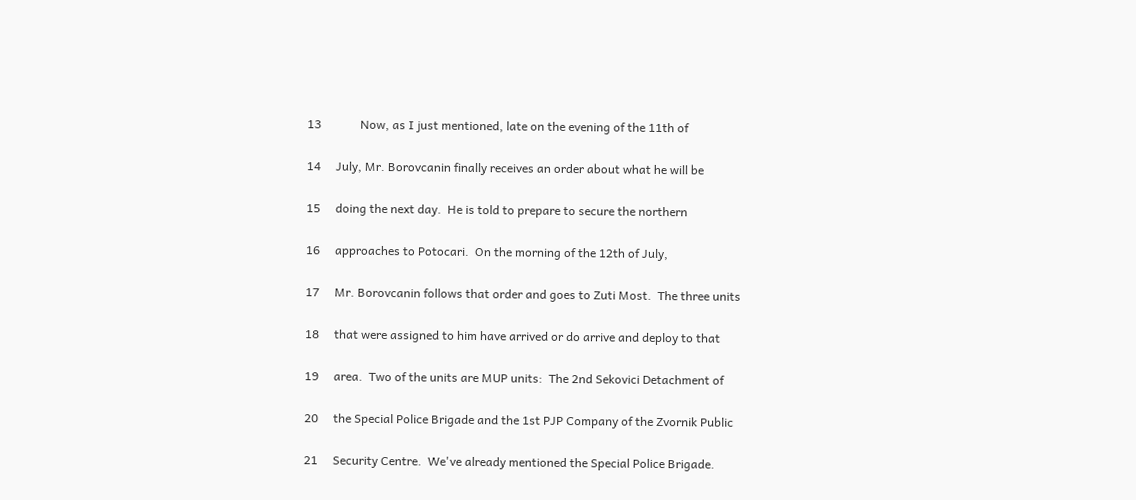13             Now, as I just mentioned, late on the evening of the 11th of

14     July, Mr. Borovcanin finally receives an order about what he will be

15     doing the next day.  He is told to prepare to secure the northern

16     approaches to Potocari.  On the morning of the 12th of July,

17     Mr. Borovcanin follows that order and goes to Zuti Most.  The three units

18     that were assigned to him have arrived or do arrive and deploy to that

19     area.  Two of the units are MUP units:  The 2nd Sekovici Detachment of

20     the Special Police Brigade and the 1st PJP Company of the Zvornik Public

21     Security Centre.  We've already mentioned the Special Police Brigade.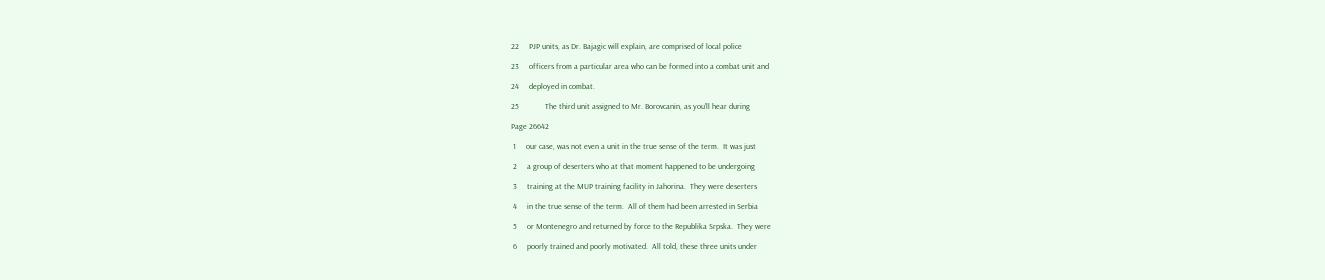22     PJP units, as Dr. Bajagic will explain, are comprised of local police

23     officers from a particular area who can be formed into a combat unit and

24     deployed in combat.

25             The third unit assigned to Mr. Borovcanin, as you'll hear during

Page 26642

 1     our case, was not even a unit in the true sense of the term.  It was just

 2     a group of deserters who at that moment happened to be undergoing

 3     training at the MUP training facility in Jahorina.  They were deserters

 4     in the true sense of the term.  All of them had been arrested in Serbia

 5     or Montenegro and returned by force to the Republika Srpska.  They were

 6     poorly trained and poorly motivated.  All told, these three units under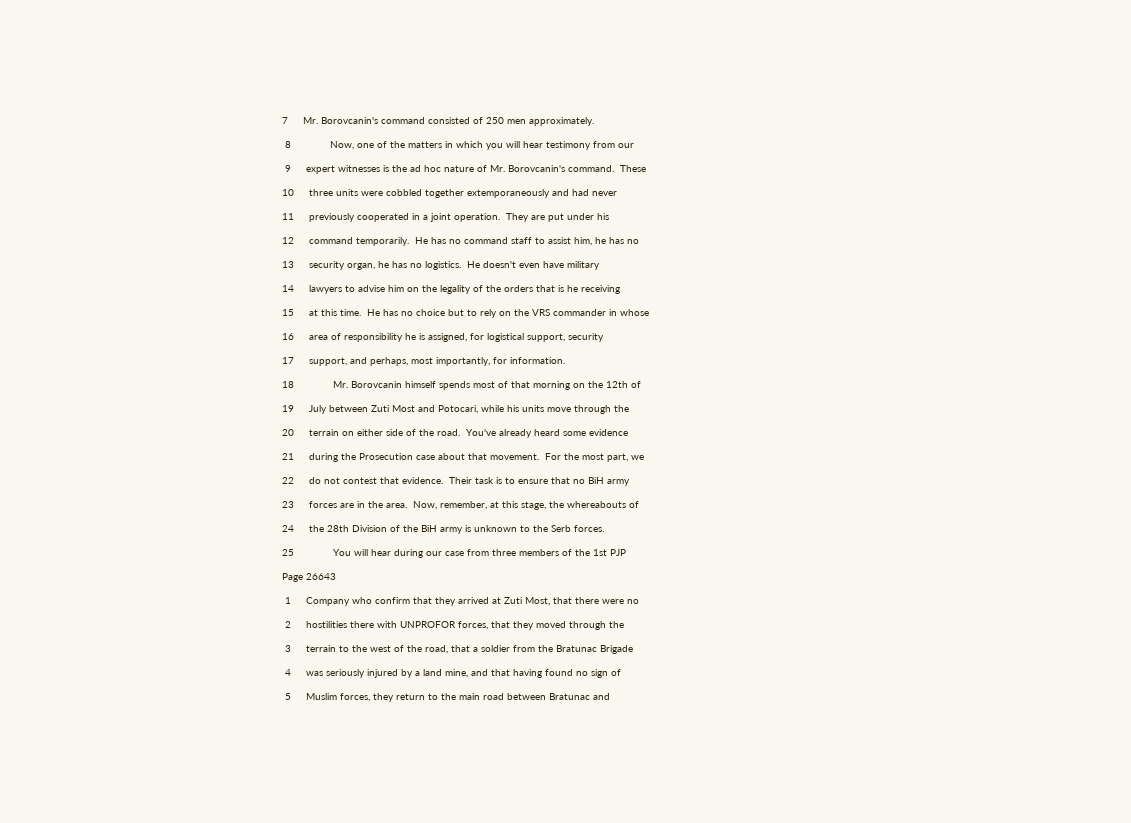7     Mr. Borovcanin's command consisted of 250 men approximately.

 8             Now, one of the matters in which you will hear testimony from our

 9     expert witnesses is the ad hoc nature of Mr. Borovcanin's command.  These

10     three units were cobbled together extemporaneously and had never

11     previously cooperated in a joint operation.  They are put under his

12     command temporarily.  He has no command staff to assist him, he has no

13     security organ, he has no logistics.  He doesn't even have military

14     lawyers to advise him on the legality of the orders that is he receiving

15     at this time.  He has no choice but to rely on the VRS commander in whose

16     area of responsibility he is assigned, for logistical support, security

17     support, and perhaps, most importantly, for information.

18             Mr. Borovcanin himself spends most of that morning on the 12th of

19     July between Zuti Most and Potocari, while his units move through the

20     terrain on either side of the road.  You've already heard some evidence

21     during the Prosecution case about that movement.  For the most part, we

22     do not contest that evidence.  Their task is to ensure that no BiH army

23     forces are in the area.  Now, remember, at this stage, the whereabouts of

24     the 28th Division of the BiH army is unknown to the Serb forces.

25             You will hear during our case from three members of the 1st PJP

Page 26643

 1     Company who confirm that they arrived at Zuti Most, that there were no

 2     hostilities there with UNPROFOR forces, that they moved through the

 3     terrain to the west of the road, that a soldier from the Bratunac Brigade

 4     was seriously injured by a land mine, and that having found no sign of

 5     Muslim forces, they return to the main road between Bratunac and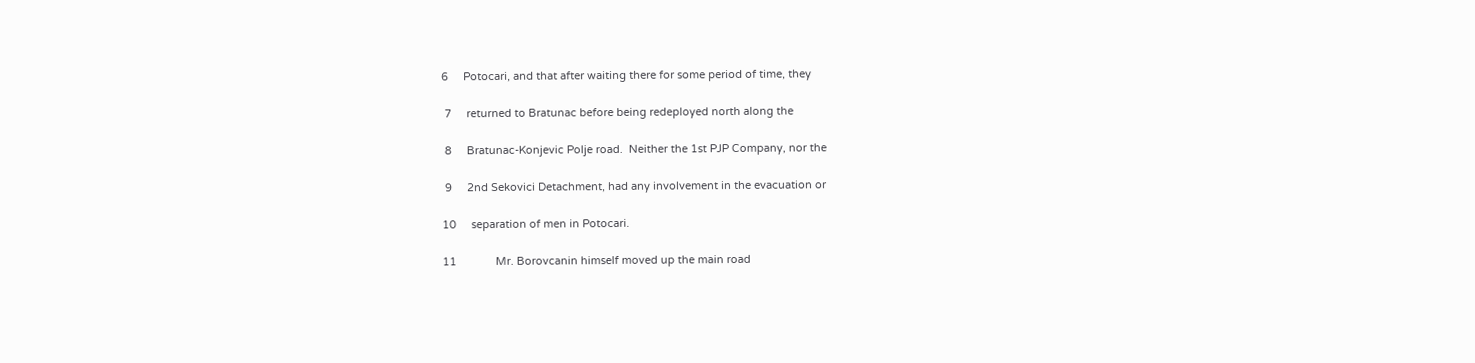6     Potocari, and that after waiting there for some period of time, they

 7     returned to Bratunac before being redeployed north along the

 8     Bratunac-Konjevic Polje road.  Neither the 1st PJP Company, nor the

 9     2nd Sekovici Detachment, had any involvement in the evacuation or

10     separation of men in Potocari.

11             Mr. Borovcanin himself moved up the main road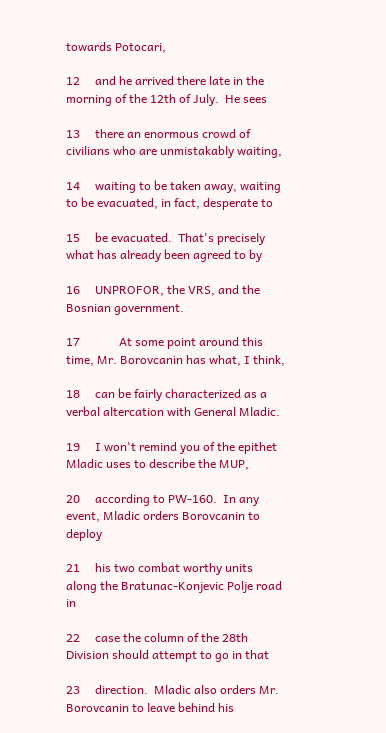towards Potocari,

12     and he arrived there late in the morning of the 12th of July.  He sees

13     there an enormous crowd of civilians who are unmistakably waiting,

14     waiting to be taken away, waiting to be evacuated, in fact, desperate to

15     be evacuated.  That's precisely what has already been agreed to by

16     UNPROFOR, the VRS, and the Bosnian government.

17             At some point around this time, Mr. Borovcanin has what, I think,

18     can be fairly characterized as a verbal altercation with General Mladic.

19     I won't remind you of the epithet Mladic uses to describe the MUP,

20     according to PW-160.  In any event, Mladic orders Borovcanin to deploy

21     his two combat worthy units along the Bratunac-Konjevic Polje road in

22     case the column of the 28th Division should attempt to go in that

23     direction.  Mladic also orders Mr. Borovcanin to leave behind his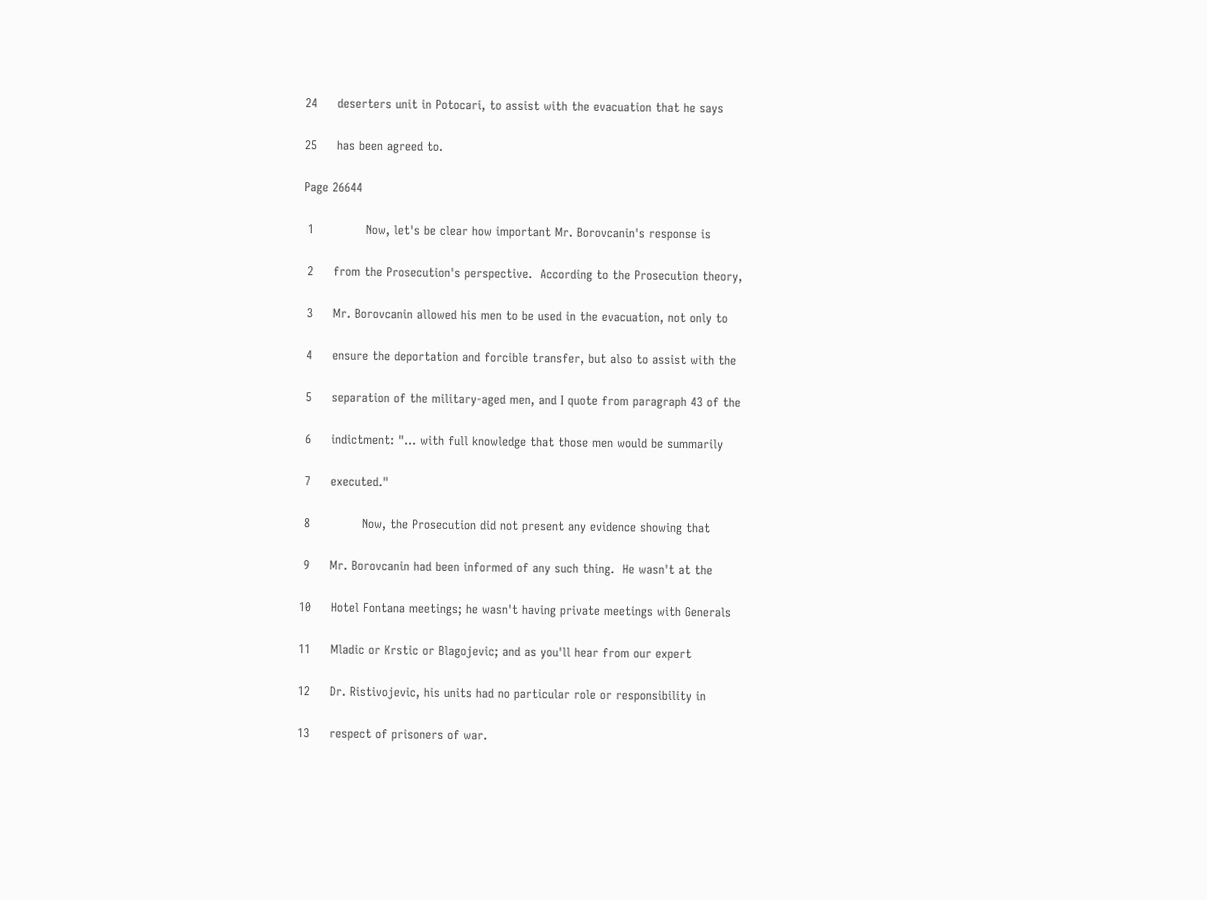24     deserters unit in Potocari, to assist with the evacuation that he says

25     has been agreed to.

Page 26644

 1             Now, let's be clear how important Mr. Borovcanin's response is

 2     from the Prosecution's perspective.  According to the Prosecution theory,

 3     Mr. Borovcanin allowed his men to be used in the evacuation, not only to

 4     ensure the deportation and forcible transfer, but also to assist with the

 5     separation of the military-aged men, and I quote from paragraph 43 of the

 6     indictment: "... with full knowledge that those men would be summarily

 7     executed."

 8             Now, the Prosecution did not present any evidence showing that

 9     Mr. Borovcanin had been informed of any such thing.  He wasn't at the

10     Hotel Fontana meetings; he wasn't having private meetings with Generals

11     Mladic or Krstic or Blagojevic; and as you'll hear from our expert

12     Dr. Ristivojevic, his units had no particular role or responsibility in

13     respect of prisoners of war.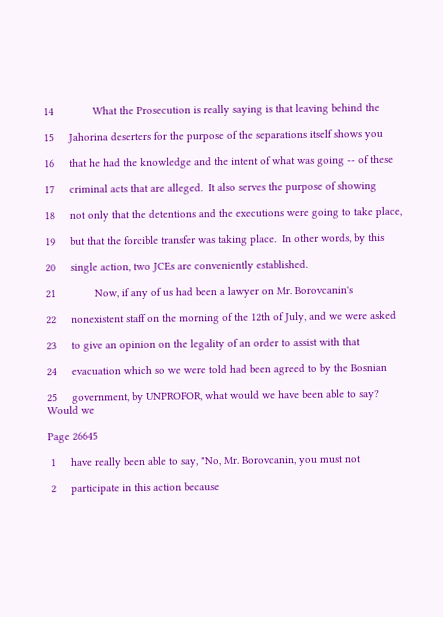14             What the Prosecution is really saying is that leaving behind the

15     Jahorina deserters for the purpose of the separations itself shows you

16     that he had the knowledge and the intent of what was going -- of these

17     criminal acts that are alleged.  It also serves the purpose of showing

18     not only that the detentions and the executions were going to take place,

19     but that the forcible transfer was taking place.  In other words, by this

20     single action, two JCEs are conveniently established.

21             Now, if any of us had been a lawyer on Mr. Borovcanin's

22     nonexistent staff on the morning of the 12th of July, and we were asked

23     to give an opinion on the legality of an order to assist with that

24     evacuation which so we were told had been agreed to by the Bosnian

25     government, by UNPROFOR, what would we have been able to say?  Would we

Page 26645

 1     have really been able to say, "No, Mr. Borovcanin, you must not

 2     participate in this action because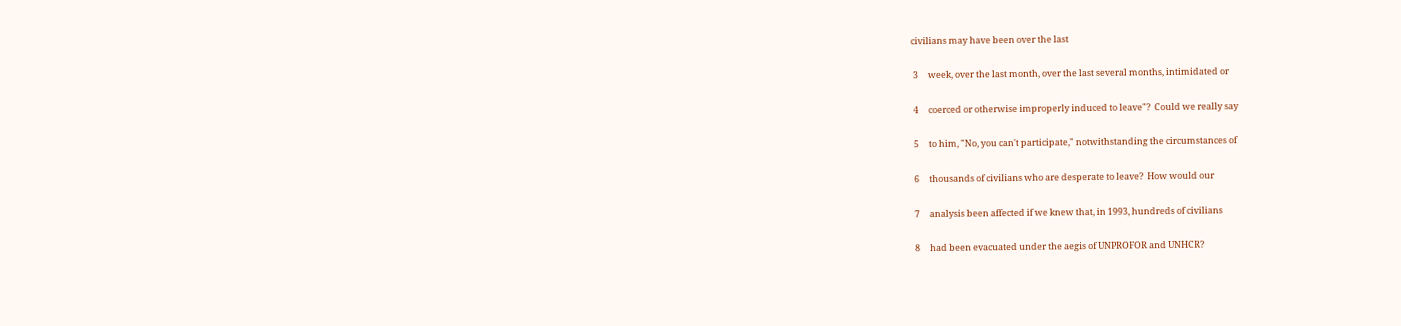civilians may have been over the last

 3     week, over the last month, over the last several months, intimidated or

 4     coerced or otherwise improperly induced to leave"?  Could we really say

 5     to him, "No, you can't participate," notwithstanding the circumstances of

 6     thousands of civilians who are desperate to leave?  How would our

 7     analysis been affected if we knew that, in 1993, hundreds of civilians

 8     had been evacuated under the aegis of UNPROFOR and UNHCR?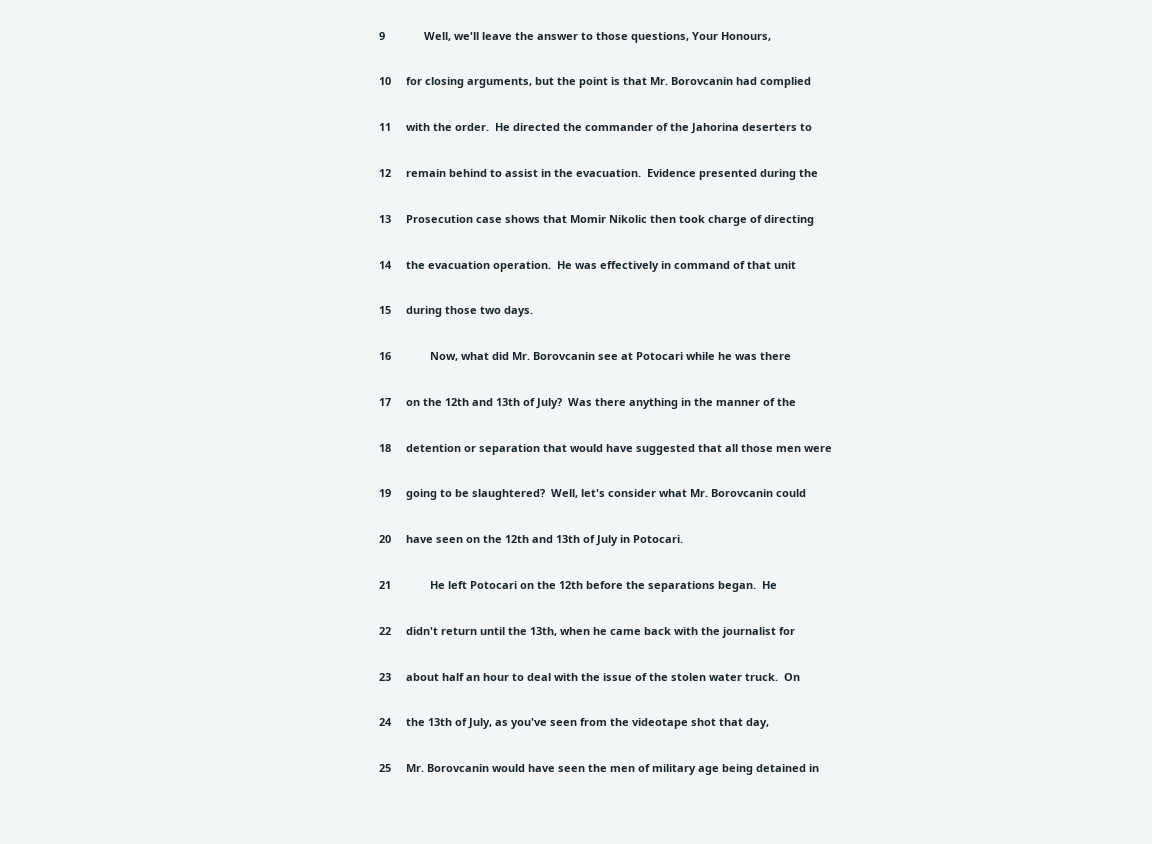9             Well, we'll leave the answer to those questions, Your Honours,

10     for closing arguments, but the point is that Mr. Borovcanin had complied

11     with the order.  He directed the commander of the Jahorina deserters to

12     remain behind to assist in the evacuation.  Evidence presented during the

13     Prosecution case shows that Momir Nikolic then took charge of directing

14     the evacuation operation.  He was effectively in command of that unit

15     during those two days.

16             Now, what did Mr. Borovcanin see at Potocari while he was there

17     on the 12th and 13th of July?  Was there anything in the manner of the

18     detention or separation that would have suggested that all those men were

19     going to be slaughtered?  Well, let's consider what Mr. Borovcanin could

20     have seen on the 12th and 13th of July in Potocari.

21             He left Potocari on the 12th before the separations began.  He

22     didn't return until the 13th, when he came back with the journalist for

23     about half an hour to deal with the issue of the stolen water truck.  On

24     the 13th of July, as you've seen from the videotape shot that day,

25     Mr. Borovcanin would have seen the men of military age being detained in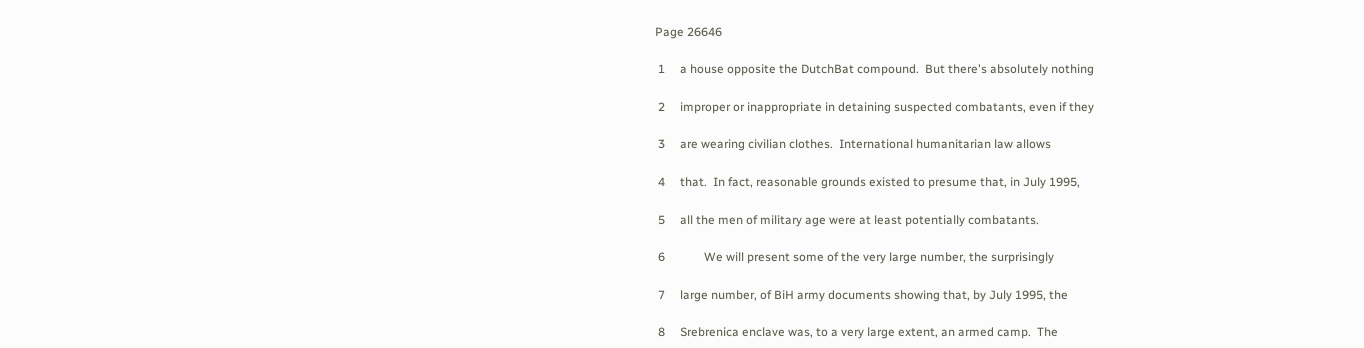Page 26646

 1     a house opposite the DutchBat compound.  But there's absolutely nothing

 2     improper or inappropriate in detaining suspected combatants, even if they

 3     are wearing civilian clothes.  International humanitarian law allows

 4     that.  In fact, reasonable grounds existed to presume that, in July 1995,

 5     all the men of military age were at least potentially combatants.

 6             We will present some of the very large number, the surprisingly

 7     large number, of BiH army documents showing that, by July 1995, the

 8     Srebrenica enclave was, to a very large extent, an armed camp.  The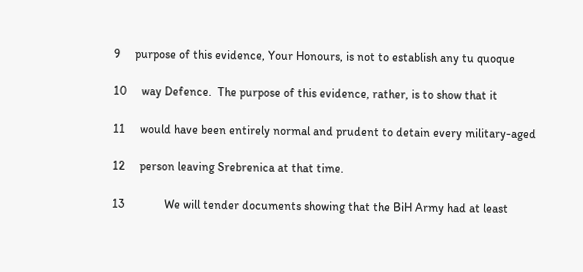9     purpose of this evidence, Your Honours, is not to establish any tu quoque

10     way Defence.  The purpose of this evidence, rather, is to show that it

11     would have been entirely normal and prudent to detain every military-aged

12     person leaving Srebrenica at that time.

13             We will tender documents showing that the BiH Army had at least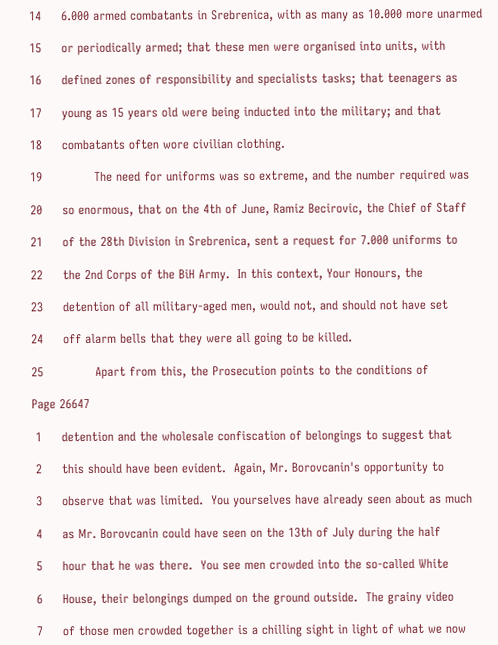14     6.000 armed combatants in Srebrenica, with as many as 10.000 more unarmed

15     or periodically armed; that these men were organised into units, with

16     defined zones of responsibility and specialists tasks; that teenagers as

17     young as 15 years old were being inducted into the military; and that

18     combatants often wore civilian clothing.

19             The need for uniforms was so extreme, and the number required was

20     so enormous, that on the 4th of June, Ramiz Becirovic, the Chief of Staff

21     of the 28th Division in Srebrenica, sent a request for 7.000 uniforms to

22     the 2nd Corps of the BiH Army.  In this context, Your Honours, the

23     detention of all military-aged men, would not, and should not have set

24     off alarm bells that they were all going to be killed.

25             Apart from this, the Prosecution points to the conditions of

Page 26647

 1     detention and the wholesale confiscation of belongings to suggest that

 2     this should have been evident.  Again, Mr. Borovcanin's opportunity to

 3     observe that was limited.  You yourselves have already seen about as much

 4     as Mr. Borovcanin could have seen on the 13th of July during the half

 5     hour that he was there.  You see men crowded into the so-called White

 6     House, their belongings dumped on the ground outside.  The grainy video

 7     of those men crowded together is a chilling sight in light of what we now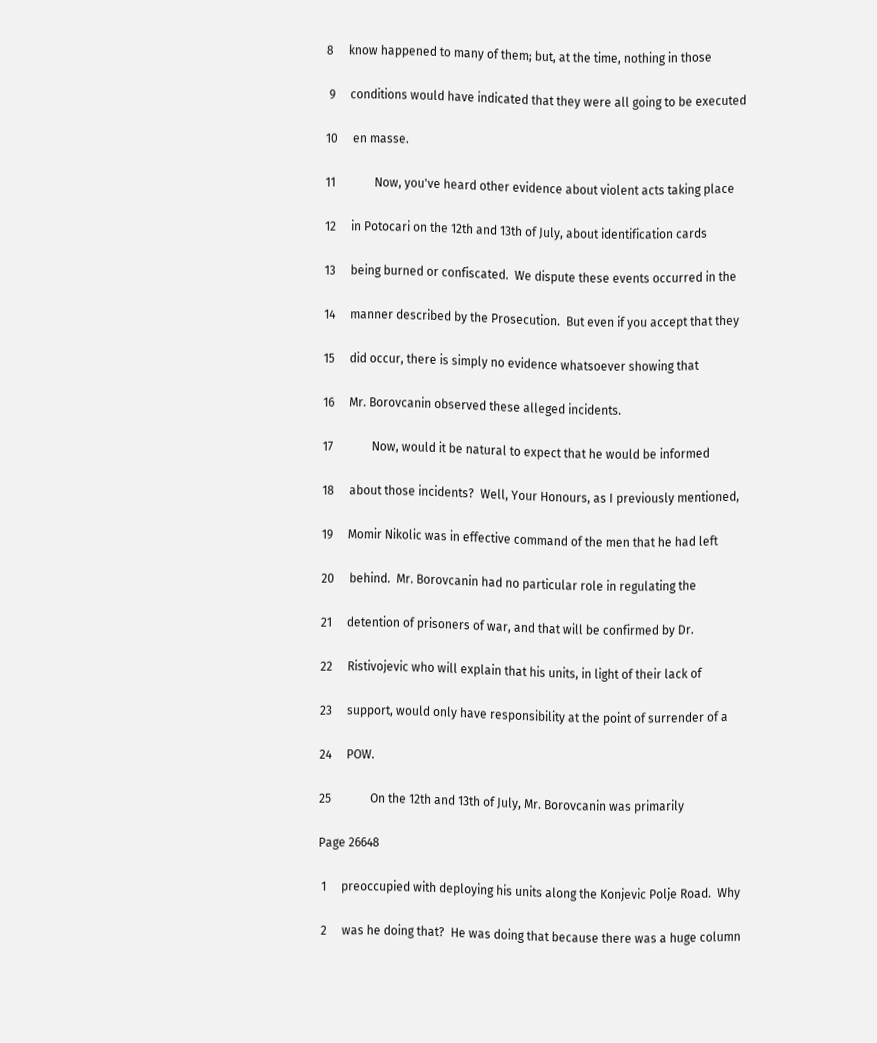8     know happened to many of them; but, at the time, nothing in those

 9     conditions would have indicated that they were all going to be executed

10     en masse.

11             Now, you've heard other evidence about violent acts taking place

12     in Potocari on the 12th and 13th of July, about identification cards

13     being burned or confiscated.  We dispute these events occurred in the

14     manner described by the Prosecution.  But even if you accept that they

15     did occur, there is simply no evidence whatsoever showing that

16     Mr. Borovcanin observed these alleged incidents.

17             Now, would it be natural to expect that he would be informed

18     about those incidents?  Well, Your Honours, as I previously mentioned,

19     Momir Nikolic was in effective command of the men that he had left

20     behind.  Mr. Borovcanin had no particular role in regulating the

21     detention of prisoners of war, and that will be confirmed by Dr.

22     Ristivojevic who will explain that his units, in light of their lack of

23     support, would only have responsibility at the point of surrender of a

24     POW.

25             On the 12th and 13th of July, Mr. Borovcanin was primarily

Page 26648

 1     preoccupied with deploying his units along the Konjevic Polje Road.  Why

 2     was he doing that?  He was doing that because there was a huge column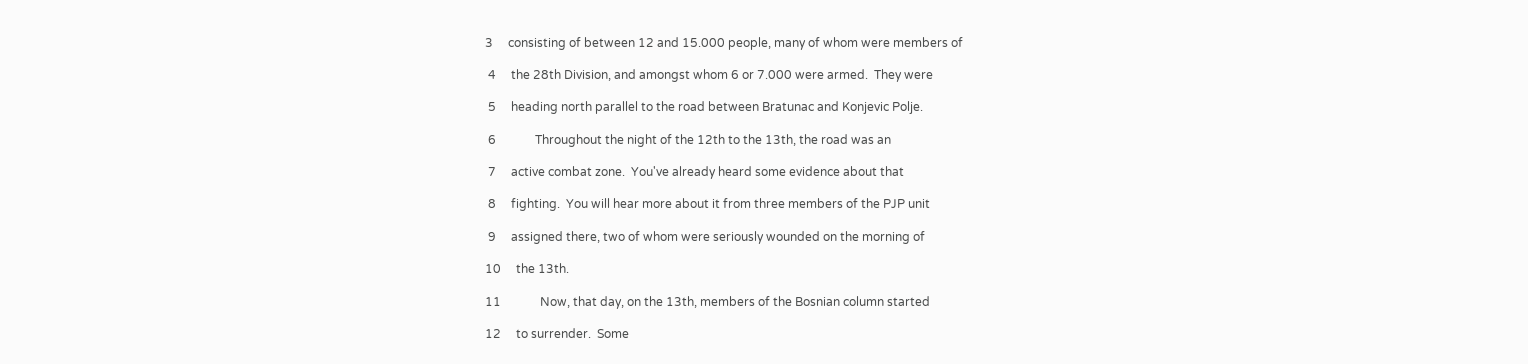3     consisting of between 12 and 15.000 people, many of whom were members of

 4     the 28th Division, and amongst whom 6 or 7.000 were armed.  They were

 5     heading north parallel to the road between Bratunac and Konjevic Polje.

 6             Throughout the night of the 12th to the 13th, the road was an

 7     active combat zone.  You've already heard some evidence about that

 8     fighting.  You will hear more about it from three members of the PJP unit

 9     assigned there, two of whom were seriously wounded on the morning of

10     the 13th.

11             Now, that day, on the 13th, members of the Bosnian column started

12     to surrender.  Some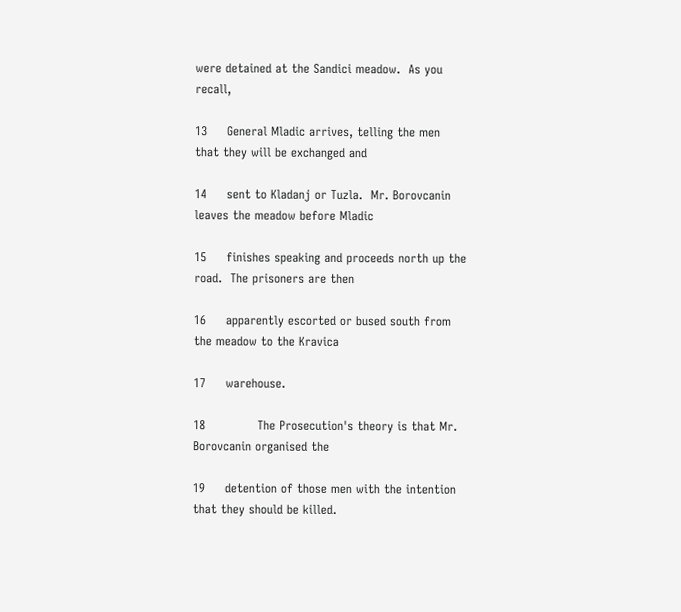were detained at the Sandici meadow.  As you recall,

13     General Mladic arrives, telling the men that they will be exchanged and

14     sent to Kladanj or Tuzla.  Mr. Borovcanin leaves the meadow before Mladic

15     finishes speaking and proceeds north up the road.  The prisoners are then

16     apparently escorted or bused south from the meadow to the Kravica

17     warehouse.

18             The Prosecution's theory is that Mr. Borovcanin organised the

19     detention of those men with the intention that they should be killed.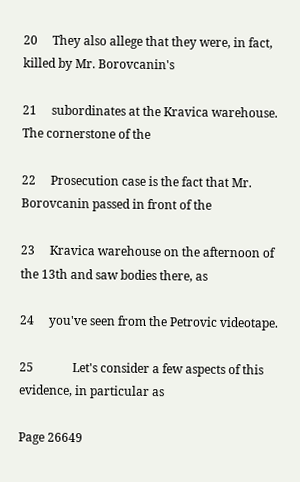20     They also allege that they were, in fact, killed by Mr. Borovcanin's

21     subordinates at the Kravica warehouse.  The cornerstone of the

22     Prosecution case is the fact that Mr. Borovcanin passed in front of the

23     Kravica warehouse on the afternoon of the 13th and saw bodies there, as

24     you've seen from the Petrovic videotape.

25             Let's consider a few aspects of this evidence, in particular as

Page 26649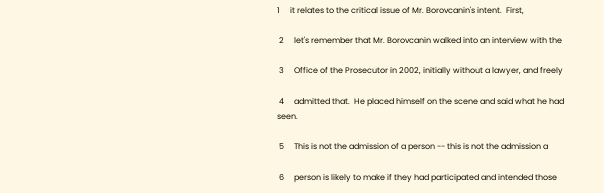1     it relates to the critical issue of Mr. Borovcanin's intent.  First,

 2     let's remember that Mr. Borovcanin walked into an interview with the

 3     Office of the Prosecutor in 2002, initially without a lawyer, and freely

 4     admitted that.  He placed himself on the scene and said what he had seen.

 5     This is not the admission of a person -- this is not the admission a

 6     person is likely to make if they had participated and intended those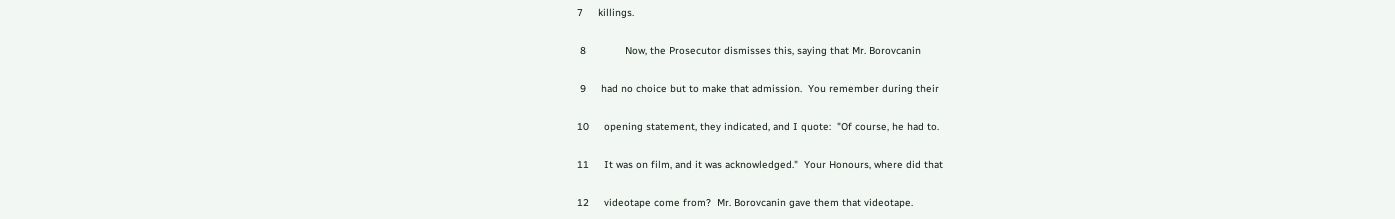7     killings.

 8             Now, the Prosecutor dismisses this, saying that Mr. Borovcanin

 9     had no choice but to make that admission.  You remember during their

10     opening statement, they indicated, and I quote:  "Of course, he had to.

11     It was on film, and it was acknowledged."  Your Honours, where did that

12     videotape come from?  Mr. Borovcanin gave them that videotape.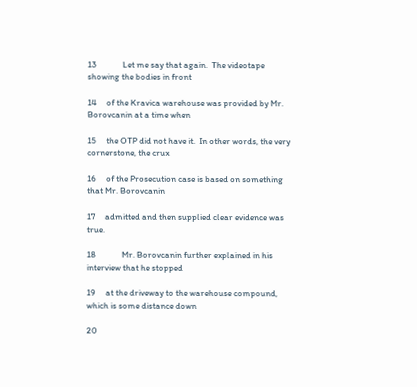13             Let me say that again.  The videotape showing the bodies in front

14     of the Kravica warehouse was provided by Mr. Borovcanin at a time when

15     the OTP did not have it.  In other words, the very cornerstone, the crux

16     of the Prosecution case is based on something that Mr. Borovcanin

17     admitted and then supplied clear evidence was true.

18             Mr. Borovcanin further explained in his interview that he stopped

19     at the driveway to the warehouse compound, which is some distance down

20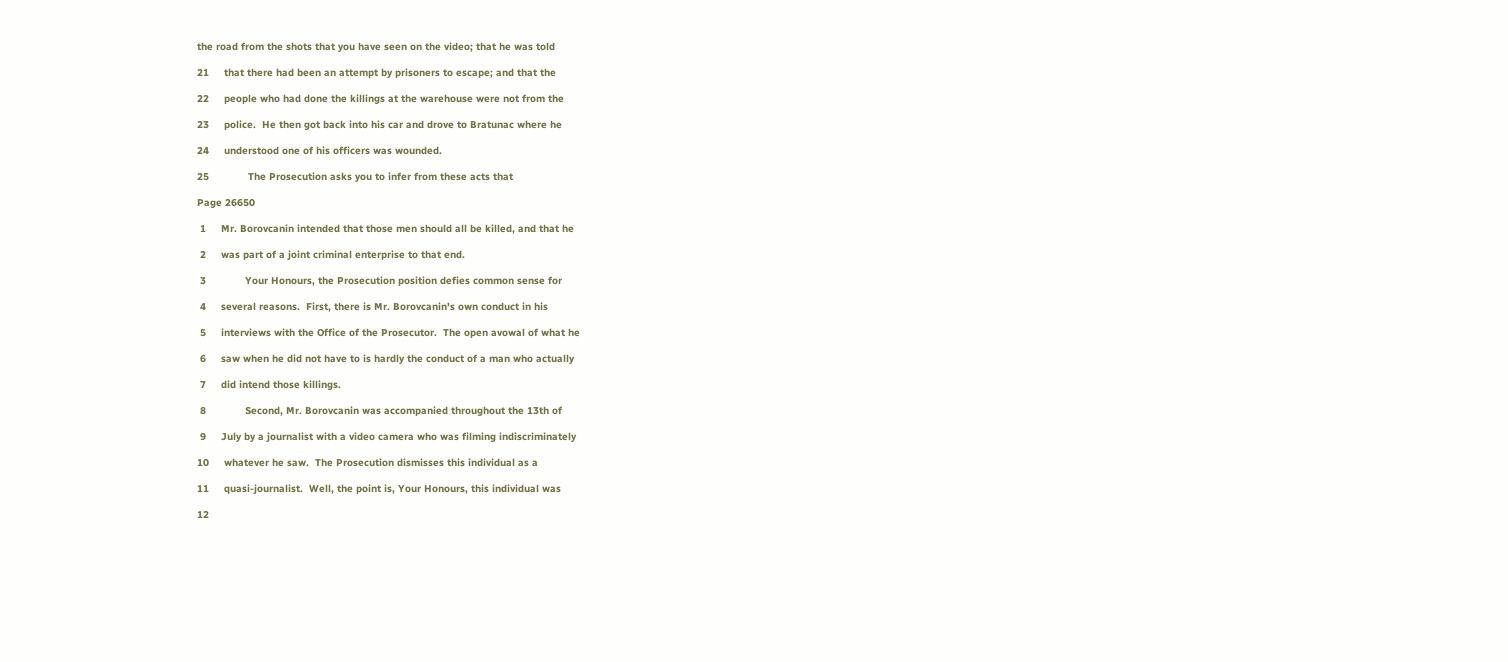the road from the shots that you have seen on the video; that he was told

21     that there had been an attempt by prisoners to escape; and that the

22     people who had done the killings at the warehouse were not from the

23     police.  He then got back into his car and drove to Bratunac where he

24     understood one of his officers was wounded.

25             The Prosecution asks you to infer from these acts that

Page 26650

 1     Mr. Borovcanin intended that those men should all be killed, and that he

 2     was part of a joint criminal enterprise to that end.

 3             Your Honours, the Prosecution position defies common sense for

 4     several reasons.  First, there is Mr. Borovcanin's own conduct in his

 5     interviews with the Office of the Prosecutor.  The open avowal of what he

 6     saw when he did not have to is hardly the conduct of a man who actually

 7     did intend those killings.

 8             Second, Mr. Borovcanin was accompanied throughout the 13th of

 9     July by a journalist with a video camera who was filming indiscriminately

10     whatever he saw.  The Prosecution dismisses this individual as a

11     quasi-journalist.  Well, the point is, Your Honours, this individual was

12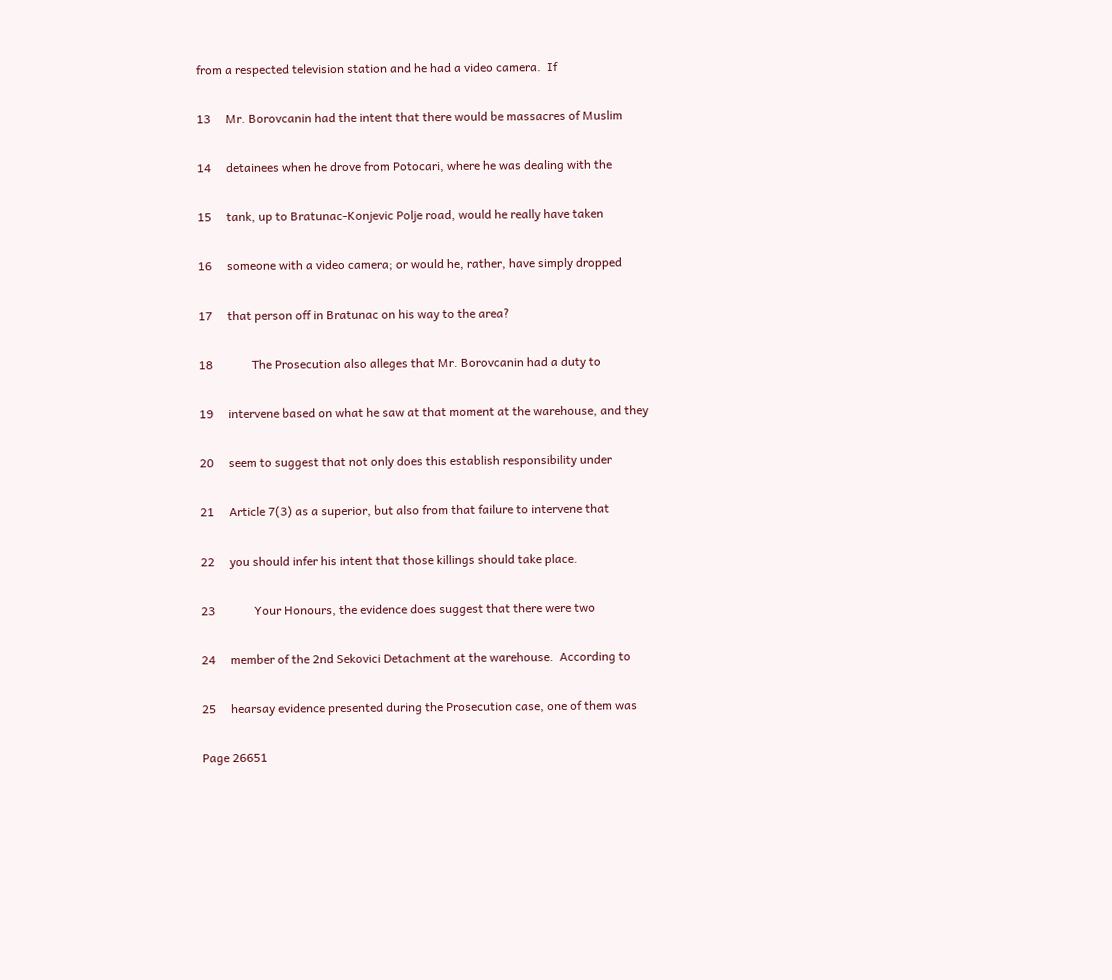from a respected television station and he had a video camera.  If

13     Mr. Borovcanin had the intent that there would be massacres of Muslim

14     detainees when he drove from Potocari, where he was dealing with the

15     tank, up to Bratunac-Konjevic Polje road, would he really have taken

16     someone with a video camera; or would he, rather, have simply dropped

17     that person off in Bratunac on his way to the area?

18             The Prosecution also alleges that Mr. Borovcanin had a duty to

19     intervene based on what he saw at that moment at the warehouse, and they

20     seem to suggest that not only does this establish responsibility under

21     Article 7(3) as a superior, but also from that failure to intervene that

22     you should infer his intent that those killings should take place.

23             Your Honours, the evidence does suggest that there were two

24     member of the 2nd Sekovici Detachment at the warehouse.  According to

25     hearsay evidence presented during the Prosecution case, one of them was

Page 26651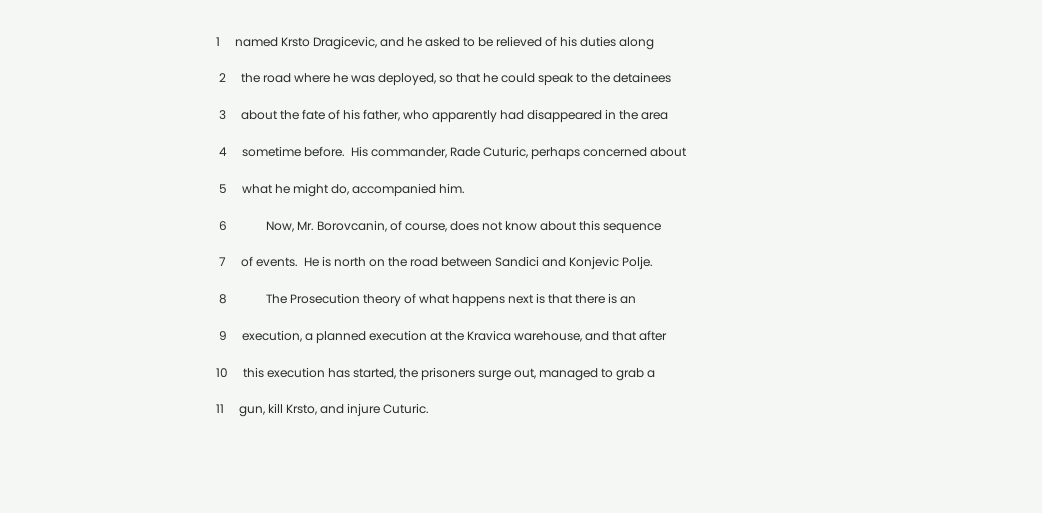1     named Krsto Dragicevic, and he asked to be relieved of his duties along

 2     the road where he was deployed, so that he could speak to the detainees

 3     about the fate of his father, who apparently had disappeared in the area

 4     sometime before.  His commander, Rade Cuturic, perhaps concerned about

 5     what he might do, accompanied him.

 6             Now, Mr. Borovcanin, of course, does not know about this sequence

 7     of events.  He is north on the road between Sandici and Konjevic Polje.

 8             The Prosecution theory of what happens next is that there is an

 9     execution, a planned execution at the Kravica warehouse, and that after

10     this execution has started, the prisoners surge out, managed to grab a

11     gun, kill Krsto, and injure Cuturic.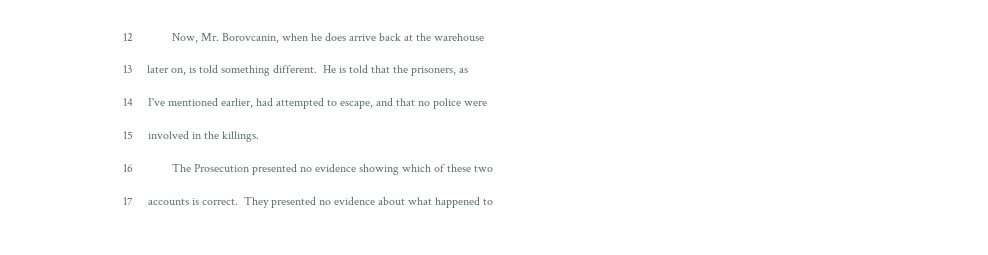12             Now, Mr. Borovcanin, when he does arrive back at the warehouse

13     later on, is told something different.  He is told that the prisoners, as

14     I've mentioned earlier, had attempted to escape, and that no police were

15     involved in the killings.

16             The Prosecution presented no evidence showing which of these two

17     accounts is correct.  They presented no evidence about what happened to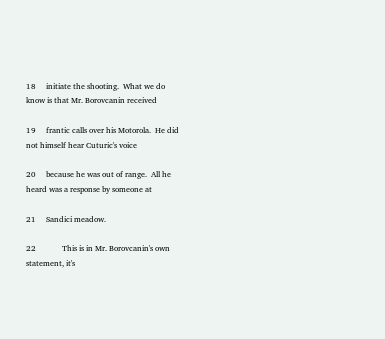18     initiate the shooting.  What we do know is that Mr. Borovcanin received

19     frantic calls over his Motorola.  He did not himself hear Cuturic's voice

20     because he was out of range.  All he heard was a response by someone at

21     Sandici meadow.

22             This is in Mr. Borovcanin's own statement, it's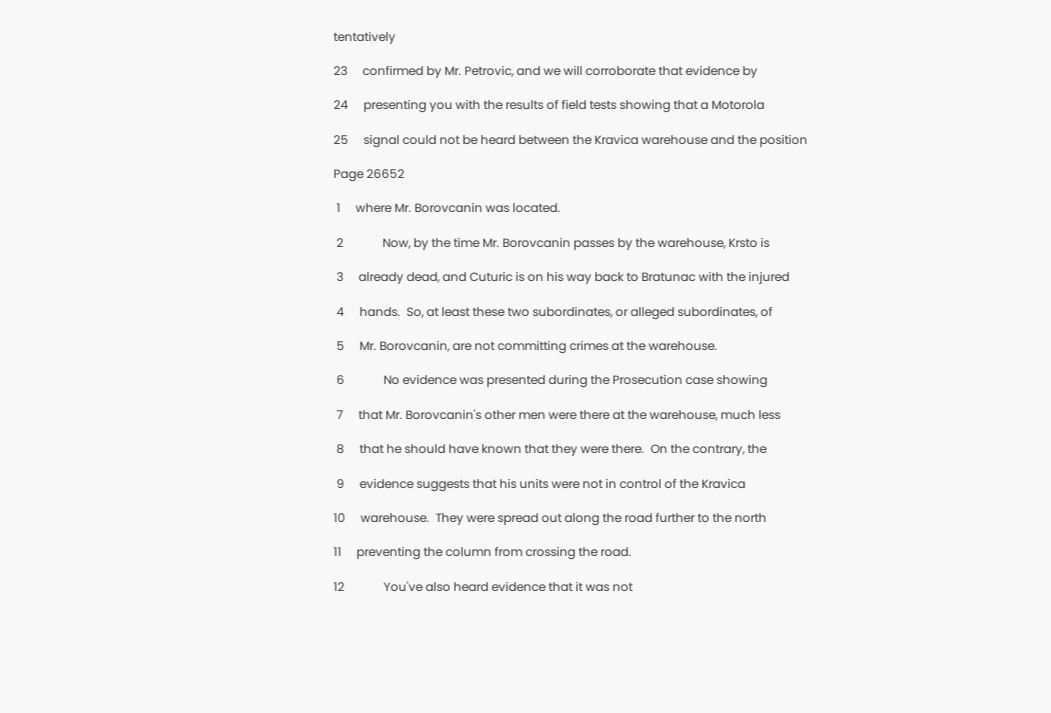tentatively

23     confirmed by Mr. Petrovic, and we will corroborate that evidence by

24     presenting you with the results of field tests showing that a Motorola

25     signal could not be heard between the Kravica warehouse and the position

Page 26652

 1     where Mr. Borovcanin was located.

 2             Now, by the time Mr. Borovcanin passes by the warehouse, Krsto is

 3     already dead, and Cuturic is on his way back to Bratunac with the injured

 4     hands.  So, at least these two subordinates, or alleged subordinates, of

 5     Mr. Borovcanin, are not committing crimes at the warehouse.

 6             No evidence was presented during the Prosecution case showing

 7     that Mr. Borovcanin's other men were there at the warehouse, much less

 8     that he should have known that they were there.  On the contrary, the

 9     evidence suggests that his units were not in control of the Kravica

10     warehouse.  They were spread out along the road further to the north

11     preventing the column from crossing the road.

12             You've also heard evidence that it was not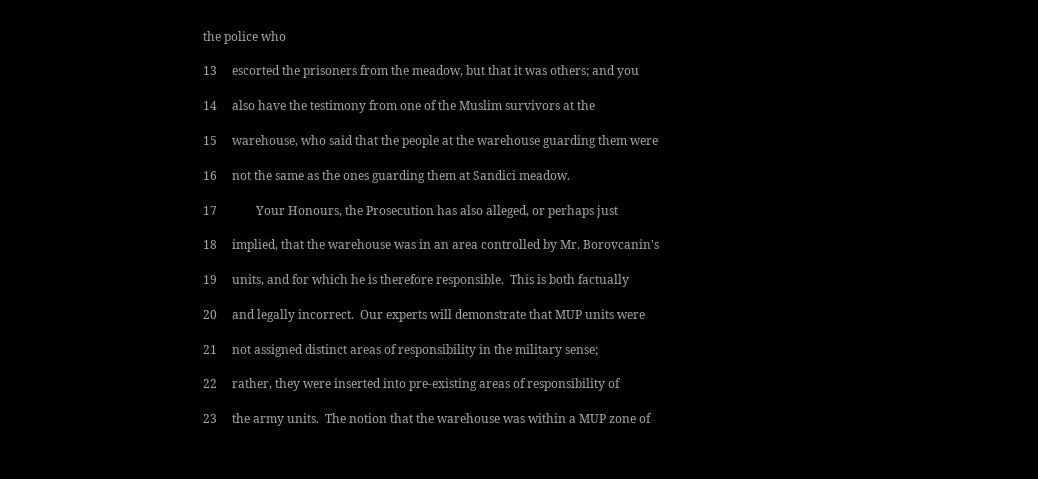the police who

13     escorted the prisoners from the meadow, but that it was others; and you

14     also have the testimony from one of the Muslim survivors at the

15     warehouse, who said that the people at the warehouse guarding them were

16     not the same as the ones guarding them at Sandici meadow.

17             Your Honours, the Prosecution has also alleged, or perhaps just

18     implied, that the warehouse was in an area controlled by Mr. Borovcanin's

19     units, and for which he is therefore responsible.  This is both factually

20     and legally incorrect.  Our experts will demonstrate that MUP units were

21     not assigned distinct areas of responsibility in the military sense;

22     rather, they were inserted into pre-existing areas of responsibility of

23     the army units.  The notion that the warehouse was within a MUP zone of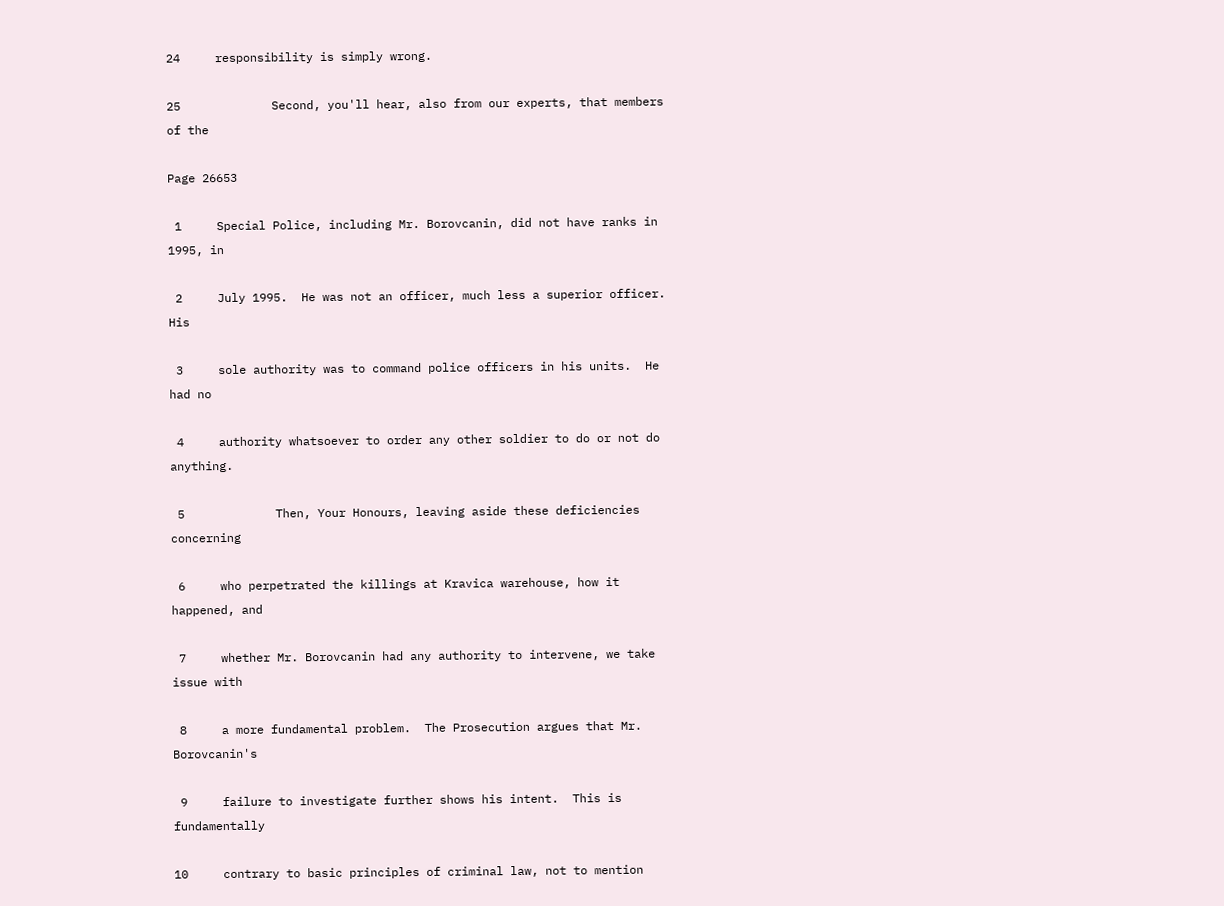24     responsibility is simply wrong.

25             Second, you'll hear, also from our experts, that members of the

Page 26653

 1     Special Police, including Mr. Borovcanin, did not have ranks in 1995, in

 2     July 1995.  He was not an officer, much less a superior officer.  His

 3     sole authority was to command police officers in his units.  He had no

 4     authority whatsoever to order any other soldier to do or not do anything.

 5             Then, Your Honours, leaving aside these deficiencies concerning

 6     who perpetrated the killings at Kravica warehouse, how it happened, and

 7     whether Mr. Borovcanin had any authority to intervene, we take issue with

 8     a more fundamental problem.  The Prosecution argues that Mr. Borovcanin's

 9     failure to investigate further shows his intent.  This is fundamentally

10     contrary to basic principles of criminal law, not to mention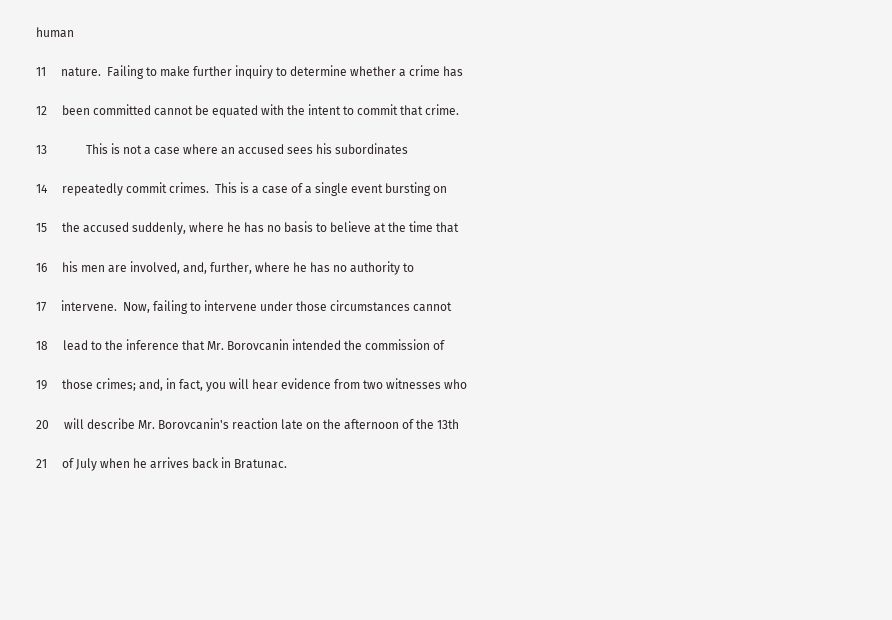human

11     nature.  Failing to make further inquiry to determine whether a crime has

12     been committed cannot be equated with the intent to commit that crime.

13             This is not a case where an accused sees his subordinates

14     repeatedly commit crimes.  This is a case of a single event bursting on

15     the accused suddenly, where he has no basis to believe at the time that

16     his men are involved, and, further, where he has no authority to

17     intervene.  Now, failing to intervene under those circumstances cannot

18     lead to the inference that Mr. Borovcanin intended the commission of

19     those crimes; and, in fact, you will hear evidence from two witnesses who

20     will describe Mr. Borovcanin's reaction late on the afternoon of the 13th

21     of July when he arrives back in Bratunac.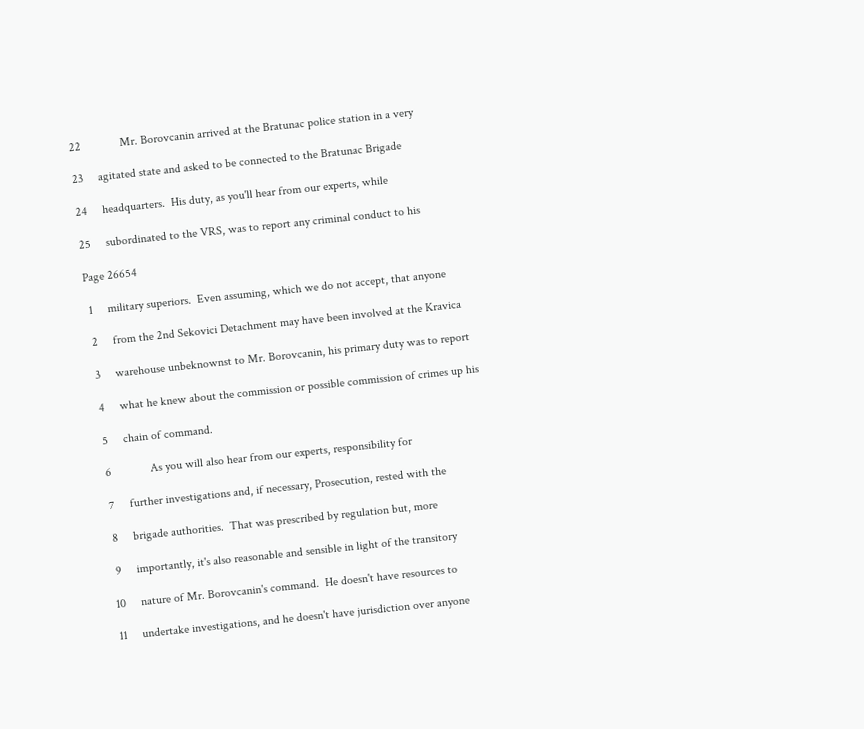22             Mr. Borovcanin arrived at the Bratunac police station in a very

23     agitated state and asked to be connected to the Bratunac Brigade

24     headquarters.  His duty, as you'll hear from our experts, while

25     subordinated to the VRS, was to report any criminal conduct to his

Page 26654

 1     military superiors.  Even assuming, which we do not accept, that anyone

 2     from the 2nd Sekovici Detachment may have been involved at the Kravica

 3     warehouse unbeknownst to Mr. Borovcanin, his primary duty was to report

 4     what he knew about the commission or possible commission of crimes up his

 5     chain of command.

 6             As you will also hear from our experts, responsibility for

 7     further investigations and, if necessary, Prosecution, rested with the

 8     brigade authorities.  That was prescribed by regulation but, more

 9     importantly, it's also reasonable and sensible in light of the transitory

10     nature of Mr. Borovcanin's command.  He doesn't have resources to

11     undertake investigations, and he doesn't have jurisdiction over anyone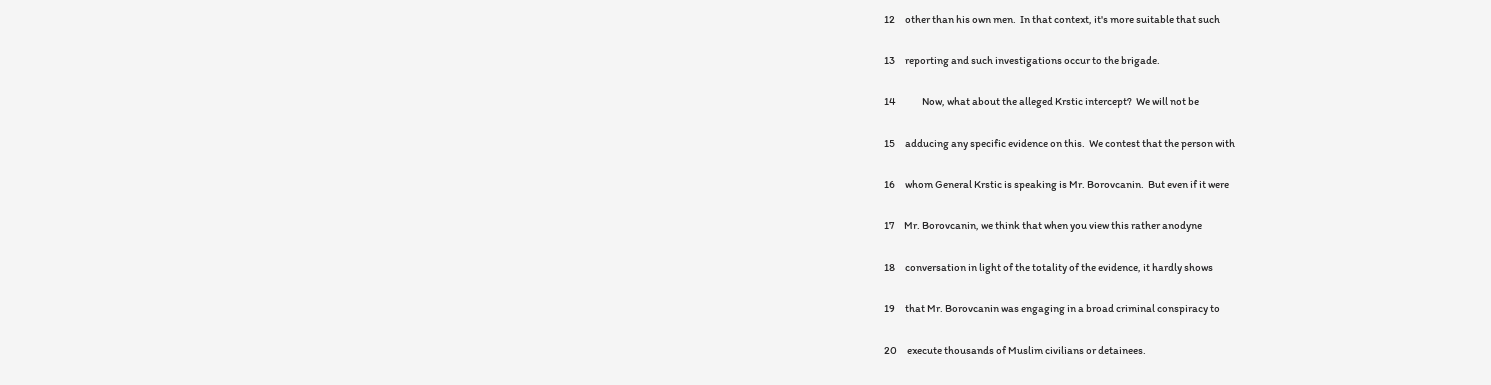12     other than his own men.  In that context, it's more suitable that such

13     reporting and such investigations occur to the brigade.

14             Now, what about the alleged Krstic intercept?  We will not be

15     adducing any specific evidence on this.  We contest that the person with

16     whom General Krstic is speaking is Mr. Borovcanin.  But even if it were

17     Mr. Borovcanin, we think that when you view this rather anodyne

18     conversation in light of the totality of the evidence, it hardly shows

19     that Mr. Borovcanin was engaging in a broad criminal conspiracy to

20     execute thousands of Muslim civilians or detainees.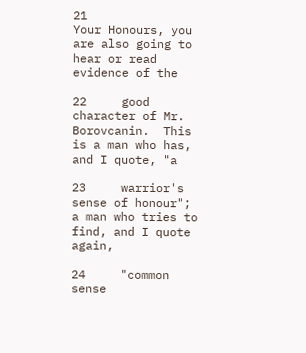21             Your Honours, you are also going to hear or read evidence of the

22     good character of Mr. Borovcanin.  This is a man who has, and I quote, "a

23     warrior's sense of honour"; a man who tries to find, and I quote again,

24     "common sense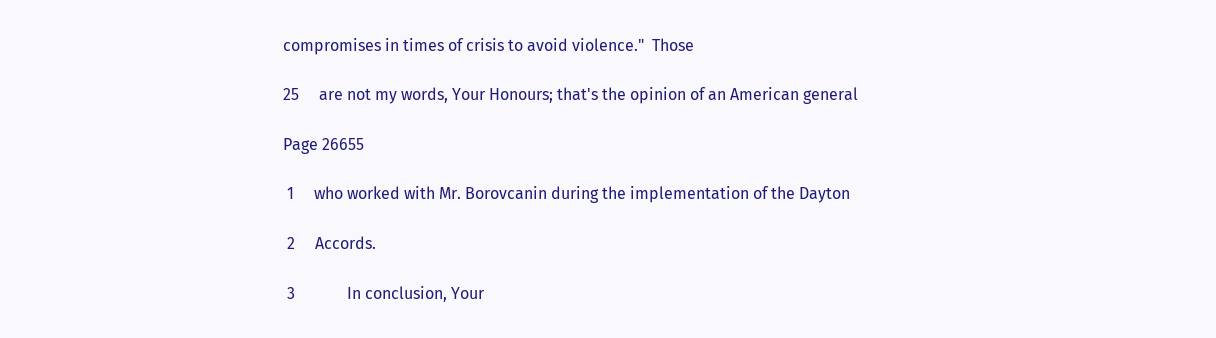compromises in times of crisis to avoid violence."  Those

25     are not my words, Your Honours; that's the opinion of an American general

Page 26655

 1     who worked with Mr. Borovcanin during the implementation of the Dayton

 2     Accords.

 3             In conclusion, Your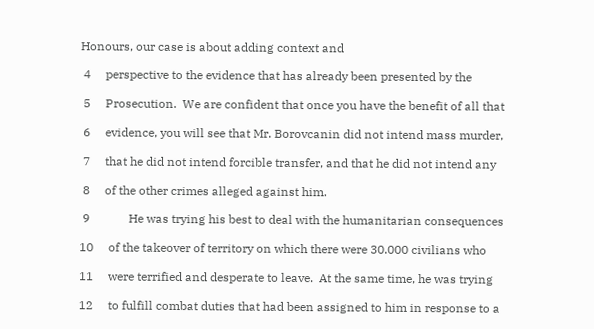Honours, our case is about adding context and

 4     perspective to the evidence that has already been presented by the

 5     Prosecution.  We are confident that once you have the benefit of all that

 6     evidence, you will see that Mr. Borovcanin did not intend mass murder,

 7     that he did not intend forcible transfer, and that he did not intend any

 8     of the other crimes alleged against him.

 9             He was trying his best to deal with the humanitarian consequences

10     of the takeover of territory on which there were 30.000 civilians who

11     were terrified and desperate to leave.  At the same time, he was trying

12     to fulfill combat duties that had been assigned to him in response to a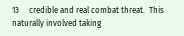13     credible and real combat threat.  This naturally involved taking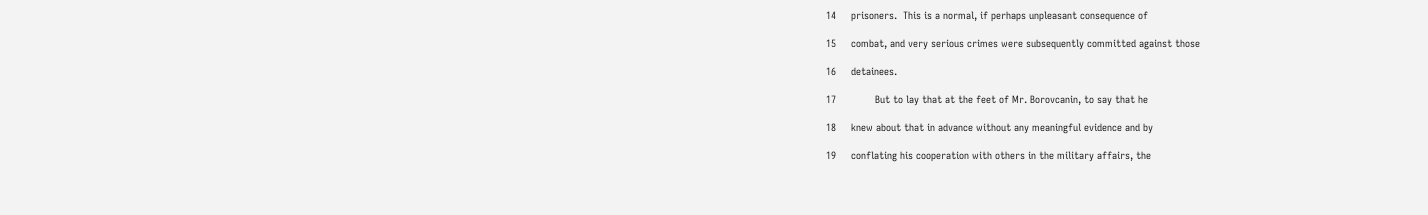14     prisoners.  This is a normal, if perhaps unpleasant consequence of

15     combat, and very serious crimes were subsequently committed against those

16     detainees.

17             But to lay that at the feet of Mr. Borovcanin, to say that he

18     knew about that in advance without any meaningful evidence and by

19     conflating his cooperation with others in the military affairs, the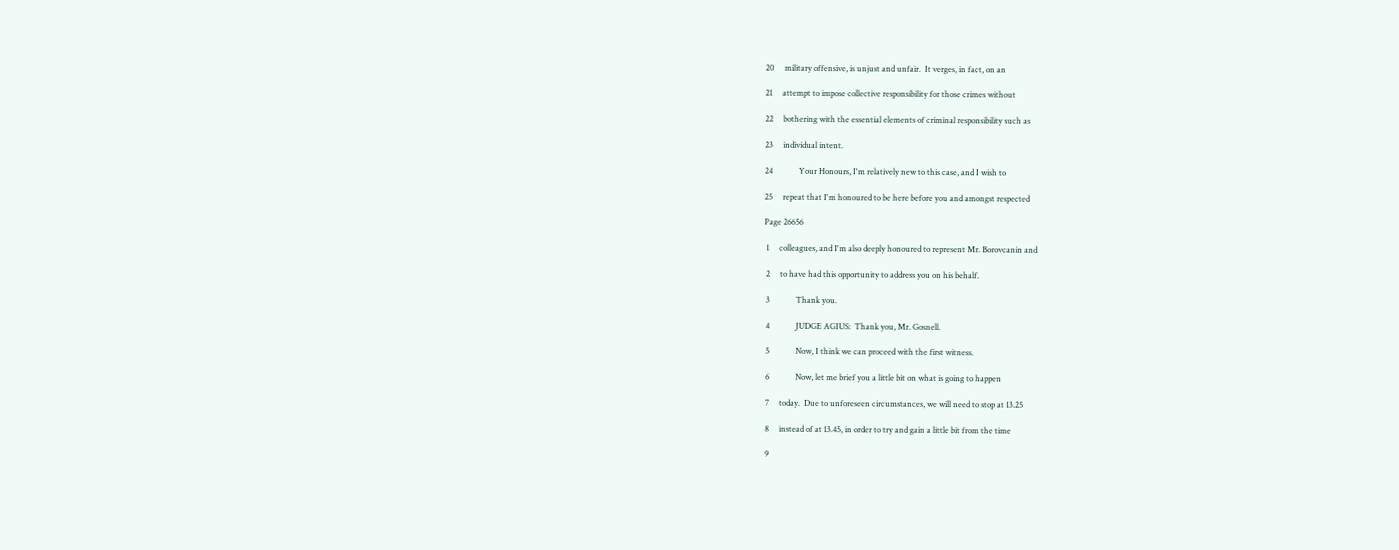20     military offensive, is unjust and unfair.  It verges, in fact, on an

21     attempt to impose collective responsibility for those crimes without

22     bothering with the essential elements of criminal responsibility such as

23     individual intent.

24             Your Honours, I'm relatively new to this case, and I wish to

25     repeat that I'm honoured to be here before you and amongst respected

Page 26656

 1     colleagues, and I'm also deeply honoured to represent Mr. Borovcanin and

 2     to have had this opportunity to address you on his behalf.

 3             Thank you.

 4             JUDGE AGIUS:  Thank you, Mr. Gosnell.

 5             Now, I think we can proceed with the first witness.

 6             Now, let me brief you a little bit on what is going to happen

 7     today.  Due to unforeseen circumstances, we will need to stop at 13.25

 8     instead of at 13.45, in order to try and gain a little bit from the time

 9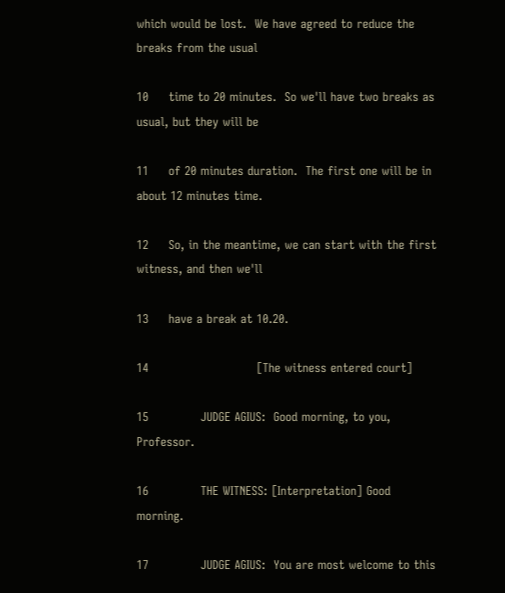which would be lost.  We have agreed to reduce the breaks from the usual

10     time to 20 minutes.  So we'll have two breaks as usual, but they will be

11     of 20 minutes duration.  The first one will be in about 12 minutes time.

12     So, in the meantime, we can start with the first witness, and then we'll

13     have a break at 10.20.

14                           [The witness entered court]

15             JUDGE AGIUS:  Good morning, to you, Professor.

16             THE WITNESS: [Interpretation] Good morning.

17             JUDGE AGIUS:  You are most welcome to this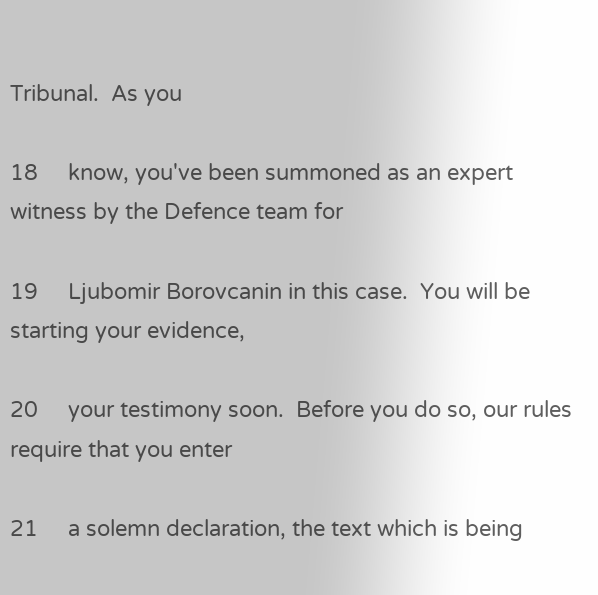Tribunal.  As you

18     know, you've been summoned as an expert witness by the Defence team for

19     Ljubomir Borovcanin in this case.  You will be starting your evidence,

20     your testimony soon.  Before you do so, our rules require that you enter

21     a solemn declaration, the text which is being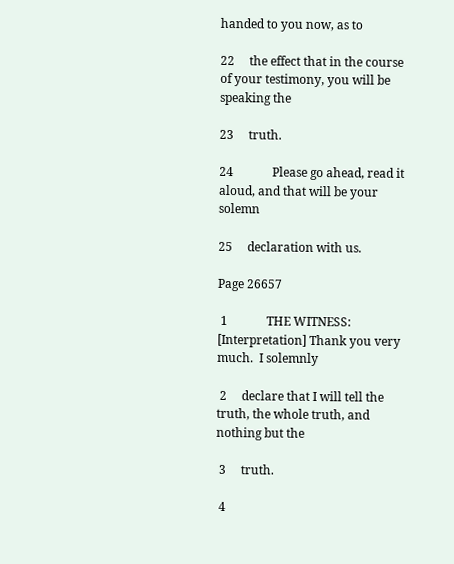handed to you now, as to

22     the effect that in the course of your testimony, you will be speaking the

23     truth.

24             Please go ahead, read it aloud, and that will be your solemn

25     declaration with us.

Page 26657

 1             THE WITNESS: [Interpretation] Thank you very much.  I solemnly

 2     declare that I will tell the truth, the whole truth, and nothing but the

 3     truth.

 4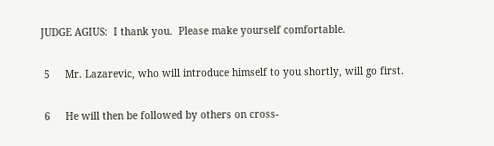JUDGE AGIUS:  I thank you.  Please make yourself comfortable.

 5     Mr. Lazarevic, who will introduce himself to you shortly, will go first.

 6     He will then be followed by others on cross-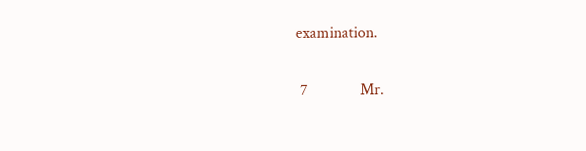examination.

 7             Mr.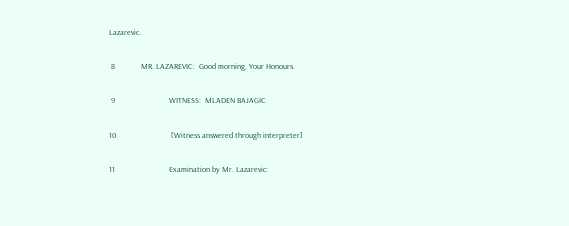Lazarevic.

 8             MR. LAZAREVIC:  Good morning, Your Honours.

 9                           WITNESS:  MLADEN BAJAGIC

10                           [Witness answered through interpreter]

11                           Examination by Mr. Lazarevic: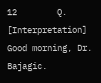12        Q.   [Interpretation] Good morning, Dr. Bajagic.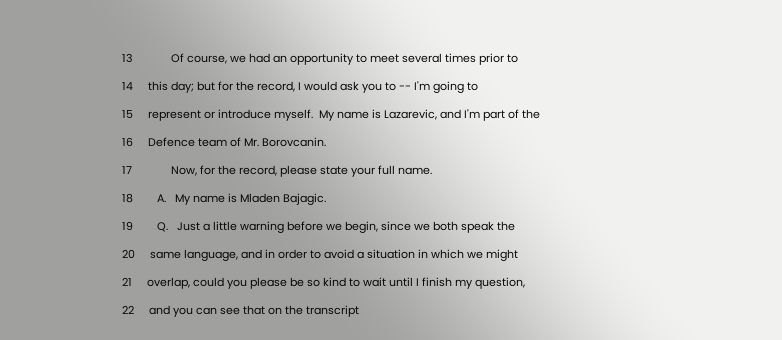13             Of course, we had an opportunity to meet several times prior to

14     this day; but for the record, I would ask you to -- I'm going to

15     represent or introduce myself.  My name is Lazarevic, and I'm part of the

16     Defence team of Mr. Borovcanin.

17             Now, for the record, please state your full name.

18        A.   My name is Mladen Bajagic.

19        Q.   Just a little warning before we begin, since we both speak the

20     same language, and in order to avoid a situation in which we might

21     overlap, could you please be so kind to wait until I finish my question,

22     and you can see that on the transcript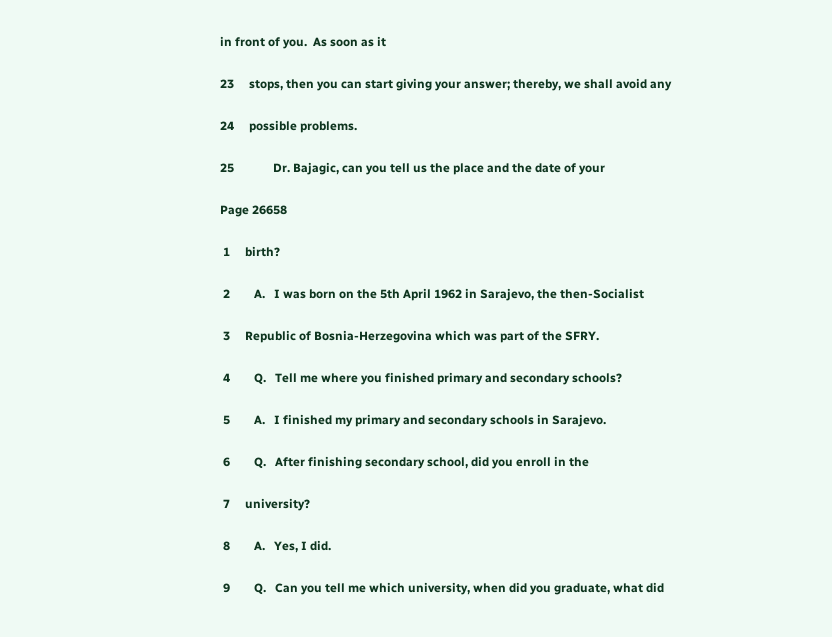in front of you.  As soon as it

23     stops, then you can start giving your answer; thereby, we shall avoid any

24     possible problems.

25             Dr. Bajagic, can you tell us the place and the date of your

Page 26658

 1     birth?

 2        A.   I was born on the 5th April 1962 in Sarajevo, the then-Socialist

 3     Republic of Bosnia-Herzegovina which was part of the SFRY.

 4        Q.   Tell me where you finished primary and secondary schools?

 5        A.   I finished my primary and secondary schools in Sarajevo.

 6        Q.   After finishing secondary school, did you enroll in the

 7     university?

 8        A.   Yes, I did.

 9        Q.   Can you tell me which university, when did you graduate, what did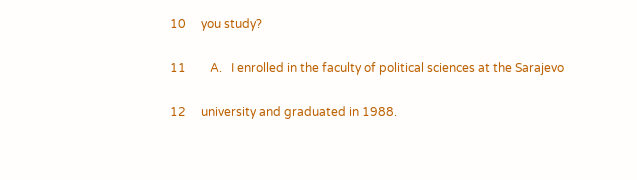10     you study?

11        A.   I enrolled in the faculty of political sciences at the Sarajevo

12     university and graduated in 1988.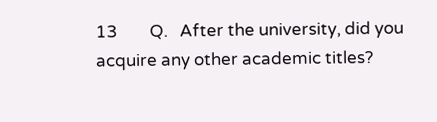13        Q.   After the university, did you acquire any other academic titles?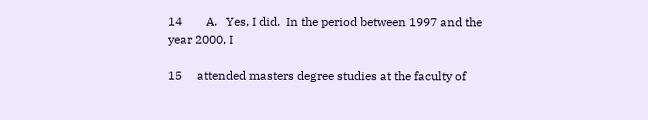14        A.   Yes, I did.  In the period between 1997 and the year 2000, I

15     attended masters degree studies at the faculty of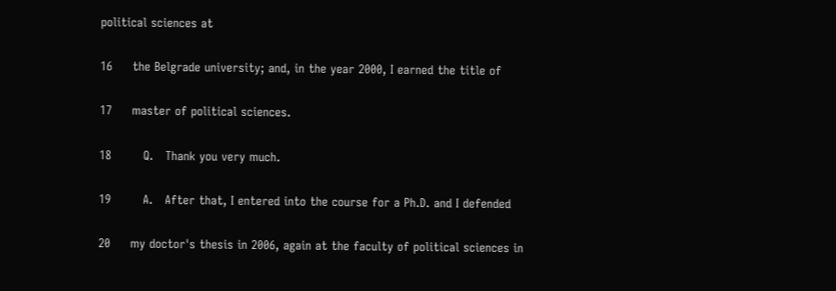political sciences at

16     the Belgrade university; and, in the year 2000, I earned the title of

17     master of political sciences.

18        Q.   Thank you very much.

19        A.   After that, I entered into the course for a Ph.D. and I defended

20     my doctor's thesis in 2006, again at the faculty of political sciences in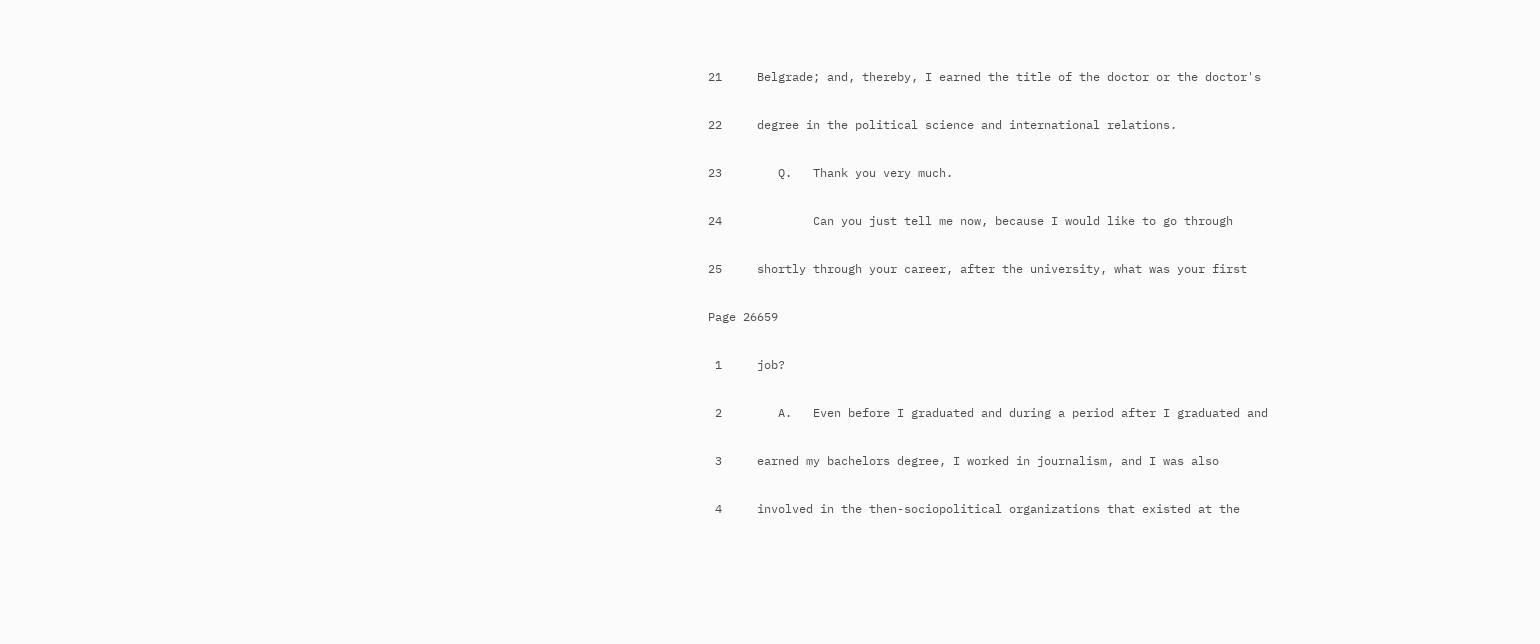21     Belgrade; and, thereby, I earned the title of the doctor or the doctor's

22     degree in the political science and international relations.

23        Q.   Thank you very much.

24             Can you just tell me now, because I would like to go through

25     shortly through your career, after the university, what was your first

Page 26659

 1     job?

 2        A.   Even before I graduated and during a period after I graduated and

 3     earned my bachelors degree, I worked in journalism, and I was also

 4     involved in the then-sociopolitical organizations that existed at the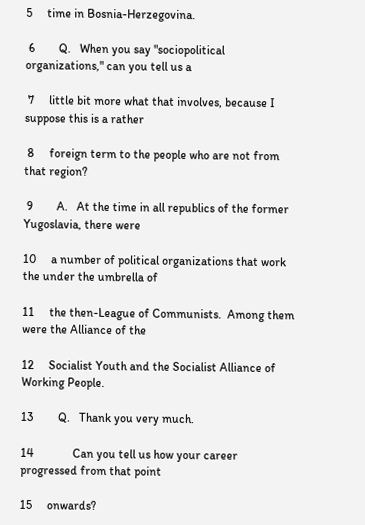5     time in Bosnia-Herzegovina.

 6        Q.   When you say "sociopolitical organizations," can you tell us a

 7     little bit more what that involves, because I suppose this is a rather

 8     foreign term to the people who are not from that region?

 9        A.   At the time in all republics of the former Yugoslavia, there were

10     a number of political organizations that work the under the umbrella of

11     the then-League of Communists.  Among them were the Alliance of the

12     Socialist Youth and the Socialist Alliance of Working People.

13        Q.   Thank you very much.

14             Can you tell us how your career progressed from that point

15     onwards?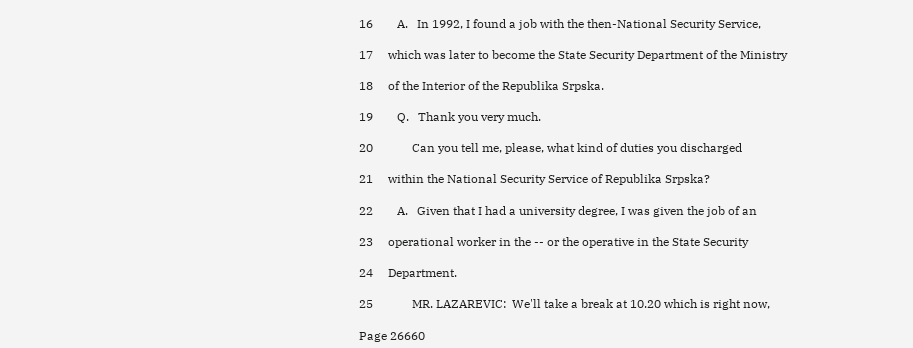16        A.   In 1992, I found a job with the then-National Security Service,

17     which was later to become the State Security Department of the Ministry

18     of the Interior of the Republika Srpska.

19        Q.   Thank you very much.

20             Can you tell me, please, what kind of duties you discharged

21     within the National Security Service of Republika Srpska?

22        A.   Given that I had a university degree, I was given the job of an

23     operational worker in the -- or the operative in the State Security

24     Department.

25             MR. LAZAREVIC:  We'll take a break at 10.20 which is right now,

Page 26660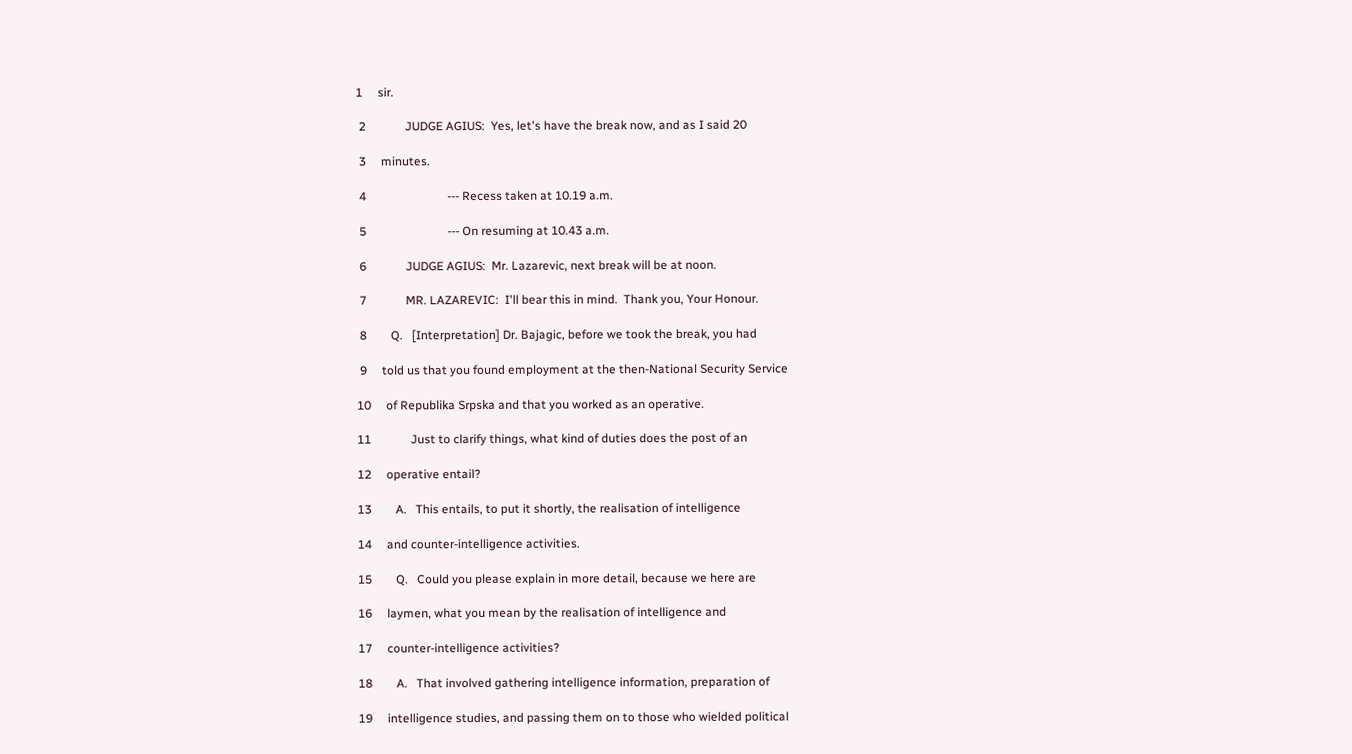1     sir.

 2             JUDGE AGIUS:  Yes, let's have the break now, and as I said 20

 3     minutes.

 4                           --- Recess taken at 10.19 a.m.

 5                           --- On resuming at 10.43 a.m.

 6             JUDGE AGIUS:  Mr. Lazarevic, next break will be at noon.

 7             MR. LAZAREVIC:  I'll bear this in mind.  Thank you, Your Honour.

 8        Q.   [Interpretation] Dr. Bajagic, before we took the break, you had

 9     told us that you found employment at the then-National Security Service

10     of Republika Srpska and that you worked as an operative.

11             Just to clarify things, what kind of duties does the post of an

12     operative entail?

13        A.   This entails, to put it shortly, the realisation of intelligence

14     and counter-intelligence activities.

15        Q.   Could you please explain in more detail, because we here are

16     laymen, what you mean by the realisation of intelligence and

17     counter-intelligence activities?

18        A.   That involved gathering intelligence information, preparation of

19     intelligence studies, and passing them on to those who wielded political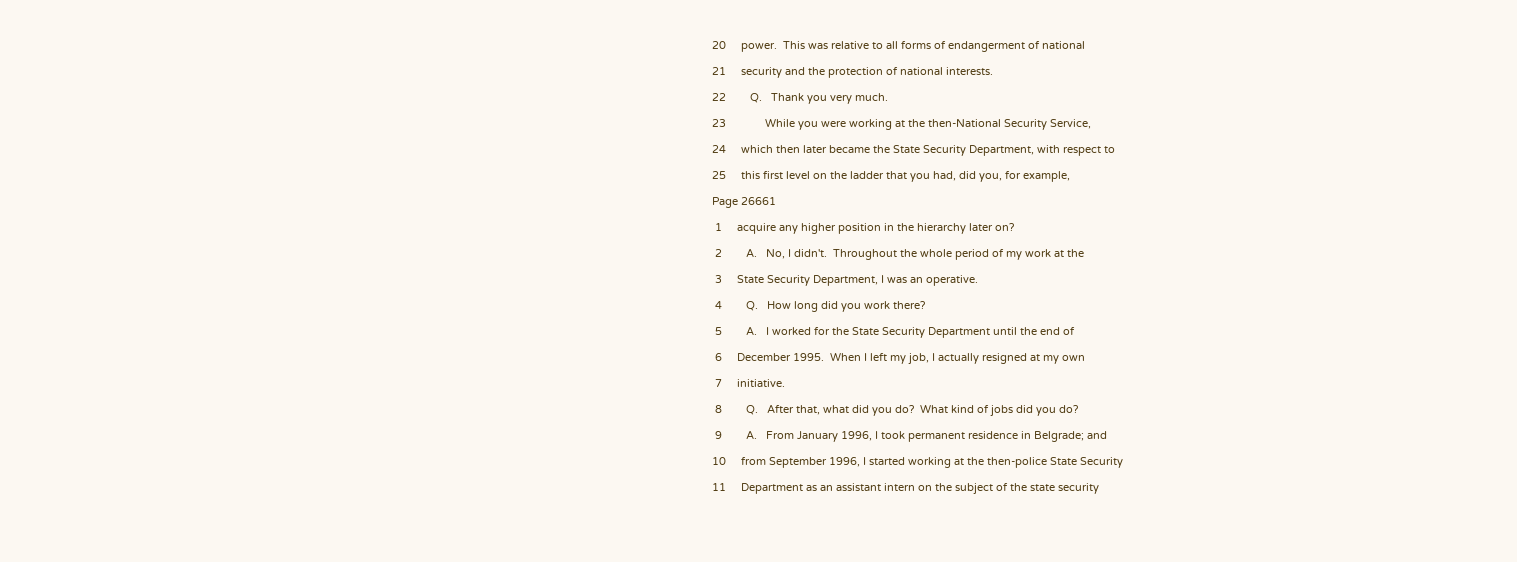20     power.  This was relative to all forms of endangerment of national

21     security and the protection of national interests.

22        Q.   Thank you very much.

23             While you were working at the then-National Security Service,

24     which then later became the State Security Department, with respect to

25     this first level on the ladder that you had, did you, for example,

Page 26661

 1     acquire any higher position in the hierarchy later on?

 2        A.   No, I didn't.  Throughout the whole period of my work at the

 3     State Security Department, I was an operative.

 4        Q.   How long did you work there?

 5        A.   I worked for the State Security Department until the end of

 6     December 1995.  When I left my job, I actually resigned at my own

 7     initiative.

 8        Q.   After that, what did you do?  What kind of jobs did you do?

 9        A.   From January 1996, I took permanent residence in Belgrade; and

10     from September 1996, I started working at the then-police State Security

11     Department as an assistant intern on the subject of the state security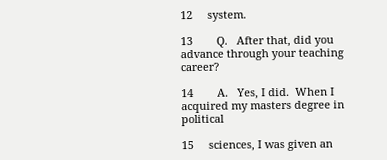12     system.

13        Q.   After that, did you advance through your teaching career?

14        A.   Yes, I did.  When I acquired my masters degree in political

15     sciences, I was given an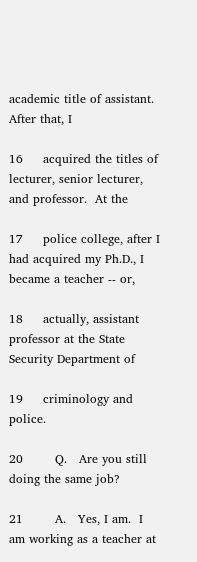academic title of assistant.  After that, I

16     acquired the titles of lecturer, senior lecturer, and professor.  At the

17     police college, after I had acquired my Ph.D., I became a teacher -- or,

18     actually, assistant professor at the State Security Department of

19     criminology and police.

20        Q.   Are you still doing the same job?

21        A.   Yes, I am.  I am working as a teacher at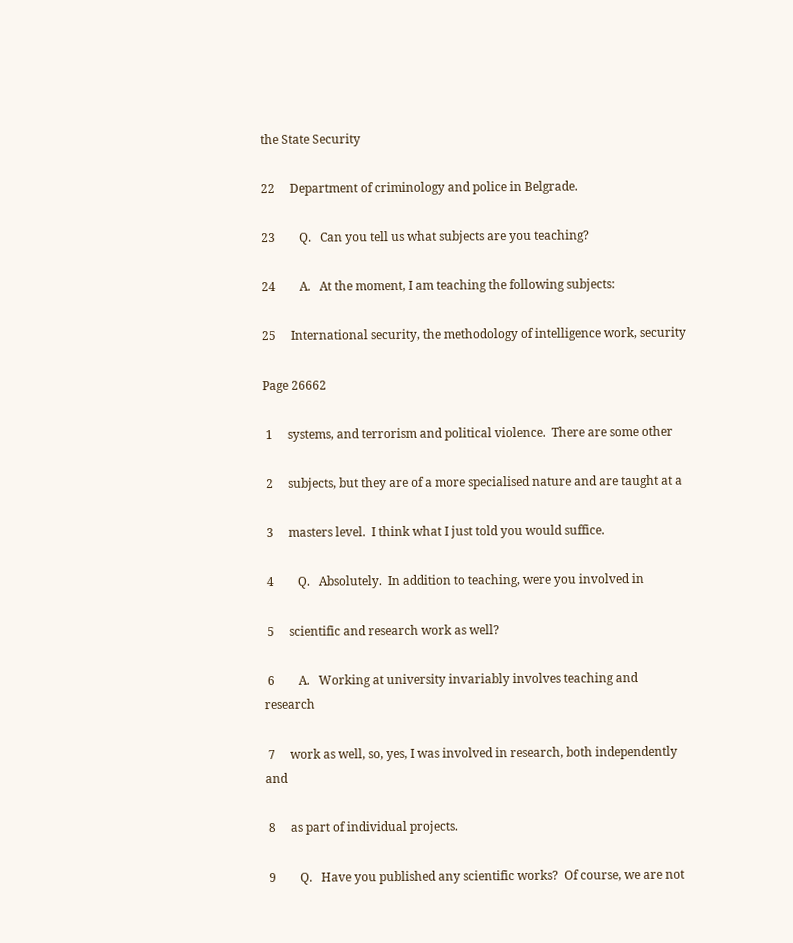the State Security

22     Department of criminology and police in Belgrade.

23        Q.   Can you tell us what subjects are you teaching?

24        A.   At the moment, I am teaching the following subjects:

25     International security, the methodology of intelligence work, security

Page 26662

 1     systems, and terrorism and political violence.  There are some other

 2     subjects, but they are of a more specialised nature and are taught at a

 3     masters level.  I think what I just told you would suffice.

 4        Q.   Absolutely.  In addition to teaching, were you involved in

 5     scientific and research work as well?

 6        A.   Working at university invariably involves teaching and research

 7     work as well, so, yes, I was involved in research, both independently and

 8     as part of individual projects.

 9        Q.   Have you published any scientific works?  Of course, we are not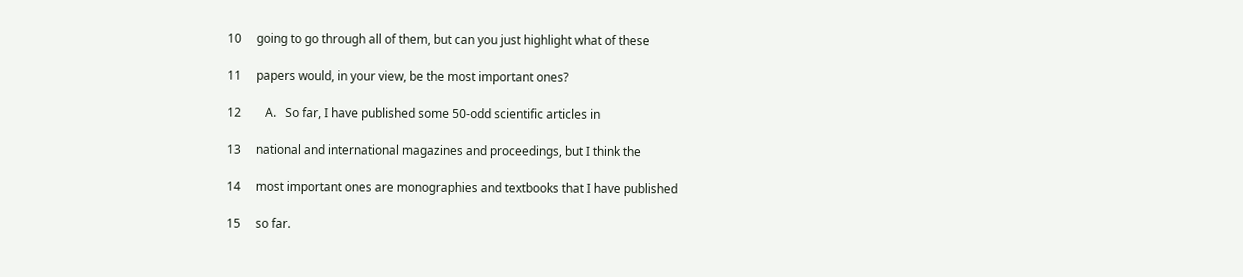10     going to go through all of them, but can you just highlight what of these

11     papers would, in your view, be the most important ones?

12        A.   So far, I have published some 50-odd scientific articles in

13     national and international magazines and proceedings, but I think the

14     most important ones are monographies and textbooks that I have published

15     so far.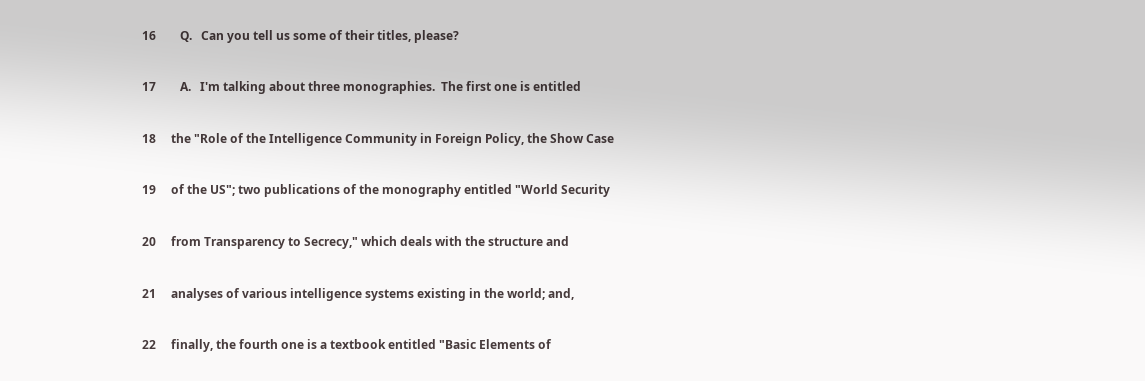16        Q.   Can you tell us some of their titles, please?

17        A.   I'm talking about three monographies.  The first one is entitled

18     the "Role of the Intelligence Community in Foreign Policy, the Show Case

19     of the US"; two publications of the monography entitled "World Security

20     from Transparency to Secrecy," which deals with the structure and

21     analyses of various intelligence systems existing in the world; and,

22     finally, the fourth one is a textbook entitled "Basic Elements of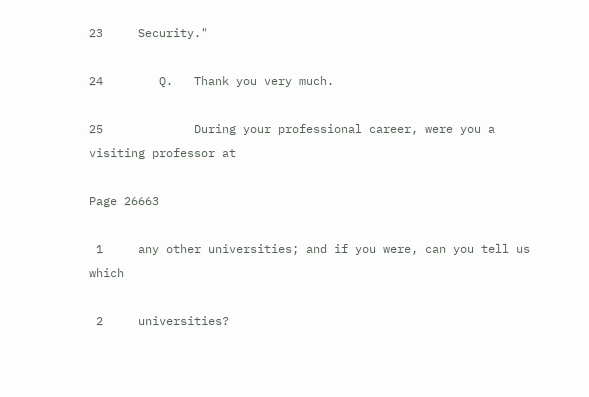23     Security."

24        Q.   Thank you very much.

25             During your professional career, were you a visiting professor at

Page 26663

 1     any other universities; and if you were, can you tell us which

 2     universities?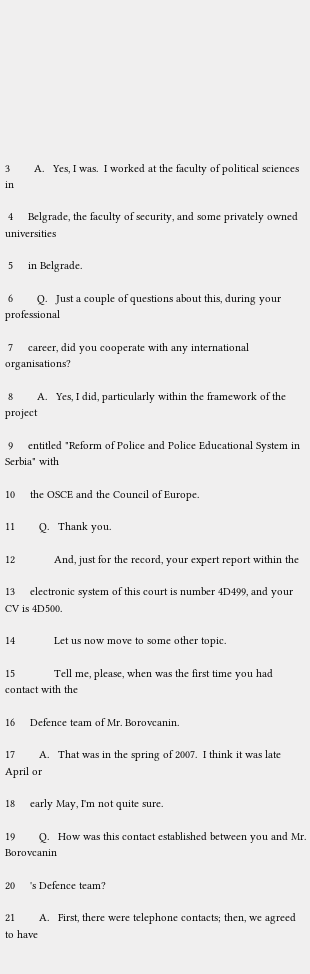3        A.   Yes, I was.  I worked at the faculty of political sciences in

 4     Belgrade, the faculty of security, and some privately owned universities

 5     in Belgrade.

 6        Q.   Just a couple of questions about this, during your professional

 7     career, did you cooperate with any international organisations?

 8        A.   Yes, I did, particularly within the framework of the project

 9     entitled "Reform of Police and Police Educational System in Serbia" with

10     the OSCE and the Council of Europe.

11        Q.   Thank you.

12             And, just for the record, your expert report within the

13     electronic system of this court is number 4D499, and your CV is 4D500.

14             Let us now move to some other topic.

15             Tell me, please, when was the first time you had contact with the

16     Defence team of Mr. Borovcanin.

17        A.   That was in the spring of 2007.  I think it was late April or

18     early May, I'm not quite sure.

19        Q.   How was this contact established between you and Mr. Borovcanin

20     's Defence team?

21        A.   First, there were telephone contacts; then, we agreed to have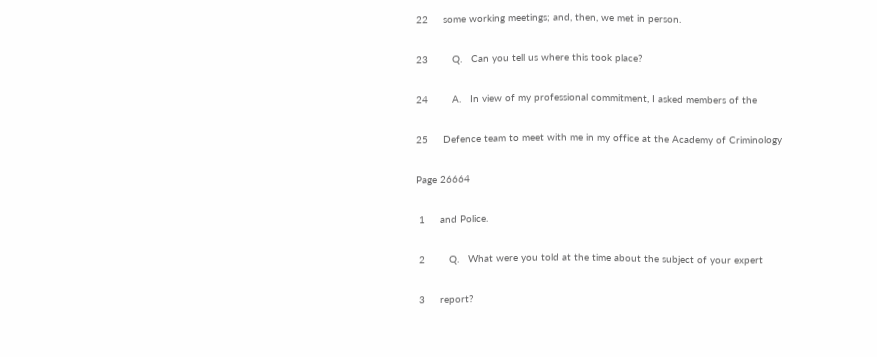22     some working meetings; and, then, we met in person.

23        Q.   Can you tell us where this took place?

24        A.   In view of my professional commitment, I asked members of the

25     Defence team to meet with me in my office at the Academy of Criminology

Page 26664

 1     and Police.

 2        Q.   What were you told at the time about the subject of your expert

 3     report?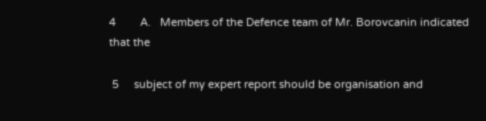4        A.   Members of the Defence team of Mr. Borovcanin indicated that the

 5     subject of my expert report should be organisation and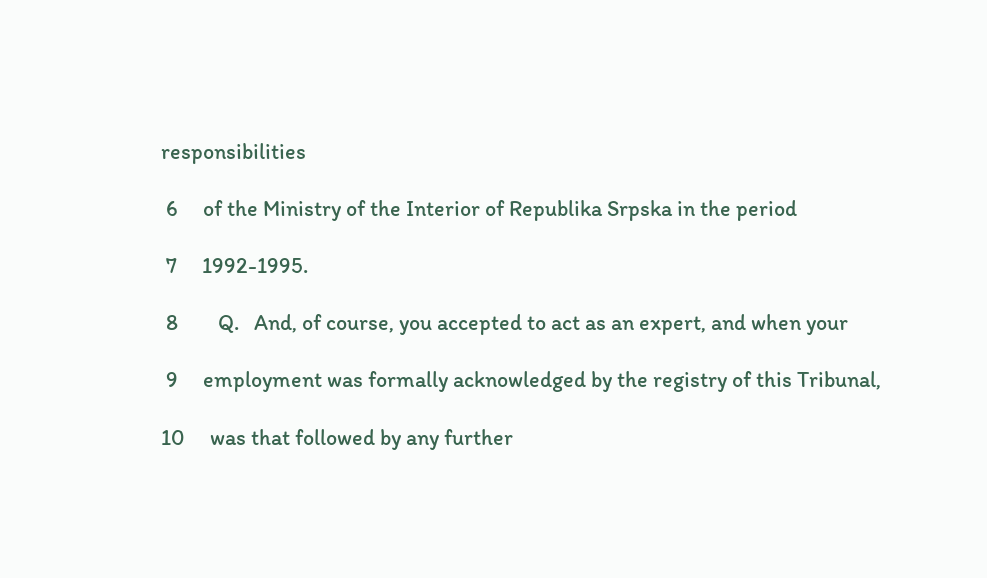responsibilities

 6     of the Ministry of the Interior of Republika Srpska in the period

 7     1992-1995.

 8        Q.   And, of course, you accepted to act as an expert, and when your

 9     employment was formally acknowledged by the registry of this Tribunal,

10     was that followed by any further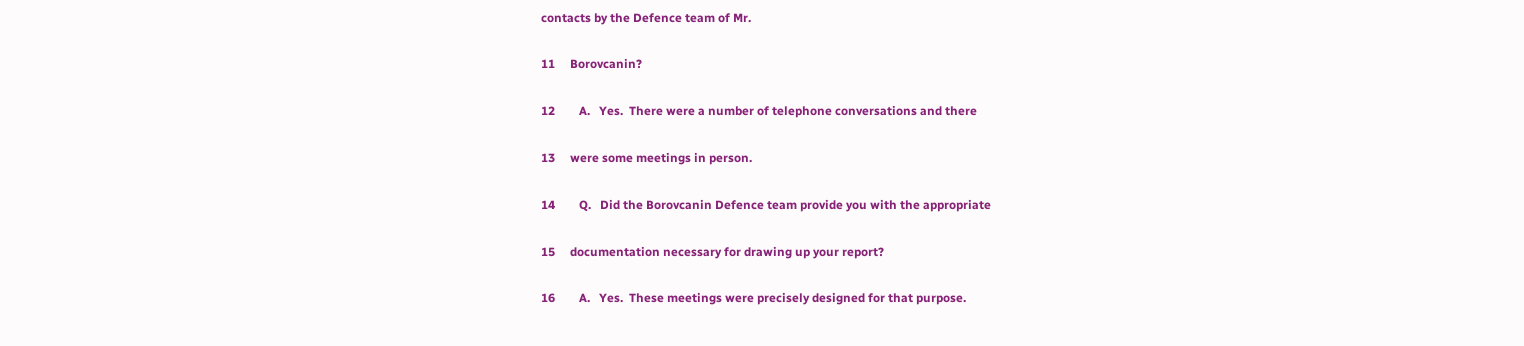contacts by the Defence team of Mr.

11     Borovcanin?

12        A.   Yes.  There were a number of telephone conversations and there

13     were some meetings in person.

14        Q.   Did the Borovcanin Defence team provide you with the appropriate

15     documentation necessary for drawing up your report?

16        A.   Yes.  These meetings were precisely designed for that purpose.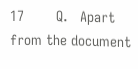17        Q.   Apart from the document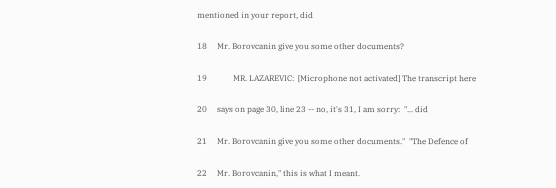mentioned in your report, did

18     Mr. Borovcanin give you some other documents?

19             MR. LAZAREVIC:  [Microphone not activated] The transcript here

20     says on page 30, line 23 -- no, it's 31, I am sorry:  "... did

21     Mr. Borovcanin give you some other documents."  "The Defence of

22     Mr. Borovcanin," this is what I meant.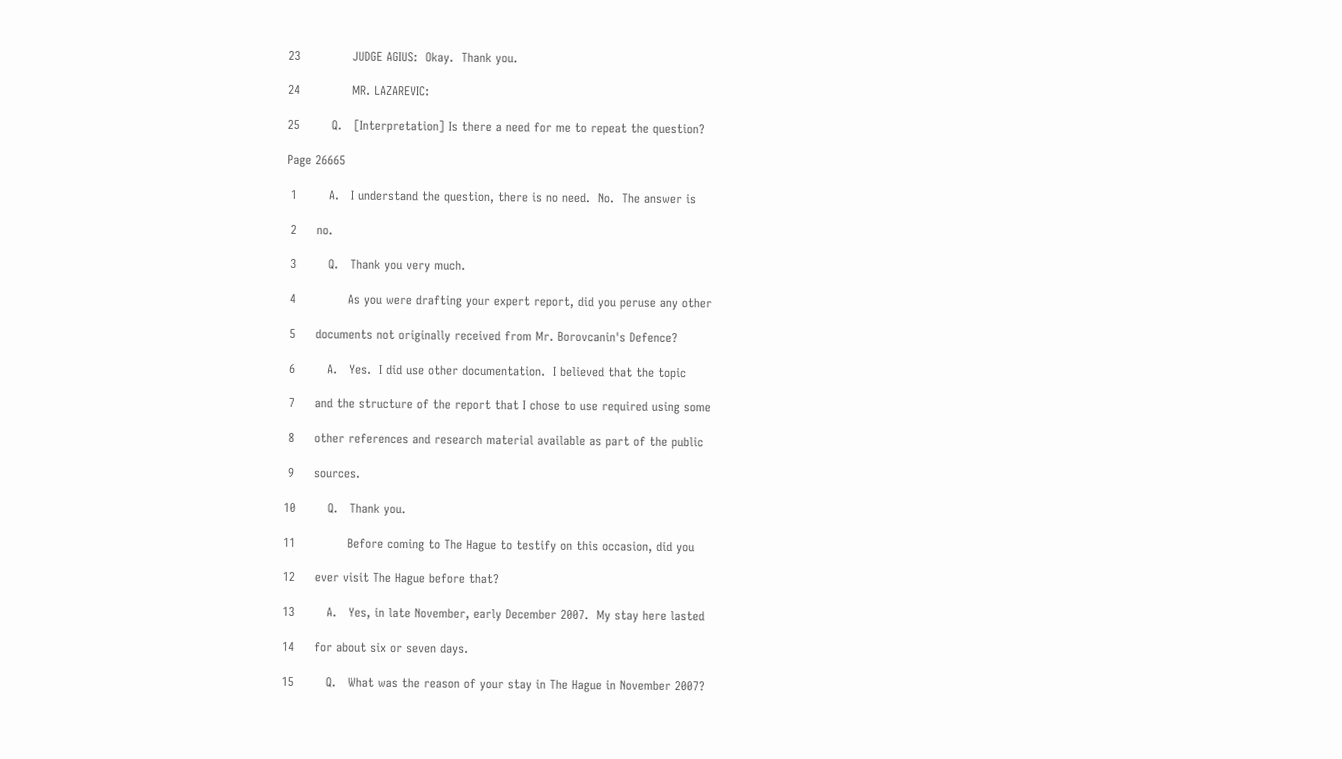23             JUDGE AGIUS:  Okay.  Thank you.

24             MR. LAZAREVIC:

25        Q.   [Interpretation] Is there a need for me to repeat the question?

Page 26665

 1        A.   I understand the question, there is no need.  No.  The answer is

 2     no.

 3        Q.   Thank you very much.

 4             As you were drafting your expert report, did you peruse any other

 5     documents not originally received from Mr. Borovcanin's Defence?

 6        A.   Yes.  I did use other documentation.  I believed that the topic

 7     and the structure of the report that I chose to use required using some

 8     other references and research material available as part of the public

 9     sources.

10        Q.   Thank you.

11             Before coming to The Hague to testify on this occasion, did you

12     ever visit The Hague before that?

13        A.   Yes, in late November, early December 2007.  My stay here lasted

14     for about six or seven days.

15        Q.   What was the reason of your stay in The Hague in November 2007?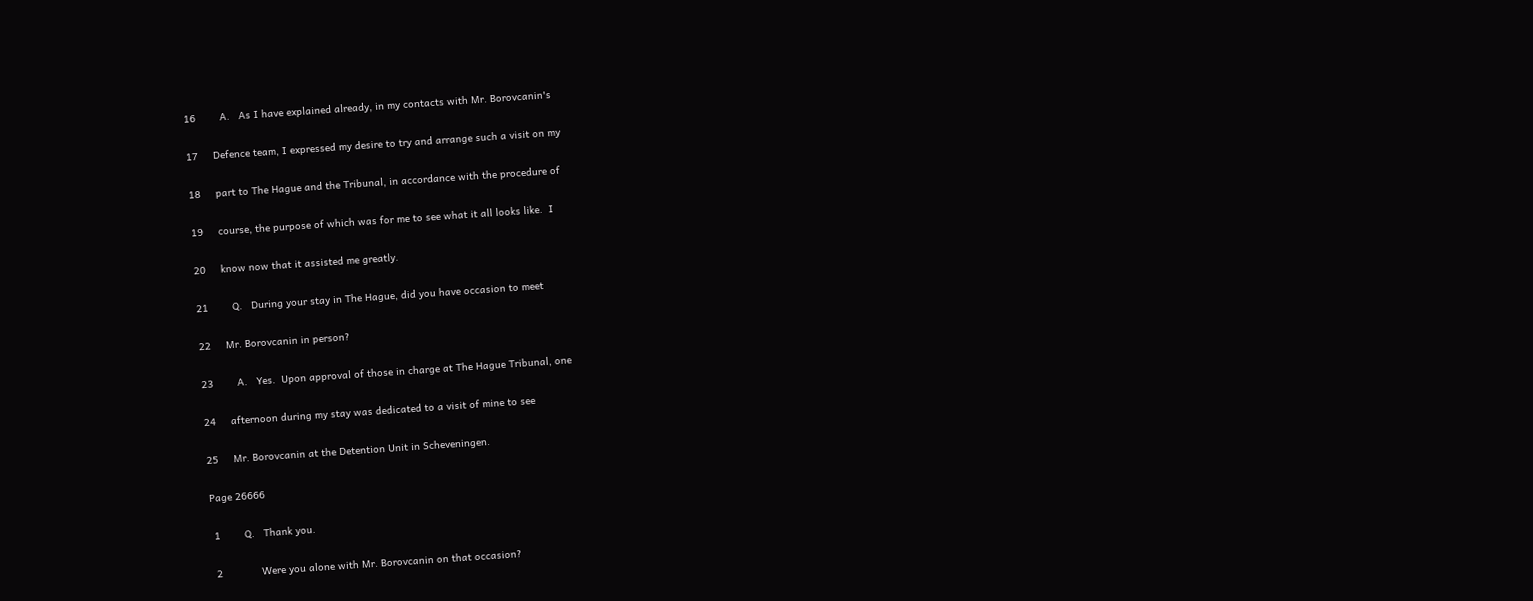16        A.   As I have explained already, in my contacts with Mr. Borovcanin's

17     Defence team, I expressed my desire to try and arrange such a visit on my

18     part to The Hague and the Tribunal, in accordance with the procedure of

19     course, the purpose of which was for me to see what it all looks like.  I

20     know now that it assisted me greatly.

21        Q.   During your stay in The Hague, did you have occasion to meet

22     Mr. Borovcanin in person?

23        A.   Yes.  Upon approval of those in charge at The Hague Tribunal, one

24     afternoon during my stay was dedicated to a visit of mine to see

25     Mr. Borovcanin at the Detention Unit in Scheveningen.

Page 26666

 1        Q.   Thank you.

 2             Were you alone with Mr. Borovcanin on that occasion?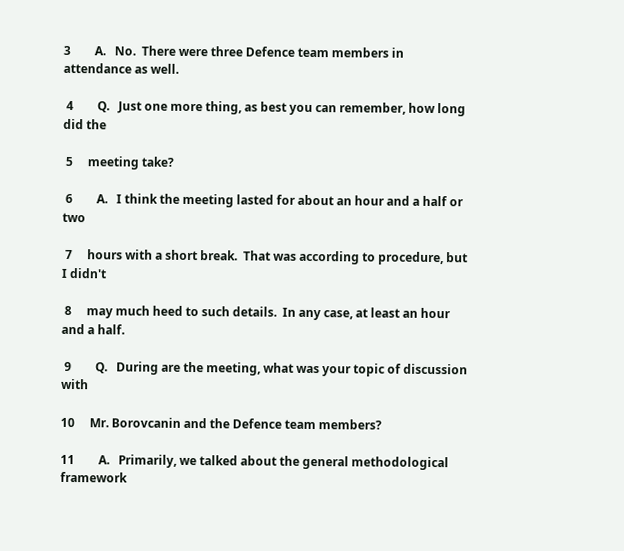3        A.   No.  There were three Defence team members in attendance as well.

 4        Q.   Just one more thing, as best you can remember, how long did the

 5     meeting take?

 6        A.   I think the meeting lasted for about an hour and a half or two

 7     hours with a short break.  That was according to procedure, but I didn't

 8     may much heed to such details.  In any case, at least an hour and a half.

 9        Q.   During are the meeting, what was your topic of discussion with

10     Mr. Borovcanin and the Defence team members?

11        A.   Primarily, we talked about the general methodological framework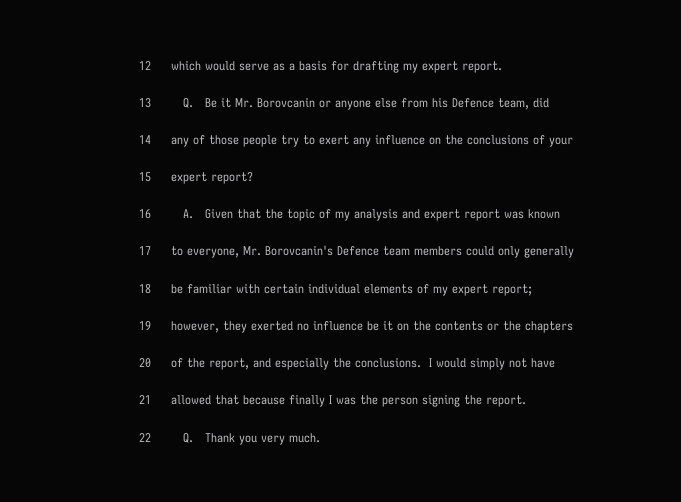12     which would serve as a basis for drafting my expert report.

13        Q.   Be it Mr. Borovcanin or anyone else from his Defence team, did

14     any of those people try to exert any influence on the conclusions of your

15     expert report?

16        A.   Given that the topic of my analysis and expert report was known

17     to everyone, Mr. Borovcanin's Defence team members could only generally

18     be familiar with certain individual elements of my expert report;

19     however, they exerted no influence be it on the contents or the chapters

20     of the report, and especially the conclusions.  I would simply not have

21     allowed that because finally I was the person signing the report.

22        Q.   Thank you very much.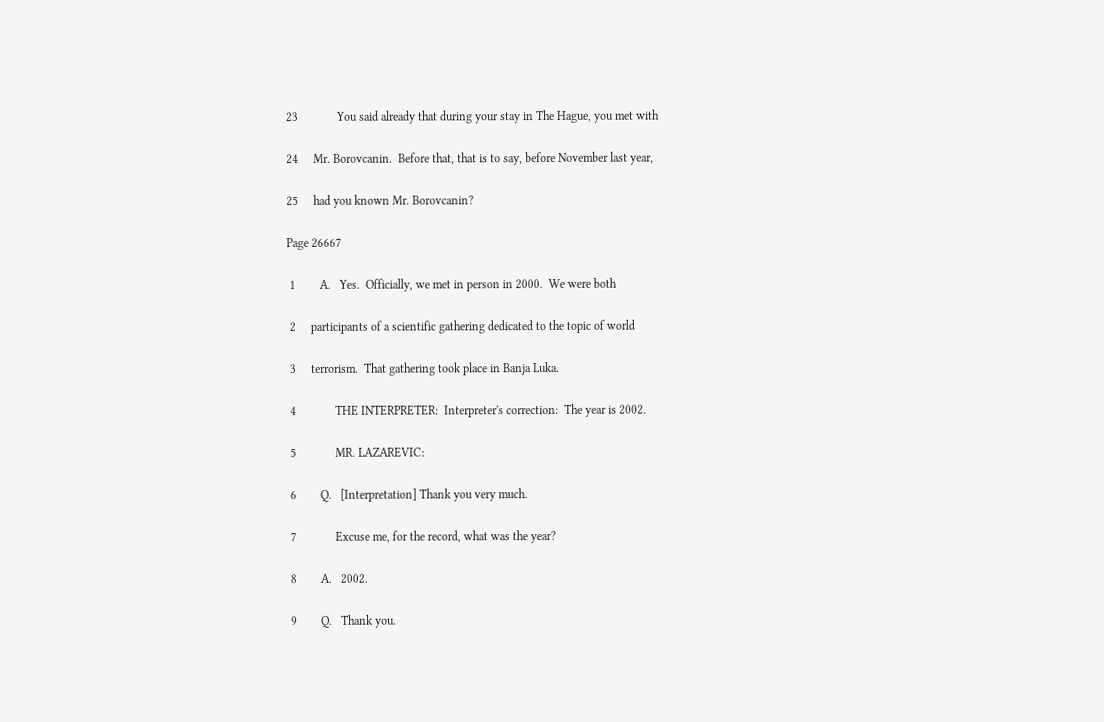23             You said already that during your stay in The Hague, you met with

24     Mr. Borovcanin.  Before that, that is to say, before November last year,

25     had you known Mr. Borovcanin?

Page 26667

 1        A.   Yes.  Officially, we met in person in 2000.  We were both

 2     participants of a scientific gathering dedicated to the topic of world

 3     terrorism.  That gathering took place in Banja Luka.

 4             THE INTERPRETER:  Interpreter's correction:  The year is 2002.

 5             MR. LAZAREVIC:

 6        Q.   [Interpretation] Thank you very much.

 7             Excuse me, for the record, what was the year?

 8        A.   2002.

 9        Q.   Thank you.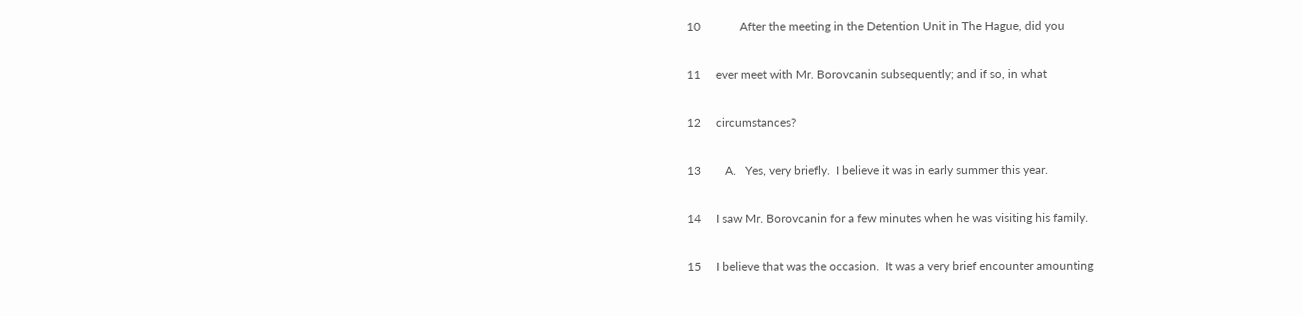10             After the meeting in the Detention Unit in The Hague, did you

11     ever meet with Mr. Borovcanin subsequently; and if so, in what

12     circumstances?

13        A.   Yes, very briefly.  I believe it was in early summer this year.

14     I saw Mr. Borovcanin for a few minutes when he was visiting his family.

15     I believe that was the occasion.  It was a very brief encounter amounting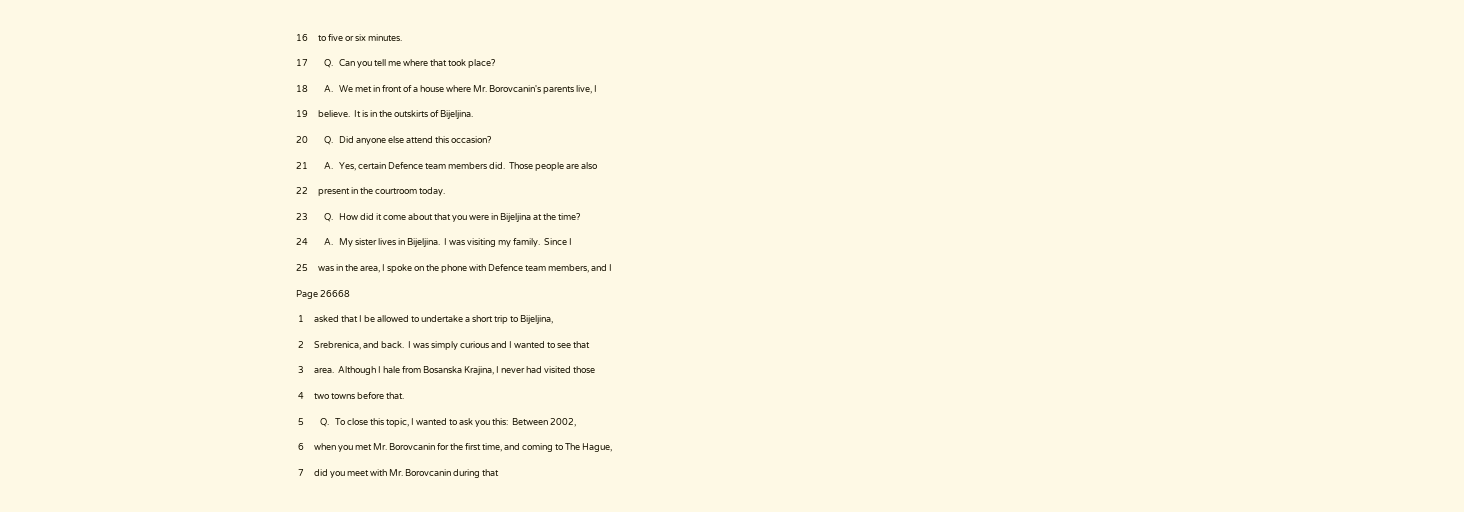16     to five or six minutes.

17        Q.   Can you tell me where that took place?

18        A.   We met in front of a house where Mr. Borovcanin's parents live, I

19     believe.  It is in the outskirts of Bijeljina.

20        Q.   Did anyone else attend this occasion?

21        A.   Yes, certain Defence team members did.  Those people are also

22     present in the courtroom today.

23        Q.   How did it come about that you were in Bijeljina at the time?

24        A.   My sister lives in Bijeljina.  I was visiting my family.  Since I

25     was in the area, I spoke on the phone with Defence team members, and I

Page 26668

 1     asked that I be allowed to undertake a short trip to Bijeljina,

 2     Srebrenica, and back.  I was simply curious and I wanted to see that

 3     area.  Although I hale from Bosanska Krajina, I never had visited those

 4     two towns before that.

 5        Q.   To close this topic, I wanted to ask you this:  Between 2002,

 6     when you met Mr. Borovcanin for the first time, and coming to The Hague,

 7     did you meet with Mr. Borovcanin during that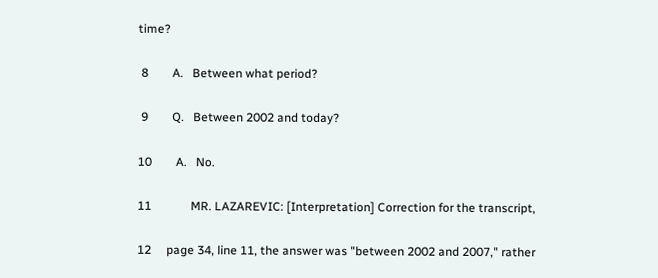time?

 8        A.   Between what period?

 9        Q.   Between 2002 and today?

10        A.   No.

11             MR. LAZAREVIC: [Interpretation] Correction for the transcript,

12     page 34, line 11, the answer was "between 2002 and 2007," rather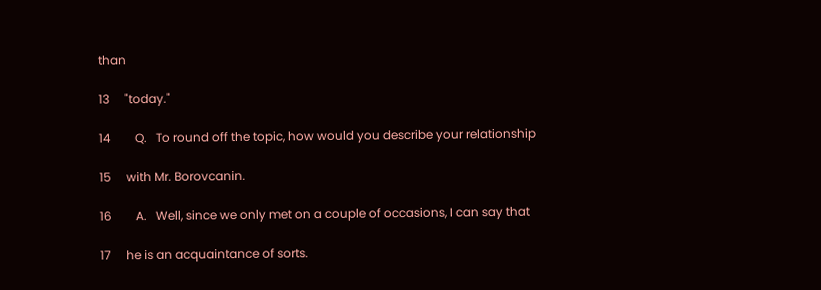than

13     "today."

14        Q.   To round off the topic, how would you describe your relationship

15     with Mr. Borovcanin.

16        A.   Well, since we only met on a couple of occasions, I can say that

17     he is an acquaintance of sorts.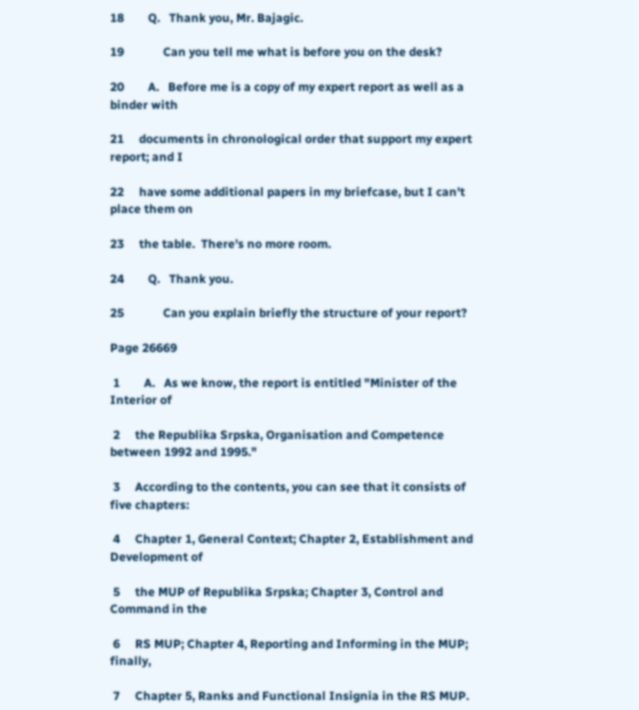18        Q.   Thank you, Mr. Bajagic.

19             Can you tell me what is before you on the desk?

20        A.   Before me is a copy of my expert report as well as a binder with

21     documents in chronological order that support my expert report; and I

22     have some additional papers in my briefcase, but I can't place them on

23     the table.  There's no more room.

24        Q.   Thank you.

25             Can you explain briefly the structure of your report?

Page 26669

 1        A.   As we know, the report is entitled "Minister of the Interior of

 2     the Republika Srpska, Organisation and Competence between 1992 and 1995."

 3     According to the contents, you can see that it consists of five chapters:

 4     Chapter 1, General Context; Chapter 2, Establishment and Development of

 5     the MUP of Republika Srpska; Chapter 3, Control and Command in the

 6     RS MUP; Chapter 4, Reporting and Informing in the MUP; finally,

 7     Chapter 5, Ranks and Functional Insignia in the RS MUP.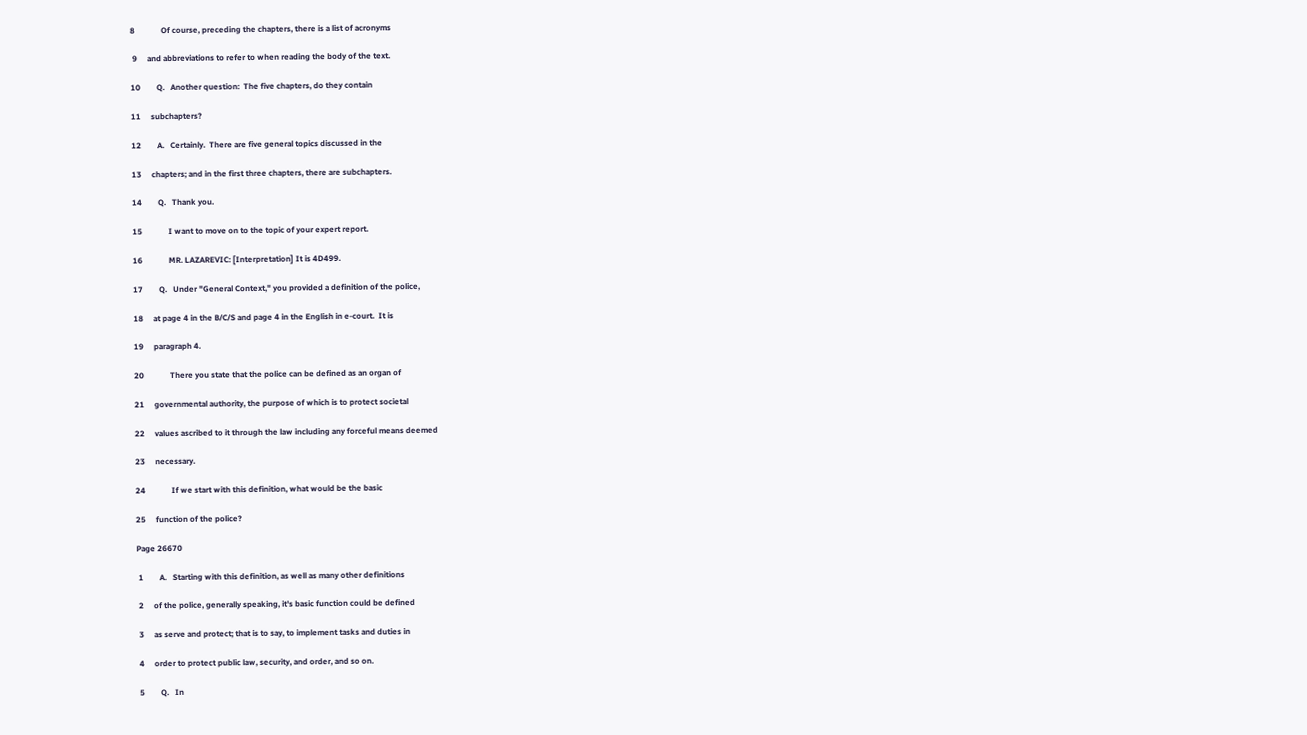8             Of course, preceding the chapters, there is a list of acronyms

 9     and abbreviations to refer to when reading the body of the text.

10        Q.   Another question:  The five chapters, do they contain

11     subchapters?

12        A.   Certainly.  There are five general topics discussed in the

13     chapters; and in the first three chapters, there are subchapters.

14        Q.   Thank you.

15             I want to move on to the topic of your expert report.

16             MR. LAZAREVIC: [Interpretation] It is 4D499.

17        Q.   Under "General Context," you provided a definition of the police,

18     at page 4 in the B/C/S and page 4 in the English in e-court.  It is

19     paragraph 4.

20             There you state that the police can be defined as an organ of

21     governmental authority, the purpose of which is to protect societal

22     values ascribed to it through the law including any forceful means deemed

23     necessary.

24             If we start with this definition, what would be the basic

25     function of the police?

Page 26670

 1        A.   Starting with this definition, as well as many other definitions

 2     of the police, generally speaking, it's basic function could be defined

 3     as serve and protect; that is to say, to implement tasks and duties in

 4     order to protect public law, security, and order, and so on.

 5        Q.   In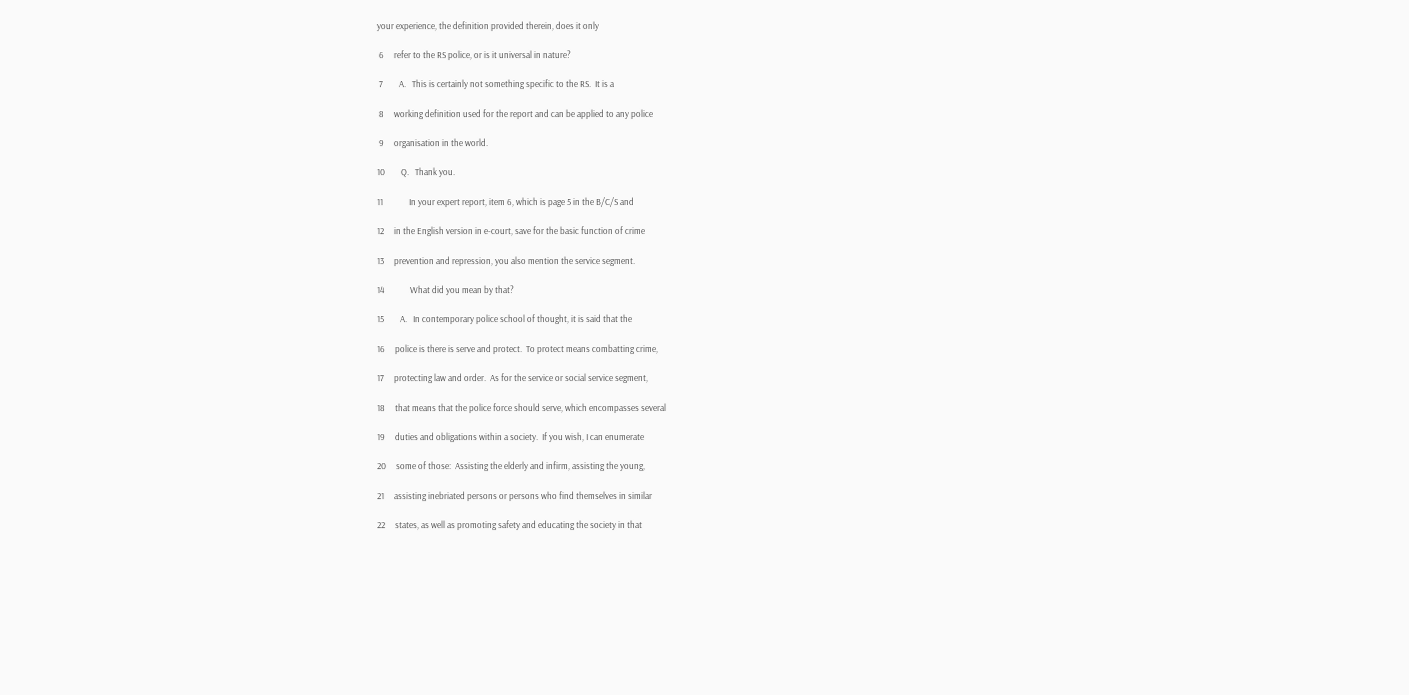your experience, the definition provided therein, does it only

 6     refer to the RS police, or is it universal in nature?

 7        A.   This is certainly not something specific to the RS.  It is a

 8     working definition used for the report and can be applied to any police

 9     organisation in the world.

10        Q.   Thank you.

11             In your expert report, item 6, which is page 5 in the B/C/S and

12     in the English version in e-court, save for the basic function of crime

13     prevention and repression, you also mention the service segment.

14             What did you mean by that?

15        A.   In contemporary police school of thought, it is said that the

16     police is there is serve and protect.  To protect means combatting crime,

17     protecting law and order.  As for the service or social service segment,

18     that means that the police force should serve, which encompasses several

19     duties and obligations within a society.  If you wish, I can enumerate

20     some of those:  Assisting the elderly and infirm, assisting the young,

21     assisting inebriated persons or persons who find themselves in similar

22     states, as well as promoting safety and educating the society in that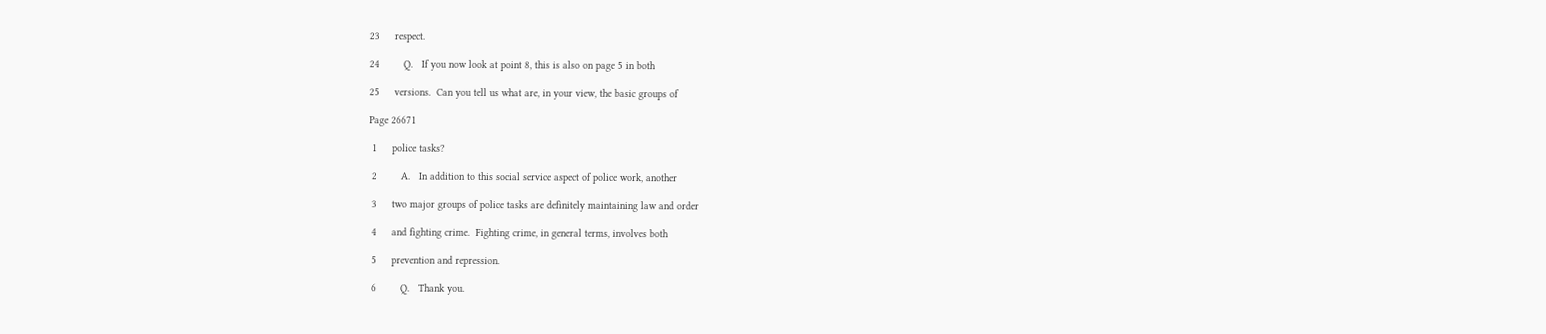23     respect.

24        Q.   If you now look at point 8, this is also on page 5 in both

25     versions.  Can you tell us what are, in your view, the basic groups of

Page 26671

 1     police tasks?

 2        A.   In addition to this social service aspect of police work, another

 3     two major groups of police tasks are definitely maintaining law and order

 4     and fighting crime.  Fighting crime, in general terms, involves both

 5     prevention and repression.

 6        Q.   Thank you.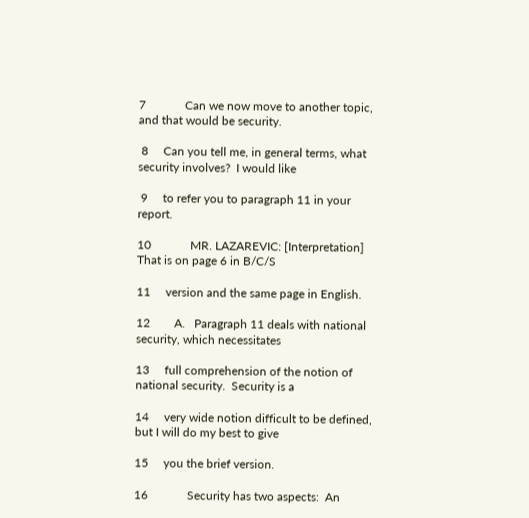7             Can we now move to another topic, and that would be security.

 8     Can you tell me, in general terms, what security involves?  I would like

 9     to refer you to paragraph 11 in your report.

10             MR. LAZAREVIC: [Interpretation] That is on page 6 in B/C/S

11     version and the same page in English.

12        A.   Paragraph 11 deals with national security, which necessitates

13     full comprehension of the notion of national security.  Security is a

14     very wide notion difficult to be defined, but I will do my best to give

15     you the brief version.

16             Security has two aspects:  An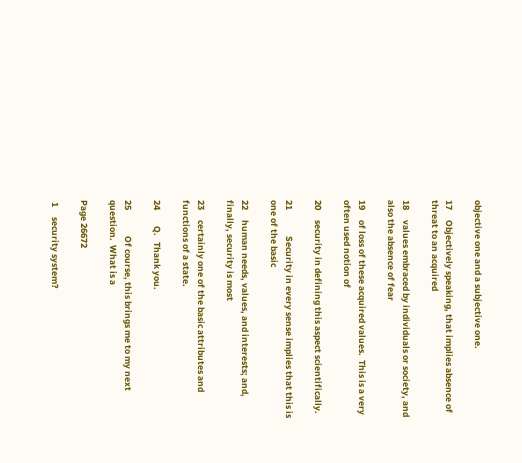objective one and a subjective one.

17     Objectively speaking, that implies absence of threat to an acquired

18     values embraced by individuals or society, and also the absence of fear

19     of loss of these acquired values.  This is a very often used notion of

20     security in defining this aspect scientifically.

21             Security in every sense implies that this is one of the basic

22     human needs, values, and interests; and, finally, security is most

23     certainly one of the basic attributes and functions of a state.

24        Q.   Thank you.

25             Of course, this brings me to my next question.  What is a

Page 26672

 1     security system?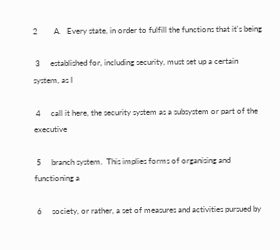2        A.   Every state, in order to fulfill the functions that it's being

 3     established for, including security, must set up a certain system, as I

 4     call it here, the security system as a subsystem or part of the executive

 5     branch system.  This implies forms of organising and functioning a

 6     society, or rather, a set of measures and activities pursued by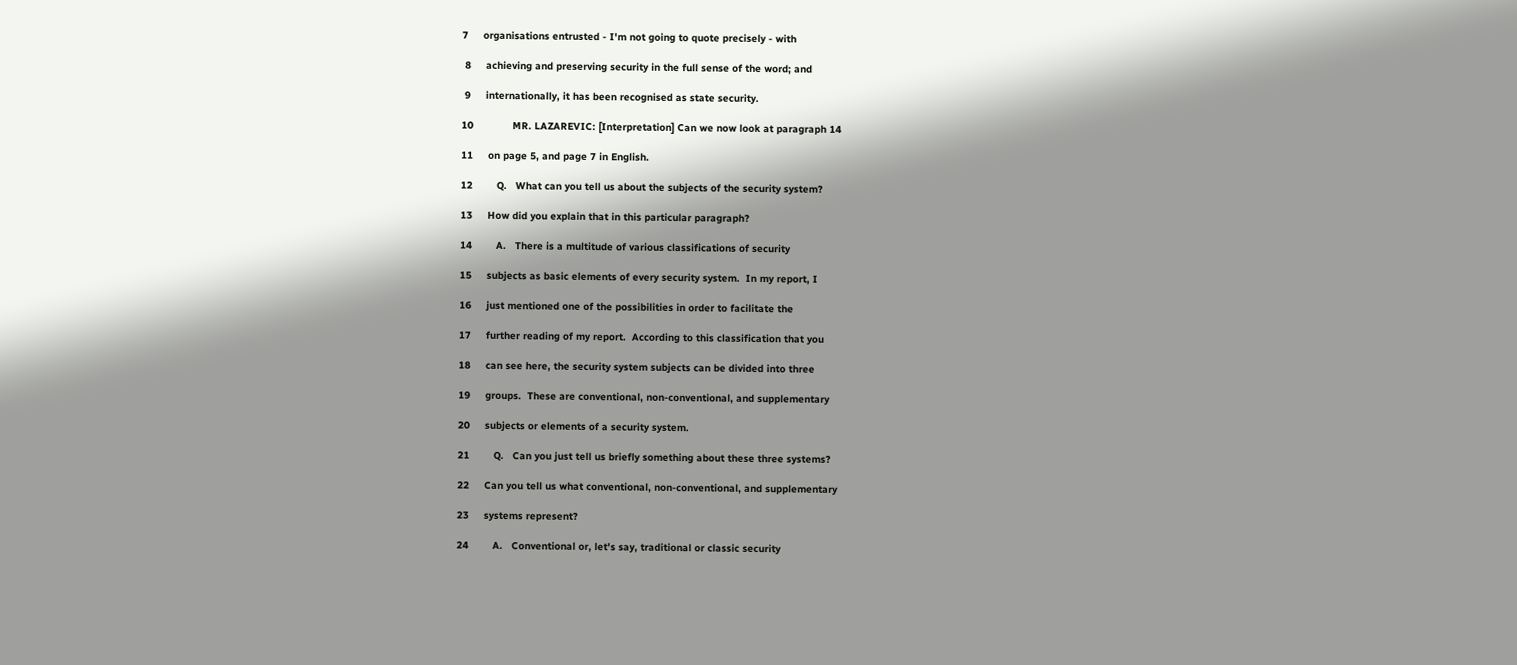7     organisations entrusted - I'm not going to quote precisely - with

 8     achieving and preserving security in the full sense of the word; and

 9     internationally, it has been recognised as state security.

10             MR. LAZAREVIC: [Interpretation] Can we now look at paragraph 14

11     on page 5, and page 7 in English.

12        Q.   What can you tell us about the subjects of the security system?

13     How did you explain that in this particular paragraph?

14        A.   There is a multitude of various classifications of security

15     subjects as basic elements of every security system.  In my report, I

16     just mentioned one of the possibilities in order to facilitate the

17     further reading of my report.  According to this classification that you

18     can see here, the security system subjects can be divided into three

19     groups.  These are conventional, non-conventional, and supplementary

20     subjects or elements of a security system.

21        Q.   Can you just tell us briefly something about these three systems?

22     Can you tell us what conventional, non-conventional, and supplementary

23     systems represent?

24        A.   Conventional or, let's say, traditional or classic security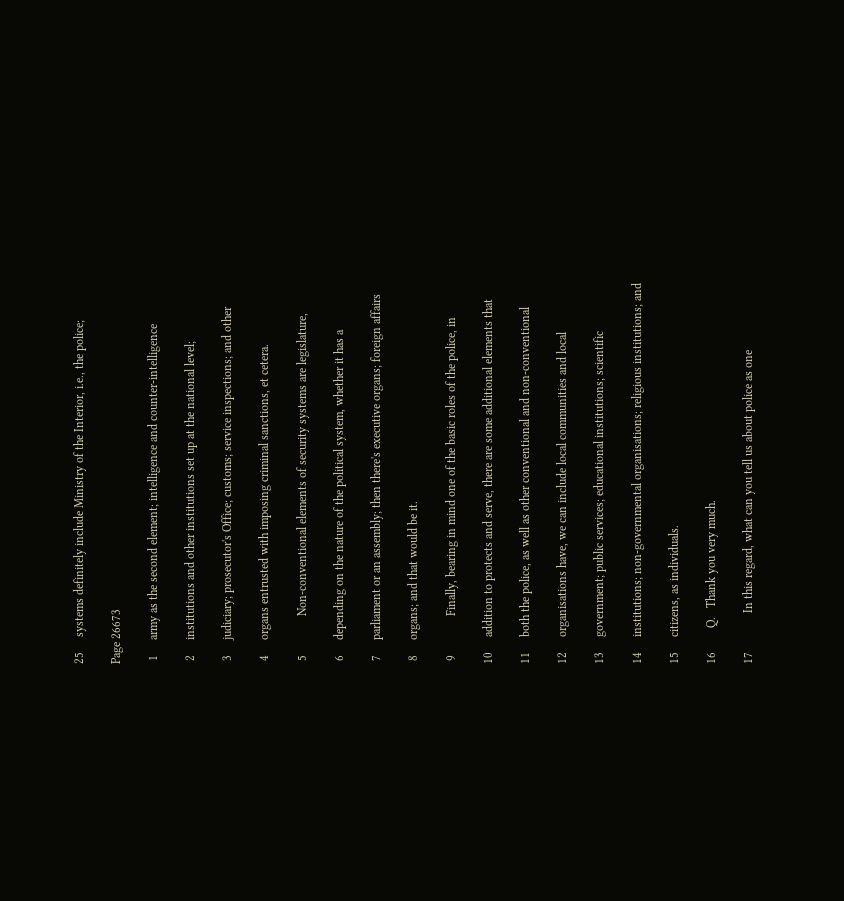25     systems definitely include Ministry of the Interior, i.e., the police;

Page 26673

 1     army as the second element; intelligence and counter-intelligence

 2     institutions and other institutions set up at the national level;

 3     judiciary; prosecutor's Office; customs; service inspections; and other

 4     organs entrusted with imposing criminal sanctions, et cetera.

 5             Non-conventional elements of security systems are legislature,

 6     depending on the nature of the political system, whether it has a

 7     parliament or an assembly; then there's executive organs; foreign affairs

 8     organs; and that would be it.

 9             Finally, bearing in mind one of the basic roles of the police, in

10     addition to protects and serve, there are some additional elements that

11     both the police, as well as other conventional and non-conventional

12     organisations have, we can include local communities and local

13     government; public services; educational institutions; scientific

14     institutions; non-governmental organisations; religious institutions; and

15     citizens, as individuals.

16        Q.   Thank you very much.

17             In this regard, what can you tell us about police as one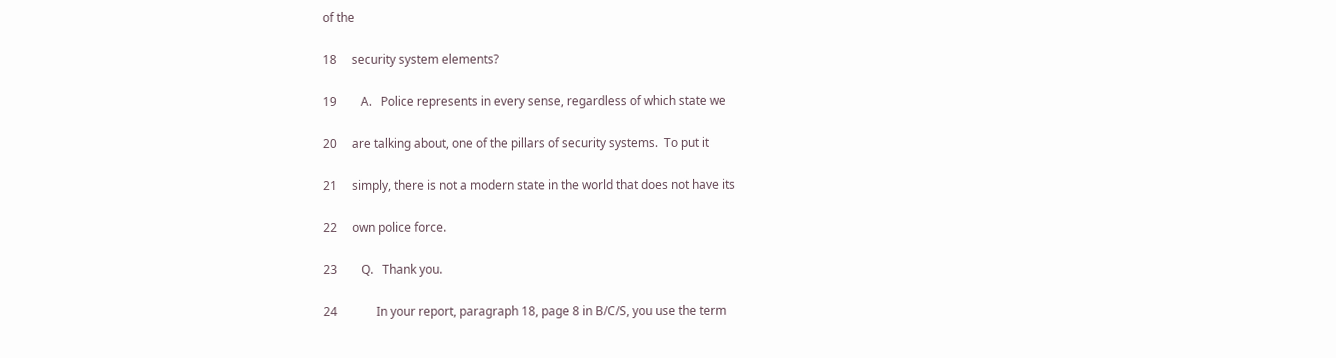of the

18     security system elements?

19        A.   Police represents in every sense, regardless of which state we

20     are talking about, one of the pillars of security systems.  To put it

21     simply, there is not a modern state in the world that does not have its

22     own police force.

23        Q.   Thank you.

24             In your report, paragraph 18, page 8 in B/C/S, you use the term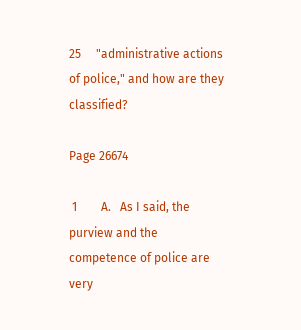25     "administrative actions of police," and how are they classified?

Page 26674

 1        A.   As I said, the purview and the competence of police are very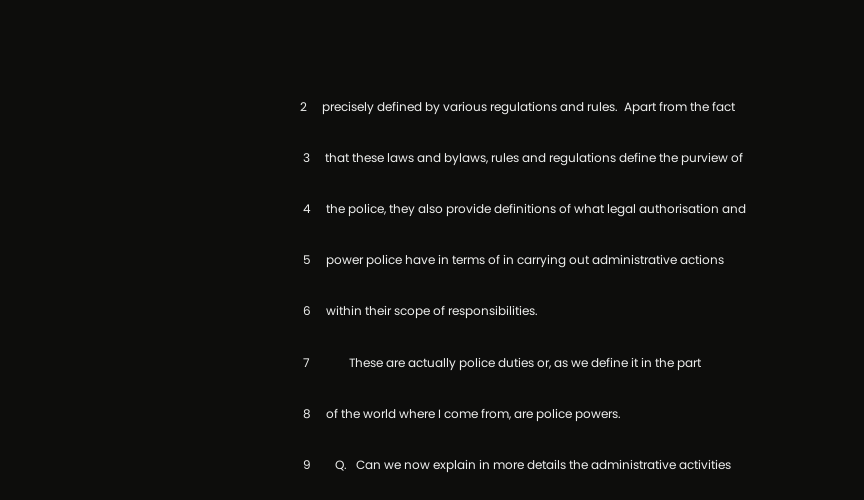2     precisely defined by various regulations and rules.  Apart from the fact

 3     that these laws and bylaws, rules and regulations define the purview of

 4     the police, they also provide definitions of what legal authorisation and

 5     power police have in terms of in carrying out administrative actions

 6     within their scope of responsibilities.

 7             These are actually police duties or, as we define it in the part

 8     of the world where I come from, are police powers.

 9        Q.   Can we now explain in more details the administrative activities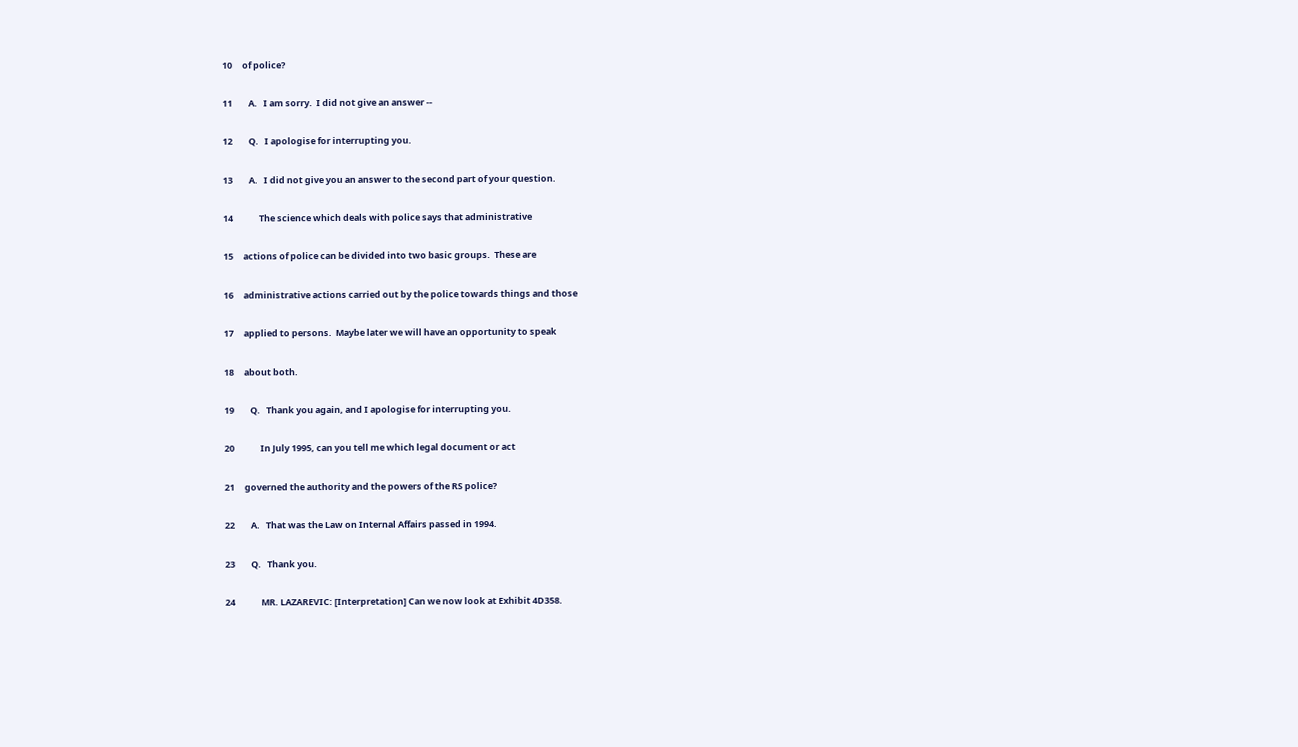10     of police?

11        A.   I am sorry.  I did not give an answer --

12        Q.   I apologise for interrupting you.

13        A.   I did not give you an answer to the second part of your question.

14             The science which deals with police says that administrative

15     actions of police can be divided into two basic groups.  These are

16     administrative actions carried out by the police towards things and those

17     applied to persons.  Maybe later we will have an opportunity to speak

18     about both.

19        Q.   Thank you again, and I apologise for interrupting you.

20             In July 1995, can you tell me which legal document or act

21     governed the authority and the powers of the RS police?

22        A.   That was the Law on Internal Affairs passed in 1994.

23        Q.   Thank you.

24             MR. LAZAREVIC: [Interpretation] Can we now look at Exhibit 4D358.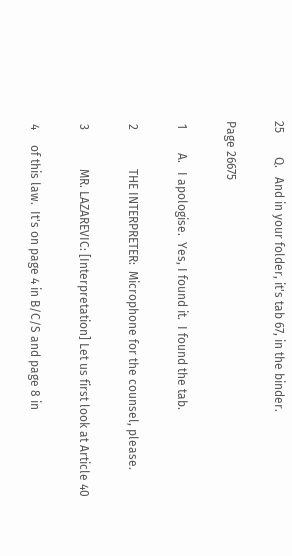25        Q.   And in your folder, it's tab 67, in the binder.

Page 26675

 1        A.   I apologise.  Yes, I found it.  I found the tab.

 2             THE INTERPRETER:  Microphone for the counsel, please.

 3             MR. LAZAREVIC: [Interpretation] Let us first look at Article 40

 4     of this law.  It's on page 4 in B/C/S and page 8 in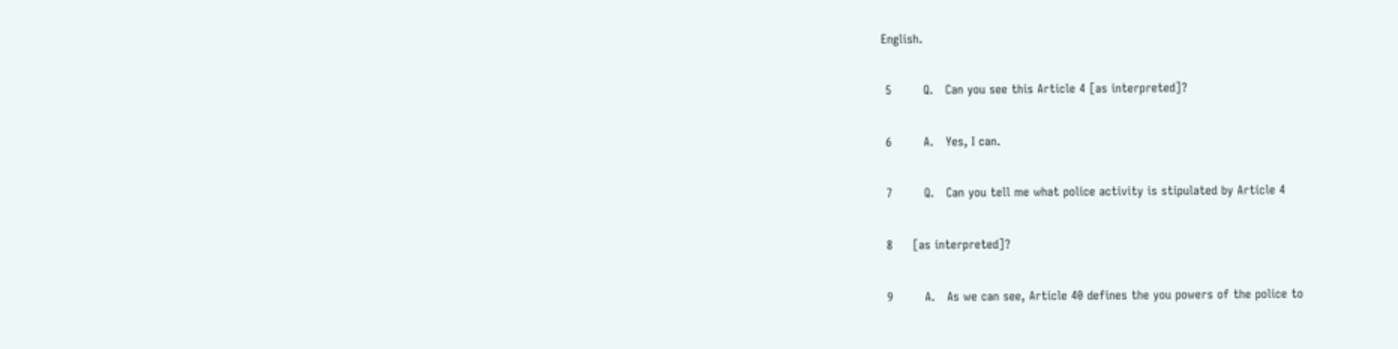English.

 5        Q.   Can you see this Article 4 [as interpreted]?

 6        A.   Yes, I can.

 7        Q.   Can you tell me what police activity is stipulated by Article 4

 8     [as interpreted]?

 9        A.   As we can see, Article 40 defines the you powers of the police to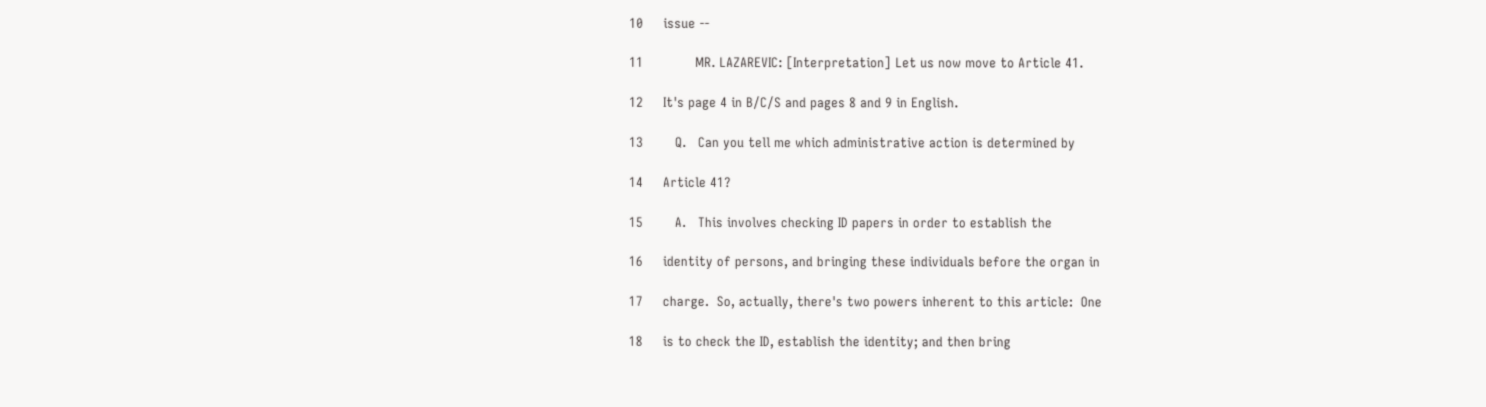10     issue --

11             MR. LAZAREVIC: [Interpretation] Let us now move to Article 41.

12     It's page 4 in B/C/S and pages 8 and 9 in English.

13        Q.   Can you tell me which administrative action is determined by

14     Article 41?

15        A.   This involves checking ID papers in order to establish the

16     identity of persons, and bringing these individuals before the organ in

17     charge.  So, actually, there's two powers inherent to this article:  One

18     is to check the ID, establish the identity; and then bring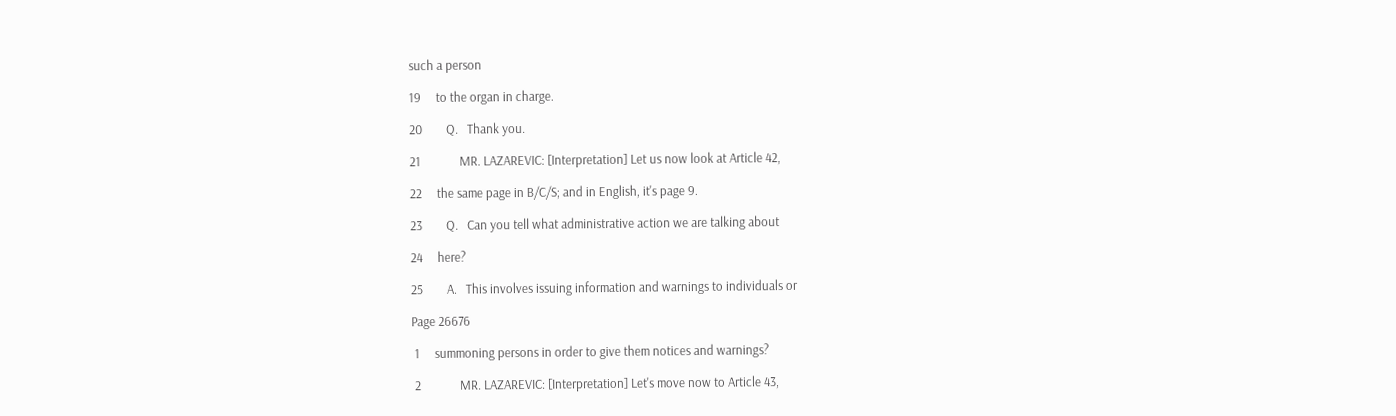such a person

19     to the organ in charge.

20        Q.   Thank you.

21             MR. LAZAREVIC: [Interpretation] Let us now look at Article 42,

22     the same page in B/C/S; and in English, it's page 9.

23        Q.   Can you tell what administrative action we are talking about

24     here?

25        A.   This involves issuing information and warnings to individuals or

Page 26676

 1     summoning persons in order to give them notices and warnings?

 2             MR. LAZAREVIC: [Interpretation] Let's move now to Article 43,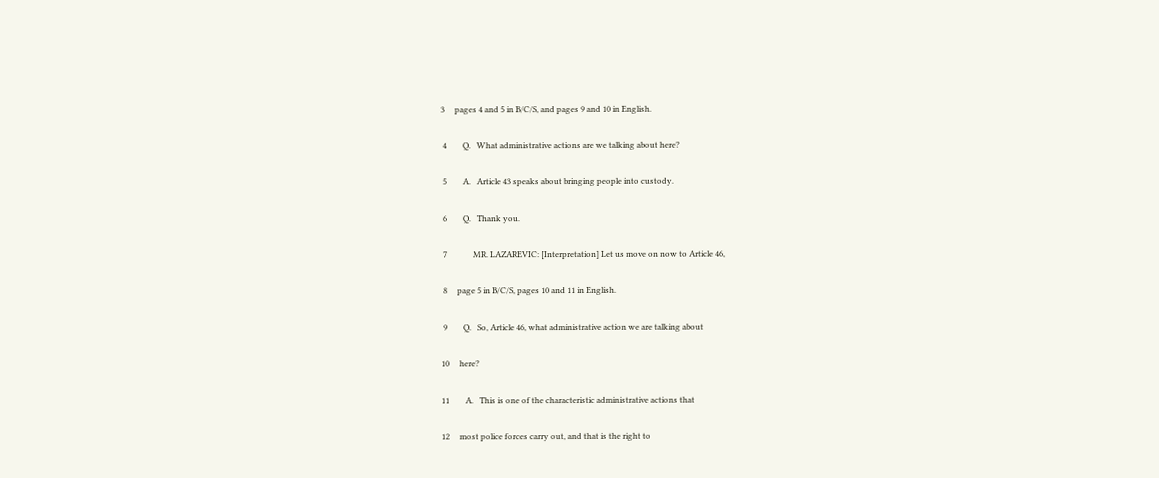3     pages 4 and 5 in B/C/S, and pages 9 and 10 in English.

 4        Q.   What administrative actions are we talking about here?

 5        A.   Article 43 speaks about bringing people into custody.

 6        Q.   Thank you.

 7             MR. LAZAREVIC: [Interpretation] Let us move on now to Article 46,

 8     page 5 in B/C/S, pages 10 and 11 in English.

 9        Q.   So, Article 46, what administrative action we are talking about

10     here?

11        A.   This is one of the characteristic administrative actions that

12     most police forces carry out, and that is the right to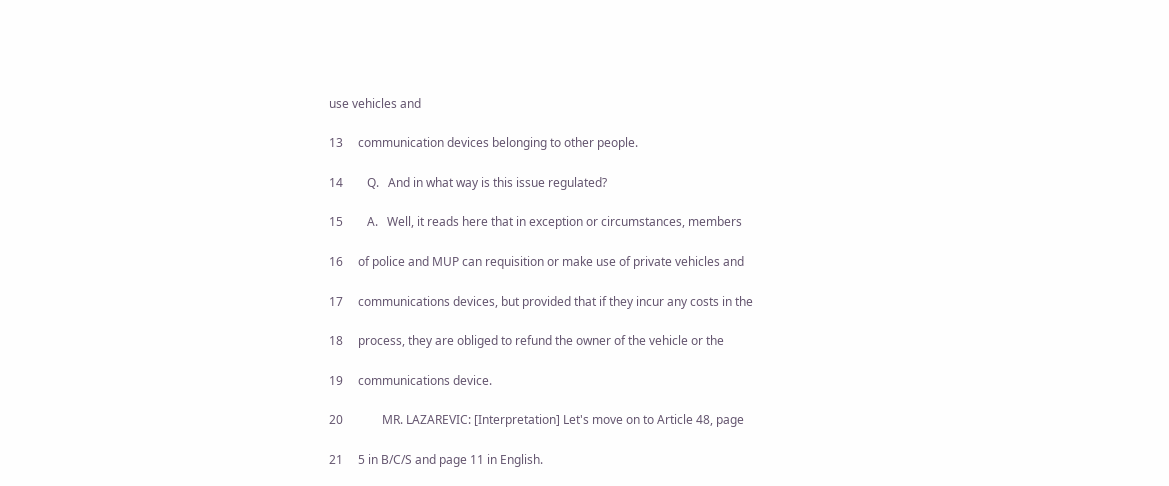use vehicles and

13     communication devices belonging to other people.

14        Q.   And in what way is this issue regulated?

15        A.   Well, it reads here that in exception or circumstances, members

16     of police and MUP can requisition or make use of private vehicles and

17     communications devices, but provided that if they incur any costs in the

18     process, they are obliged to refund the owner of the vehicle or the

19     communications device.

20             MR. LAZAREVIC: [Interpretation] Let's move on to Article 48, page

21     5 in B/C/S and page 11 in English.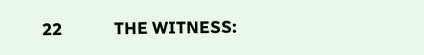22             THE WITNESS: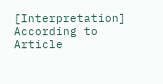[Interpretation] According to Article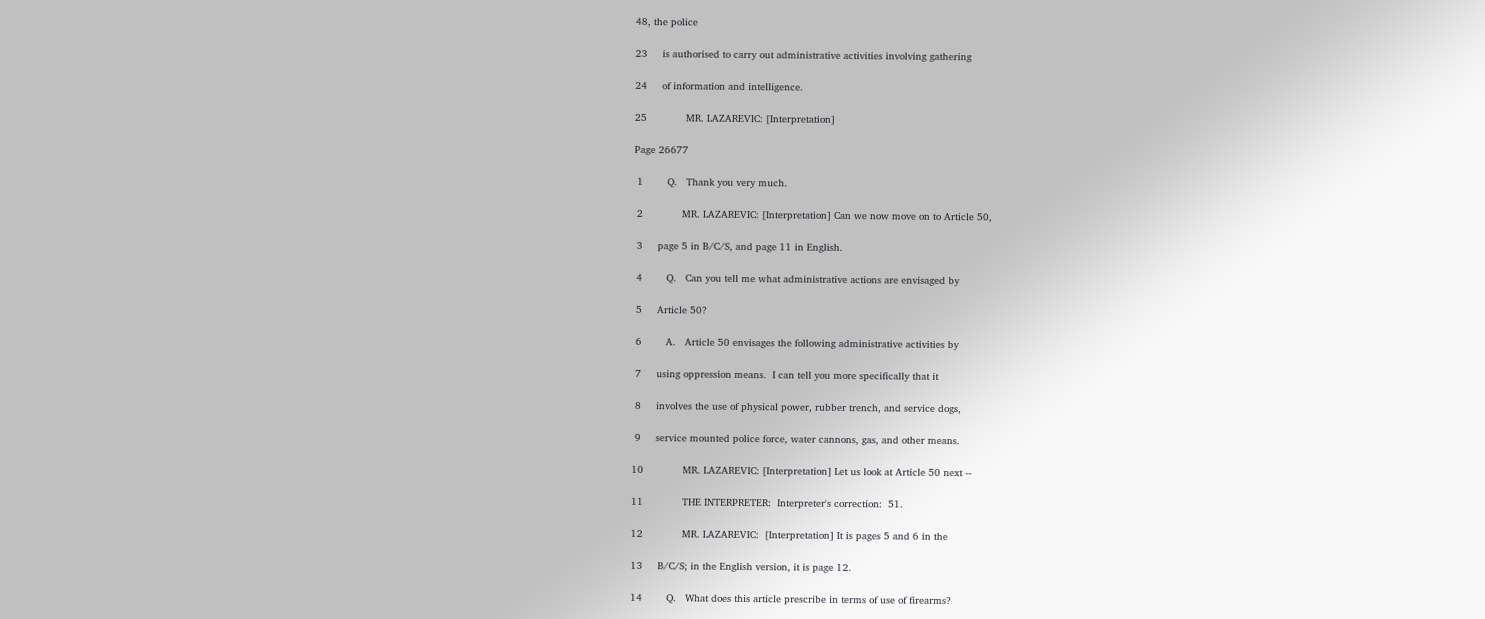48, the police

23     is authorised to carry out administrative activities involving gathering

24     of information and intelligence.

25             MR. LAZAREVIC: [Interpretation]

Page 26677

 1        Q.   Thank you very much.

 2             MR. LAZAREVIC: [Interpretation] Can we now move on to Article 50,

 3     page 5 in B/C/S, and page 11 in English.

 4        Q.   Can you tell me what administrative actions are envisaged by

 5     Article 50?

 6        A.   Article 50 envisages the following administrative activities by

 7     using oppression means.  I can tell you more specifically that it

 8     involves the use of physical power, rubber trench, and service dogs,

 9     service mounted police force, water cannons, gas, and other means.

10             MR. LAZAREVIC: [Interpretation] Let us look at Article 50 next --

11             THE INTERPRETER:  Interpreter's correction:  51.

12             MR. LAZAREVIC:  [Interpretation] It is pages 5 and 6 in the

13     B/C/S; in the English version, it is page 12.

14        Q.   What does this article prescribe in terms of use of firearms?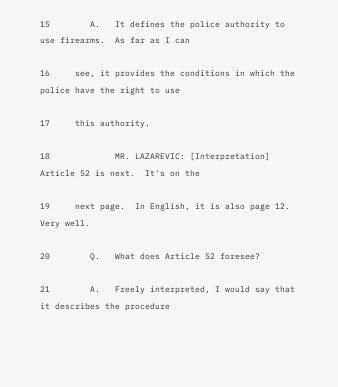15        A.   It defines the police authority to use firearms.  As far as I can

16     see, it provides the conditions in which the police have the right to use

17     this authority.

18             MR. LAZAREVIC: [Interpretation] Article 52 is next.  It's on the

19     next page.  In English, it is also page 12.  Very well.

20        Q.   What does Article 52 foresee?

21        A.   Freely interpreted, I would say that it describes the procedure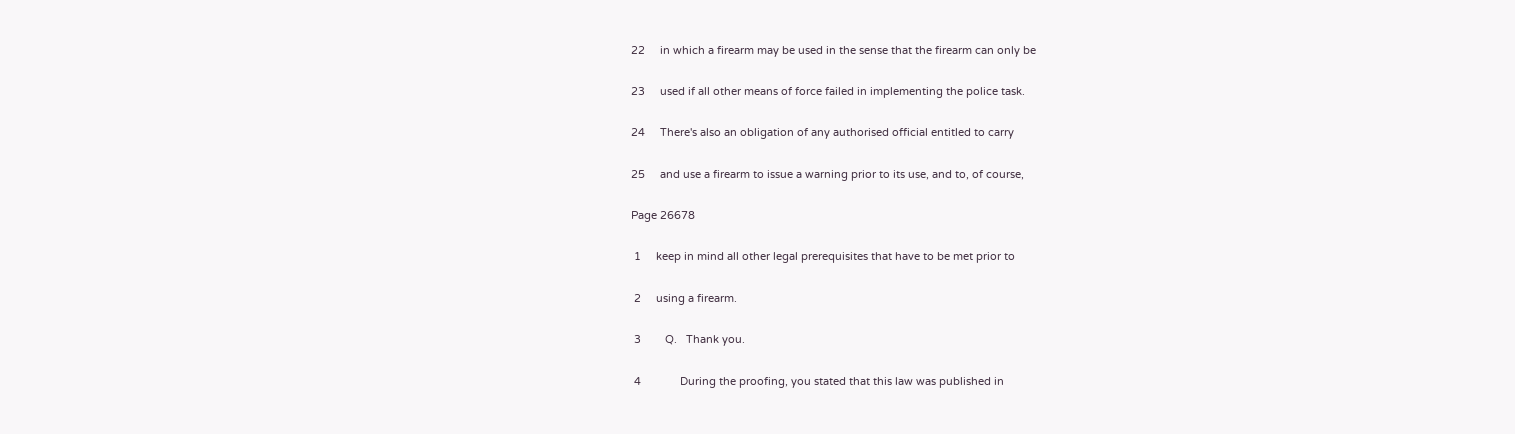22     in which a firearm may be used in the sense that the firearm can only be

23     used if all other means of force failed in implementing the police task.

24     There's also an obligation of any authorised official entitled to carry

25     and use a firearm to issue a warning prior to its use, and to, of course,

Page 26678

 1     keep in mind all other legal prerequisites that have to be met prior to

 2     using a firearm.

 3        Q.   Thank you.

 4             During the proofing, you stated that this law was published in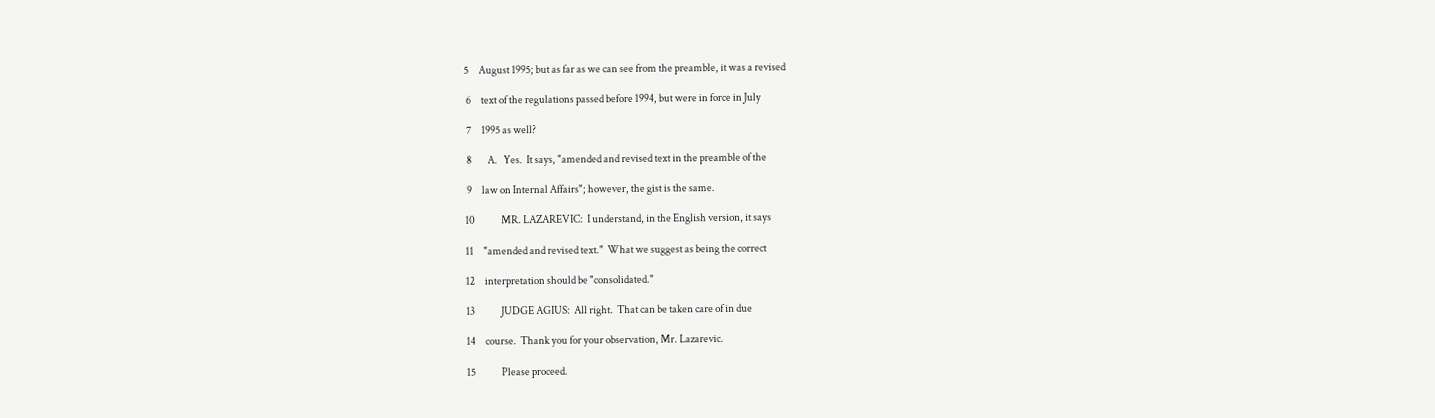5     August 1995; but as far as we can see from the preamble, it was a revised

 6     text of the regulations passed before 1994, but were in force in July

 7     1995 as well?

 8        A.   Yes.  It says, "amended and revised text in the preamble of the

 9     law on Internal Affairs"; however, the gist is the same.

10             MR. LAZAREVIC:  I understand, in the English version, it says

11     "amended and revised text."  What we suggest as being the correct

12     interpretation should be "consolidated."

13             JUDGE AGIUS:  All right.  That can be taken care of in due

14     course.  Thank you for your observation, Mr. Lazarevic.

15             Please proceed.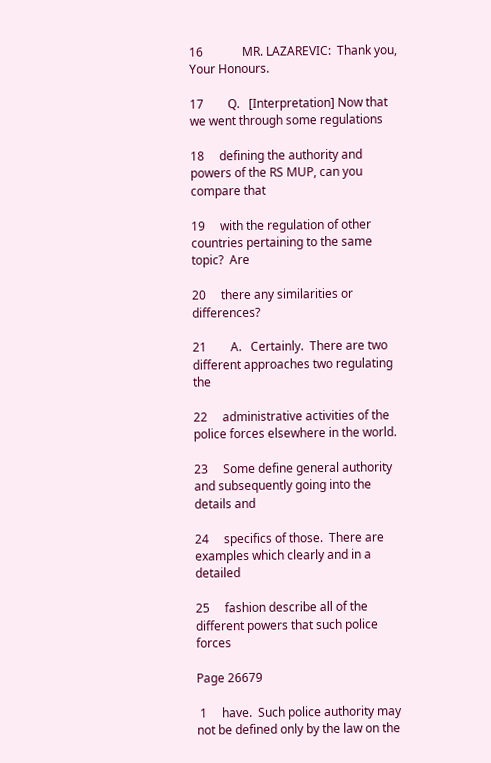16             MR. LAZAREVIC:  Thank you, Your Honours.

17        Q.   [Interpretation] Now that we went through some regulations

18     defining the authority and powers of the RS MUP, can you compare that

19     with the regulation of other countries pertaining to the same topic?  Are

20     there any similarities or differences?

21        A.   Certainly.  There are two different approaches two regulating the

22     administrative activities of the police forces elsewhere in the world.

23     Some define general authority and subsequently going into the details and

24     specifics of those.  There are examples which clearly and in a detailed

25     fashion describe all of the different powers that such police forces

Page 26679

 1     have.  Such police authority may not be defined only by the law on the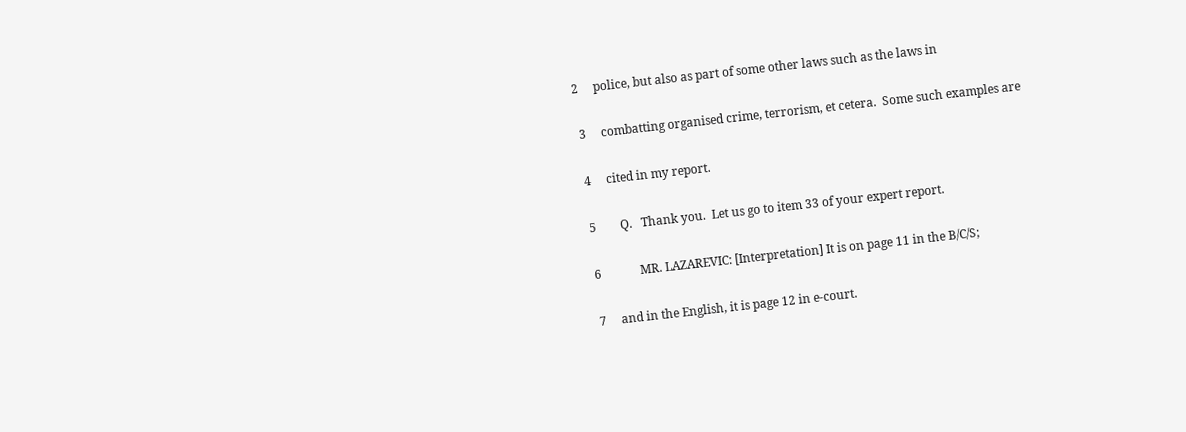2     police, but also as part of some other laws such as the laws in

 3     combatting organised crime, terrorism, et cetera.  Some such examples are

 4     cited in my report.

 5        Q.   Thank you.  Let us go to item 33 of your expert report.

 6             MR. LAZAREVIC: [Interpretation] It is on page 11 in the B/C/S;

 7     and in the English, it is page 12 in e-court.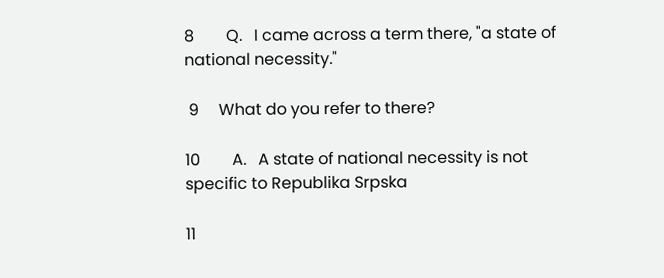8        Q.   I came across a term there, "a state of national necessity."

 9     What do you refer to there?

10        A.   A state of national necessity is not specific to Republika Srpska

11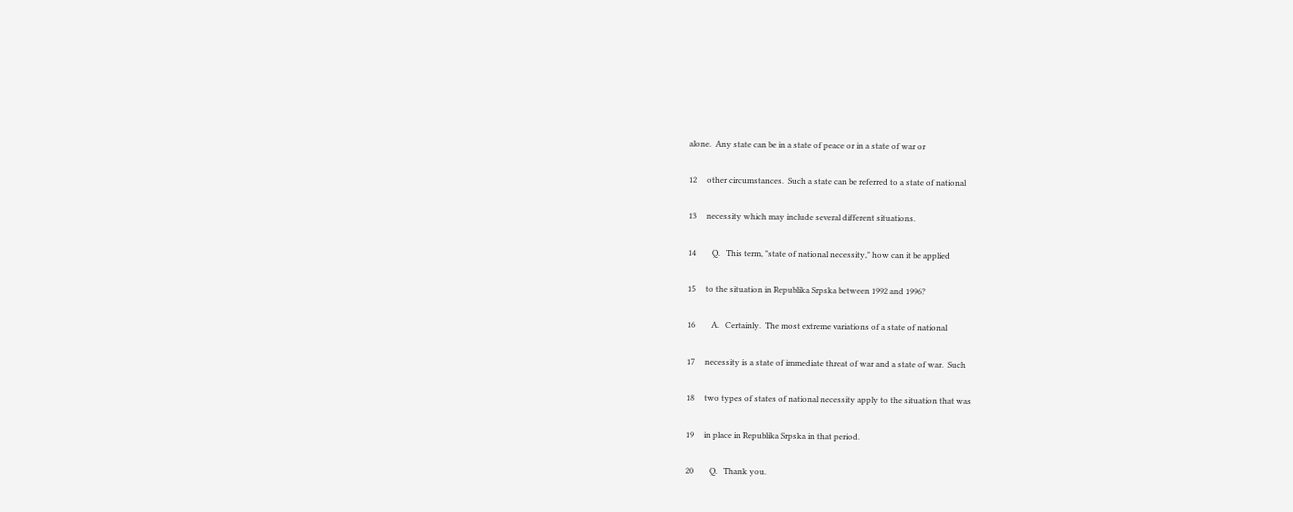alone.  Any state can be in a state of peace or in a state of war or

12     other circumstances.  Such a state can be referred to a state of national

13     necessity which may include several different situations.

14        Q.   This term, "state of national necessity," how can it be applied

15     to the situation in Republika Srpska between 1992 and 1996?

16        A.   Certainly.  The most extreme variations of a state of national

17     necessity is a state of immediate threat of war and a state of war.  Such

18     two types of states of national necessity apply to the situation that was

19     in place in Republika Srpska in that period.

20        Q.   Thank you.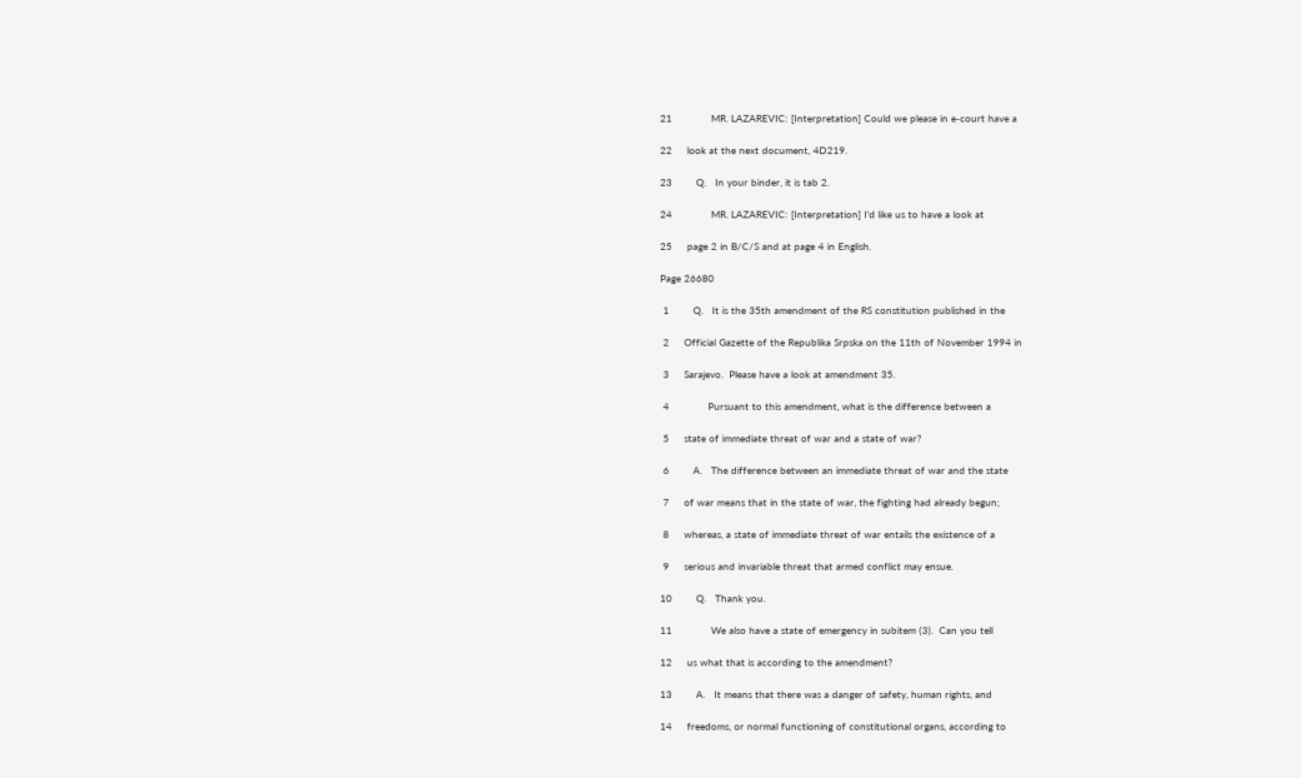21             MR. LAZAREVIC: [Interpretation] Could we please in e-court have a

22     look at the next document, 4D219.

23        Q.   In your binder, it is tab 2.

24             MR. LAZAREVIC: [Interpretation] I'd like us to have a look at

25     page 2 in B/C/S and at page 4 in English.

Page 26680

 1        Q.   It is the 35th amendment of the RS constitution published in the

 2     Official Gazette of the Republika Srpska on the 11th of November 1994 in

 3     Sarajevo.  Please have a look at amendment 35.

 4             Pursuant to this amendment, what is the difference between a

 5     state of immediate threat of war and a state of war?

 6        A.   The difference between an immediate threat of war and the state

 7     of war means that in the state of war, the fighting had already begun;

 8     whereas, a state of immediate threat of war entails the existence of a

 9     serious and invariable threat that armed conflict may ensue.

10        Q.   Thank you.

11             We also have a state of emergency in subitem (3).  Can you tell

12     us what that is according to the amendment?

13        A.   It means that there was a danger of safety, human rights, and

14     freedoms, or normal functioning of constitutional organs, according to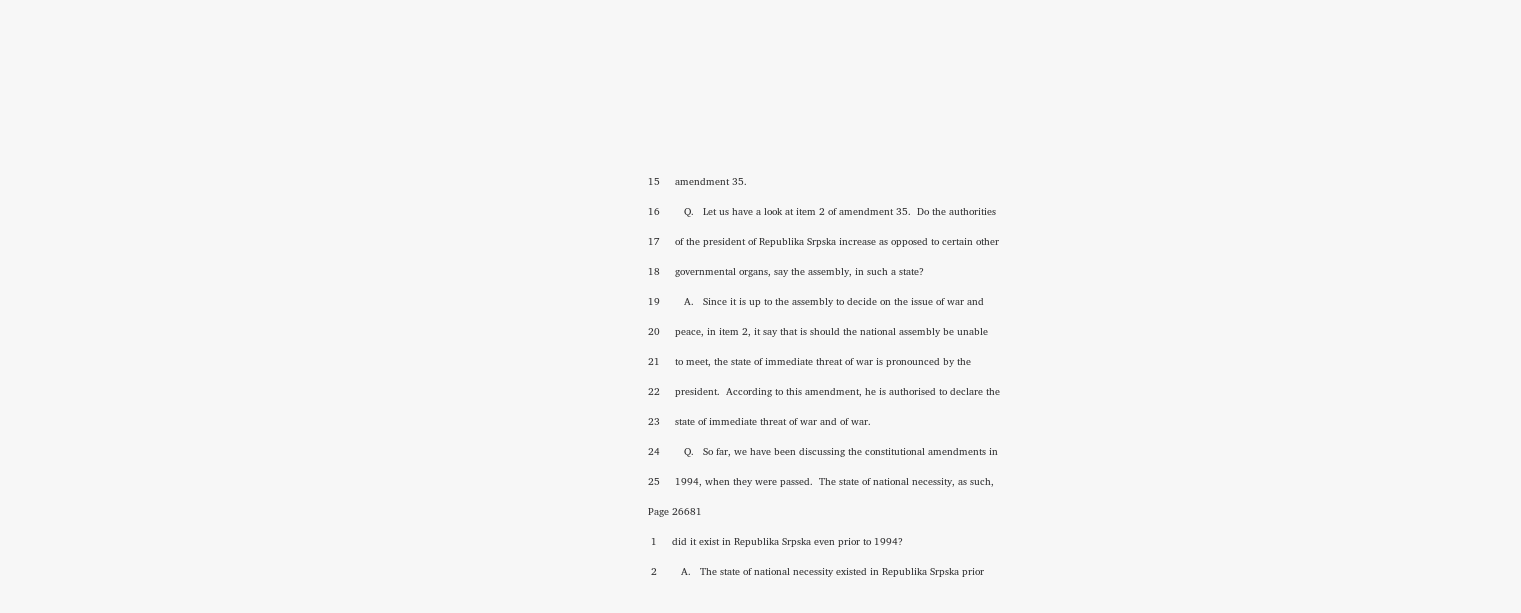15     amendment 35.

16        Q.   Let us have a look at item 2 of amendment 35.  Do the authorities

17     of the president of Republika Srpska increase as opposed to certain other

18     governmental organs, say the assembly, in such a state?

19        A.   Since it is up to the assembly to decide on the issue of war and

20     peace, in item 2, it say that is should the national assembly be unable

21     to meet, the state of immediate threat of war is pronounced by the

22     president.  According to this amendment, he is authorised to declare the

23     state of immediate threat of war and of war.

24        Q.   So far, we have been discussing the constitutional amendments in

25     1994, when they were passed.  The state of national necessity, as such,

Page 26681

 1     did it exist in Republika Srpska even prior to 1994?

 2        A.   The state of national necessity existed in Republika Srpska prior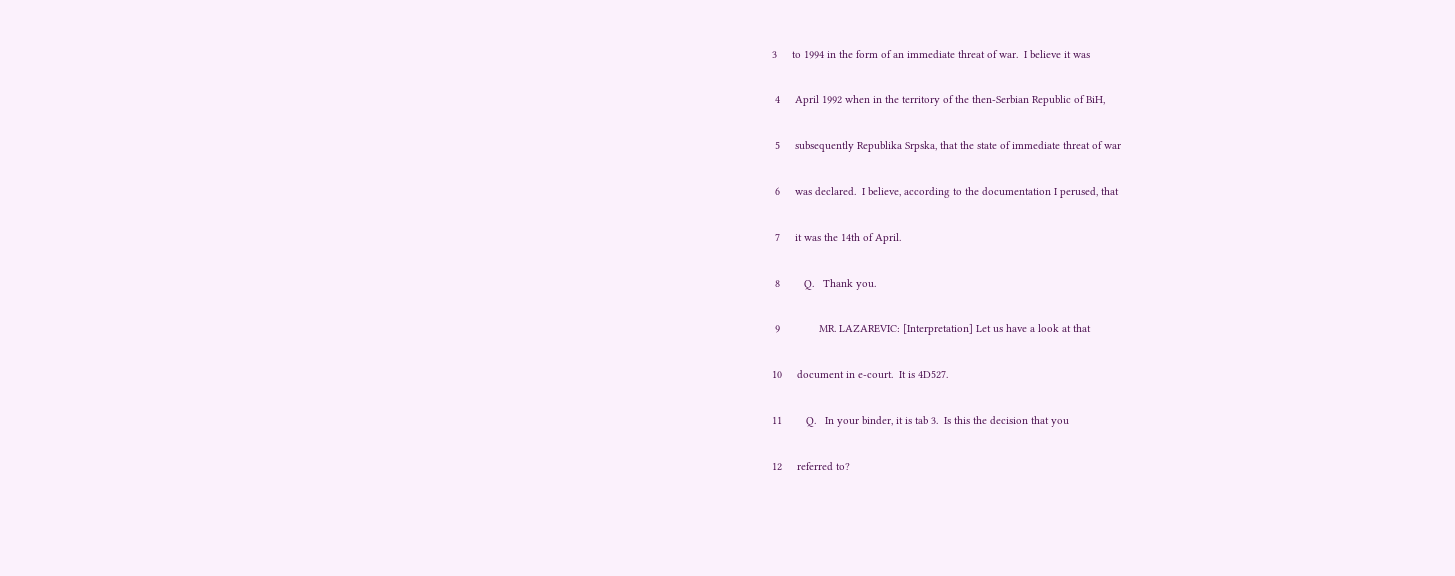3     to 1994 in the form of an immediate threat of war.  I believe it was

 4     April 1992 when in the territory of the then-Serbian Republic of BiH,

 5     subsequently Republika Srpska, that the state of immediate threat of war

 6     was declared.  I believe, according to the documentation I perused, that

 7     it was the 14th of April.

 8        Q.   Thank you.

 9             MR. LAZAREVIC: [Interpretation] Let us have a look at that

10     document in e-court.  It is 4D527.

11        Q.   In your binder, it is tab 3.  Is this the decision that you

12     referred to?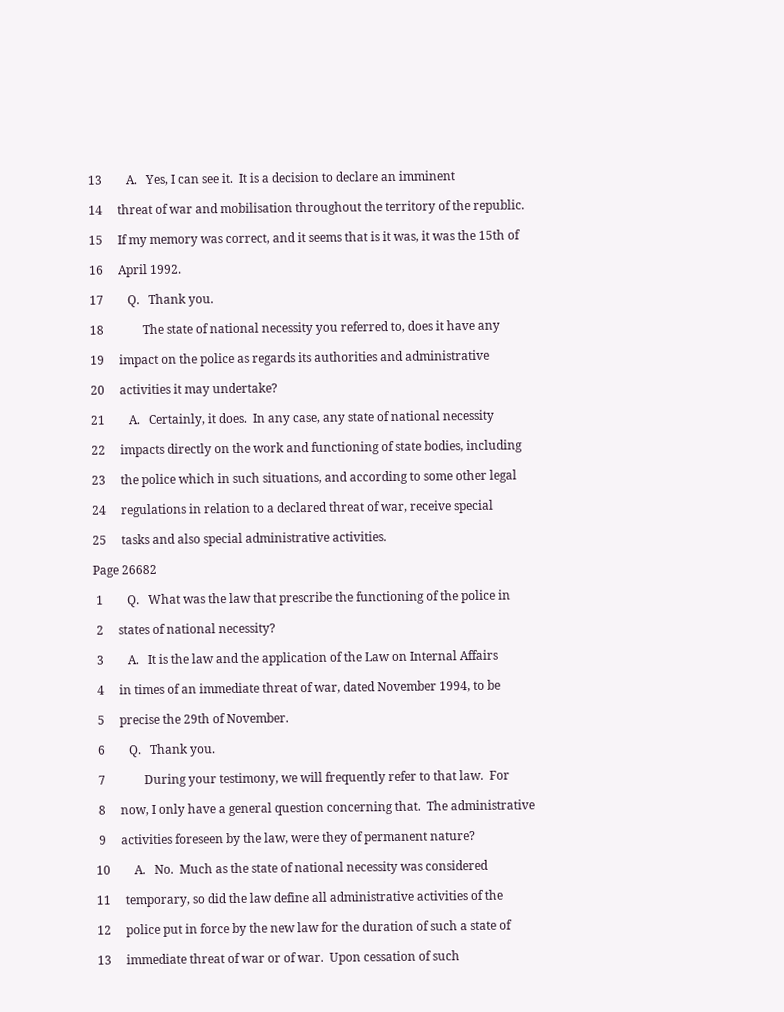13        A.   Yes, I can see it.  It is a decision to declare an imminent

14     threat of war and mobilisation throughout the territory of the republic.

15     If my memory was correct, and it seems that is it was, it was the 15th of

16     April 1992.

17        Q.   Thank you.

18             The state of national necessity you referred to, does it have any

19     impact on the police as regards its authorities and administrative

20     activities it may undertake?

21        A.   Certainly, it does.  In any case, any state of national necessity

22     impacts directly on the work and functioning of state bodies, including

23     the police which in such situations, and according to some other legal

24     regulations in relation to a declared threat of war, receive special

25     tasks and also special administrative activities.

Page 26682

 1        Q.   What was the law that prescribe the functioning of the police in

 2     states of national necessity?

 3        A.   It is the law and the application of the Law on Internal Affairs

 4     in times of an immediate threat of war, dated November 1994, to be

 5     precise the 29th of November.

 6        Q.   Thank you.

 7             During your testimony, we will frequently refer to that law.  For

 8     now, I only have a general question concerning that.  The administrative

 9     activities foreseen by the law, were they of permanent nature?

10        A.   No.  Much as the state of national necessity was considered

11     temporary, so did the law define all administrative activities of the

12     police put in force by the new law for the duration of such a state of

13     immediate threat of war or of war.  Upon cessation of such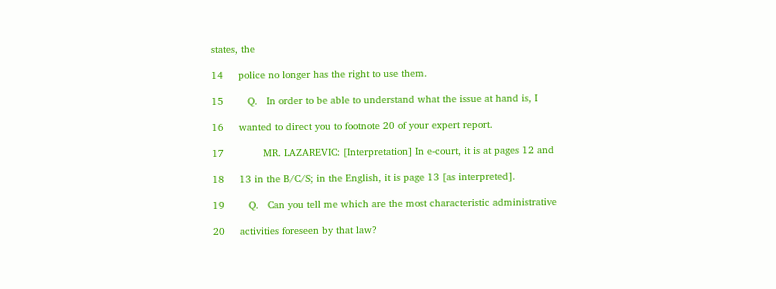states, the

14     police no longer has the right to use them.

15        Q.   In order to be able to understand what the issue at hand is, I

16     wanted to direct you to footnote 20 of your expert report.

17             MR. LAZAREVIC: [Interpretation] In e-court, it is at pages 12 and

18     13 in the B/C/S; in the English, it is page 13 [as interpreted].

19        Q.   Can you tell me which are the most characteristic administrative

20     activities foreseen by that law?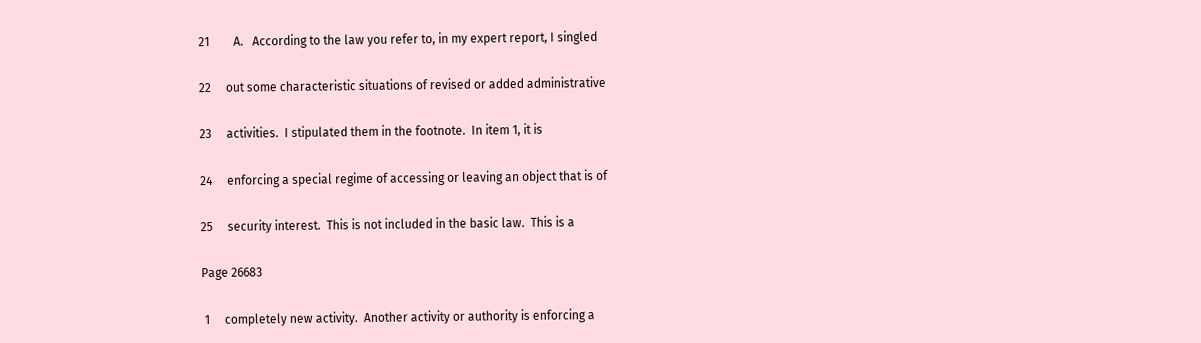21        A.   According to the law you refer to, in my expert report, I singled

22     out some characteristic situations of revised or added administrative

23     activities.  I stipulated them in the footnote.  In item 1, it is

24     enforcing a special regime of accessing or leaving an object that is of

25     security interest.  This is not included in the basic law.  This is a

Page 26683

 1     completely new activity.  Another activity or authority is enforcing a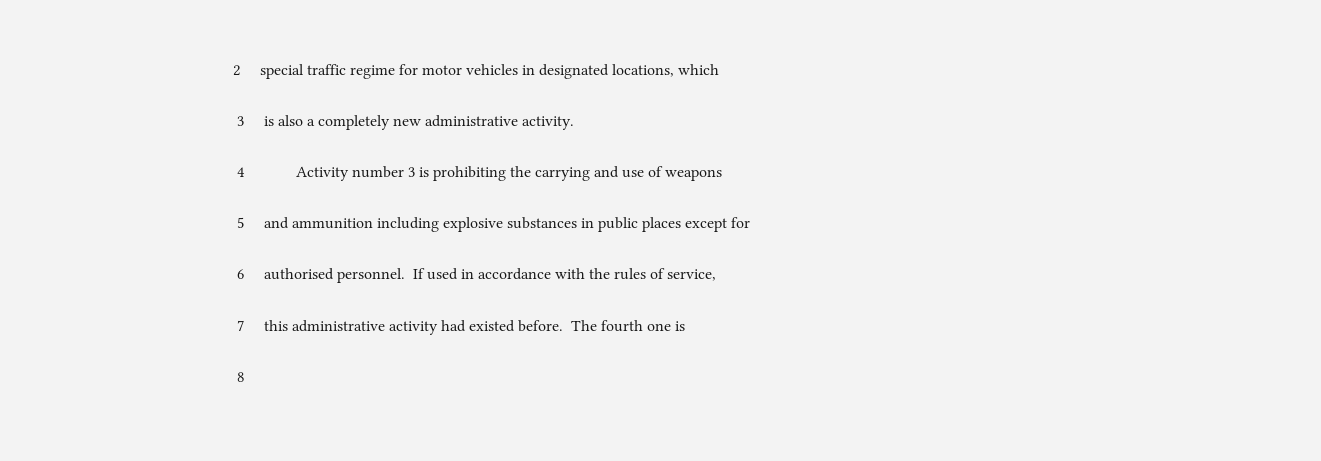2     special traffic regime for motor vehicles in designated locations, which

 3     is also a completely new administrative activity.

 4             Activity number 3 is prohibiting the carrying and use of weapons

 5     and ammunition including explosive substances in public places except for

 6     authorised personnel.  If used in accordance with the rules of service,

 7     this administrative activity had existed before.  The fourth one is

 8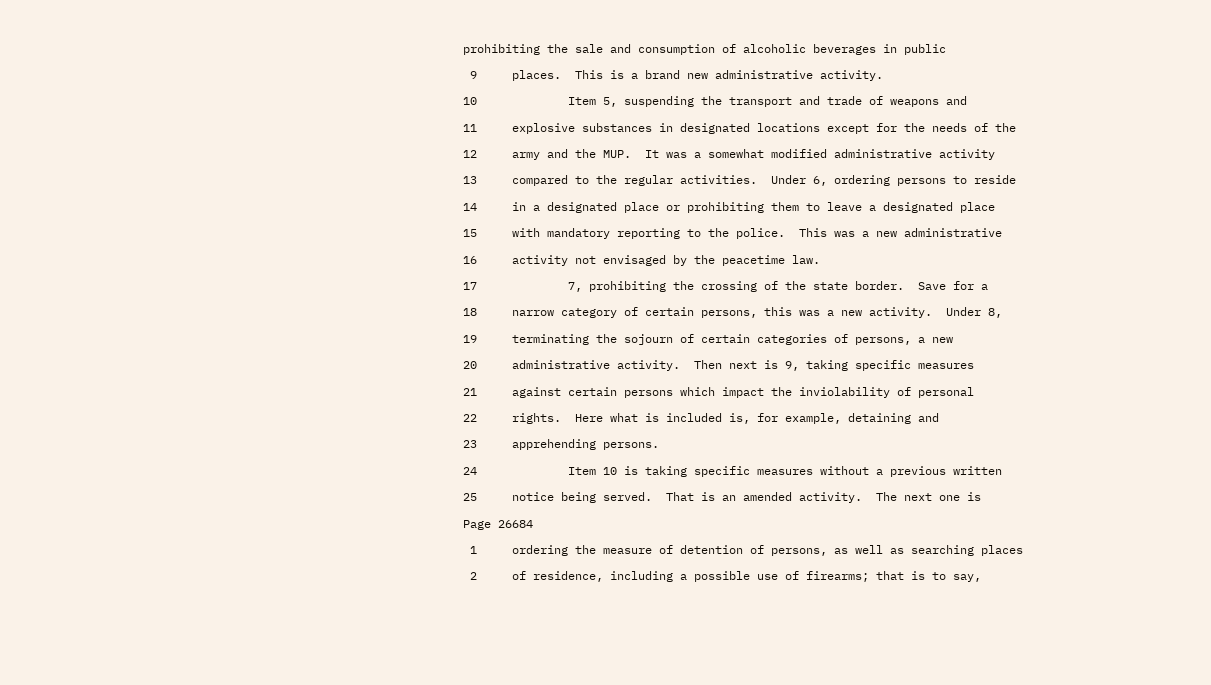prohibiting the sale and consumption of alcoholic beverages in public

 9     places.  This is a brand new administrative activity.

10             Item 5, suspending the transport and trade of weapons and

11     explosive substances in designated locations except for the needs of the

12     army and the MUP.  It was a somewhat modified administrative activity

13     compared to the regular activities.  Under 6, ordering persons to reside

14     in a designated place or prohibiting them to leave a designated place

15     with mandatory reporting to the police.  This was a new administrative

16     activity not envisaged by the peacetime law.

17             7, prohibiting the crossing of the state border.  Save for a

18     narrow category of certain persons, this was a new activity.  Under 8,

19     terminating the sojourn of certain categories of persons, a new

20     administrative activity.  Then next is 9, taking specific measures

21     against certain persons which impact the inviolability of personal

22     rights.  Here what is included is, for example, detaining and

23     apprehending persons.

24             Item 10 is taking specific measures without a previous written

25     notice being served.  That is an amended activity.  The next one is

Page 26684

 1     ordering the measure of detention of persons, as well as searching places

 2     of residence, including a possible use of firearms; that is to say,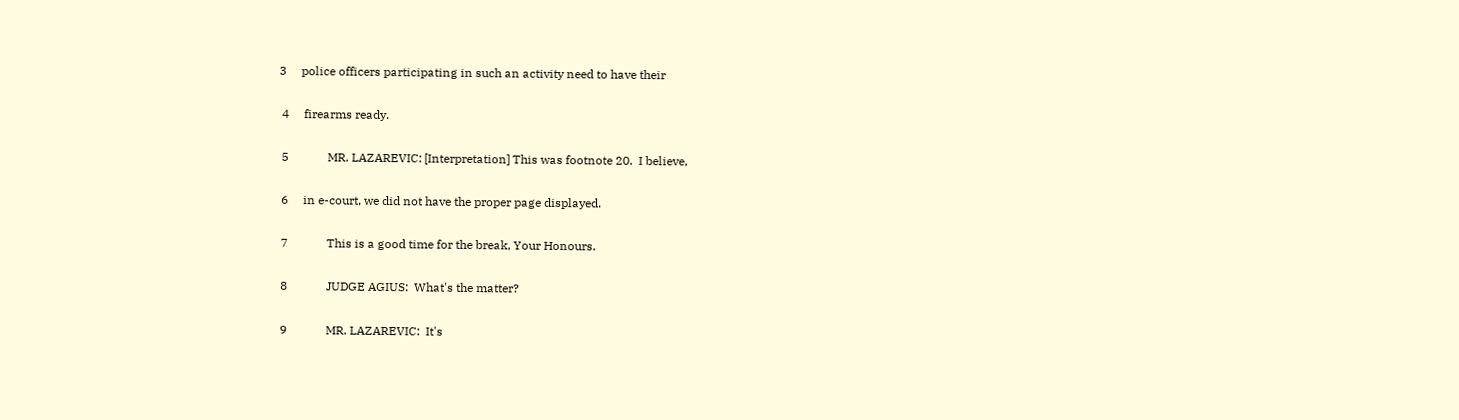3     police officers participating in such an activity need to have their

 4     firearms ready.

 5             MR. LAZAREVIC: [Interpretation] This was footnote 20.  I believe,

 6     in e-court, we did not have the proper page displayed.

 7             This is a good time for the break, Your Honours.

 8             JUDGE AGIUS:  What's the matter?

 9             MR. LAZAREVIC:  It's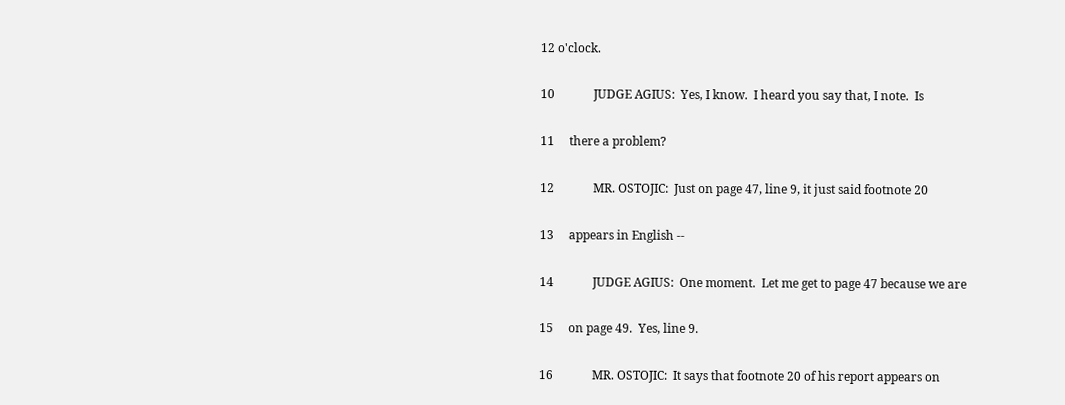12 o'clock.

10             JUDGE AGIUS:  Yes, I know.  I heard you say that, I note.  Is

11     there a problem?

12             MR. OSTOJIC:  Just on page 47, line 9, it just said footnote 20

13     appears in English --

14             JUDGE AGIUS:  One moment.  Let me get to page 47 because we are

15     on page 49.  Yes, line 9.

16             MR. OSTOJIC:  It says that footnote 20 of his report appears on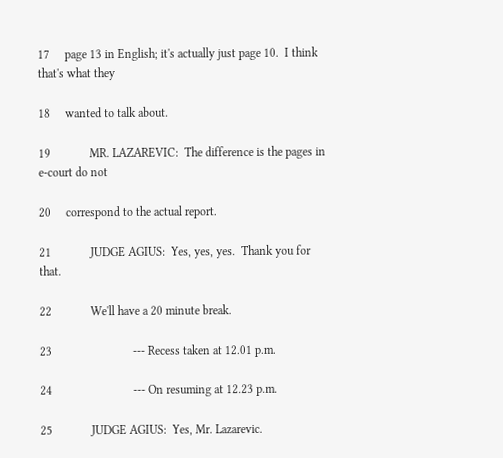17     page 13 in English; it's actually just page 10.  I think that's what they

18     wanted to talk about.

19             MR. LAZAREVIC:  The difference is the pages in e-court do not

20     correspond to the actual report.

21             JUDGE AGIUS:  Yes, yes, yes.  Thank you for that.

22             We'll have a 20 minute break.

23                           --- Recess taken at 12.01 p.m.

24                           --- On resuming at 12.23 p.m.

25             JUDGE AGIUS:  Yes, Mr. Lazarevic.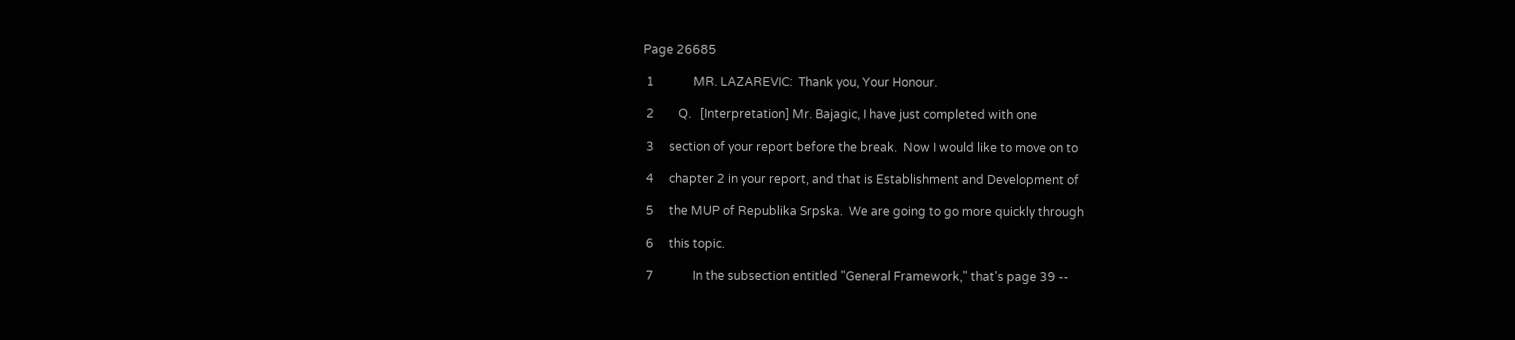Page 26685

 1             MR. LAZAREVIC:  Thank you, Your Honour.

 2        Q.   [Interpretation] Mr. Bajagic, I have just completed with one

 3     section of your report before the break.  Now I would like to move on to

 4     chapter 2 in your report, and that is Establishment and Development of

 5     the MUP of Republika Srpska.  We are going to go more quickly through

 6     this topic.

 7             In the subsection entitled "General Framework," that's page 39 --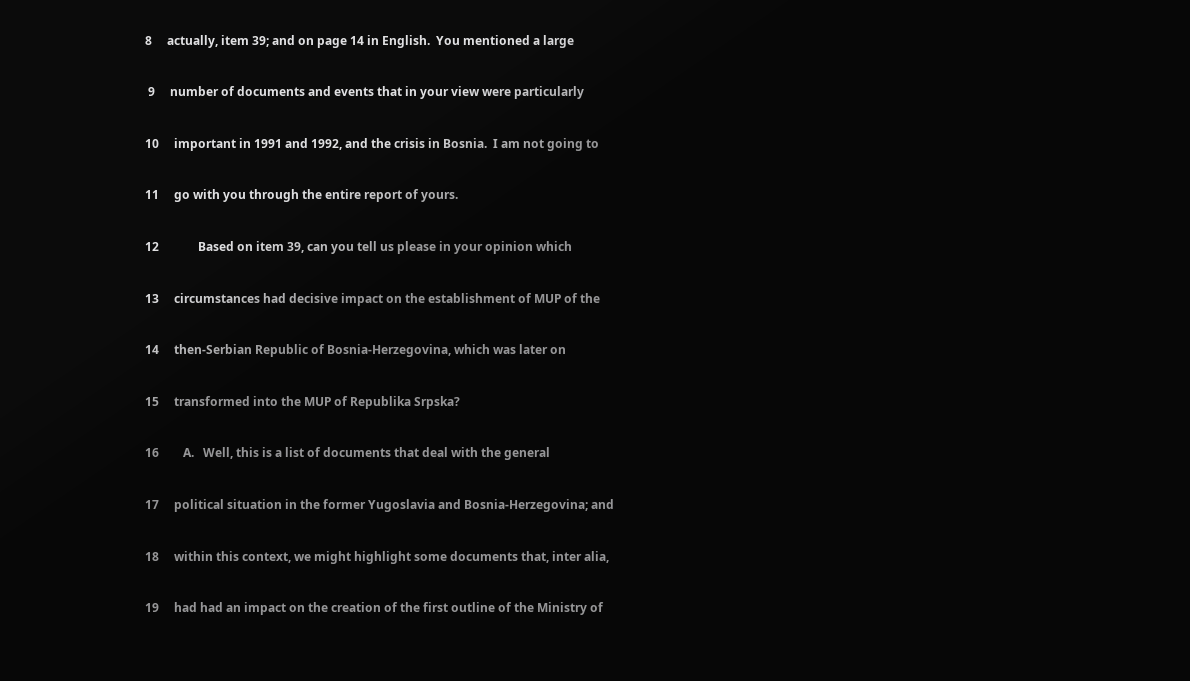8     actually, item 39; and on page 14 in English.  You mentioned a large

 9     number of documents and events that in your view were particularly

10     important in 1991 and 1992, and the crisis in Bosnia.  I am not going to

11     go with you through the entire report of yours.

12             Based on item 39, can you tell us please in your opinion which

13     circumstances had decisive impact on the establishment of MUP of the

14     then-Serbian Republic of Bosnia-Herzegovina, which was later on

15     transformed into the MUP of Republika Srpska?

16        A.   Well, this is a list of documents that deal with the general

17     political situation in the former Yugoslavia and Bosnia-Herzegovina; and

18     within this context, we might highlight some documents that, inter alia,

19     had had an impact on the creation of the first outline of the Ministry of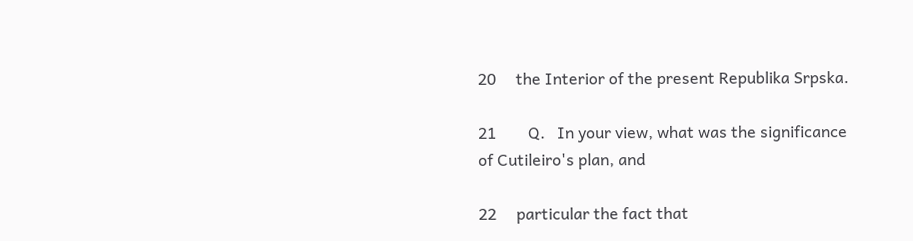20     the Interior of the present Republika Srpska.

21        Q.   In your view, what was the significance of Cutileiro's plan, and

22     particular the fact that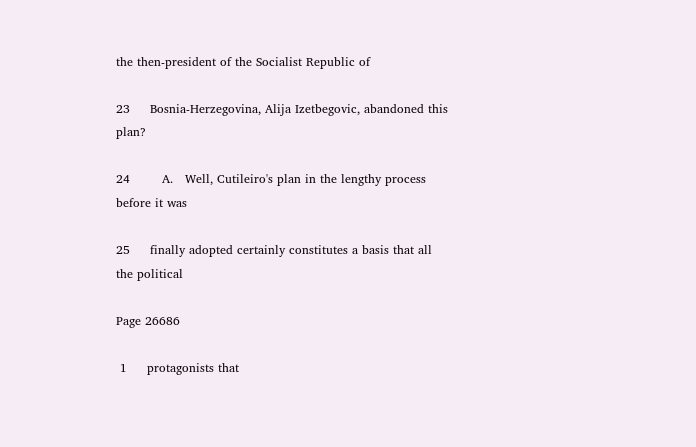the then-president of the Socialist Republic of

23     Bosnia-Herzegovina, Alija Izetbegovic, abandoned this plan?

24        A.   Well, Cutileiro's plan in the lengthy process before it was

25     finally adopted certainly constitutes a basis that all the political

Page 26686

 1     protagonists that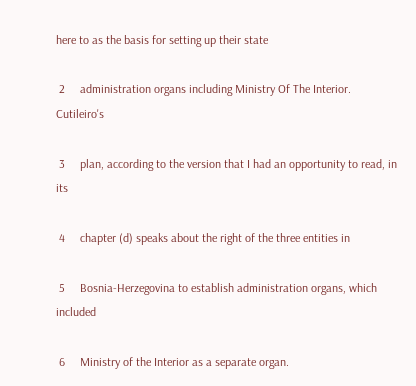here to as the basis for setting up their state

 2     administration organs including Ministry Of The Interior.  Cutileiro's

 3     plan, according to the version that I had an opportunity to read, in its

 4     chapter (d) speaks about the right of the three entities in

 5     Bosnia-Herzegovina to establish administration organs, which included

 6     Ministry of the Interior as a separate organ.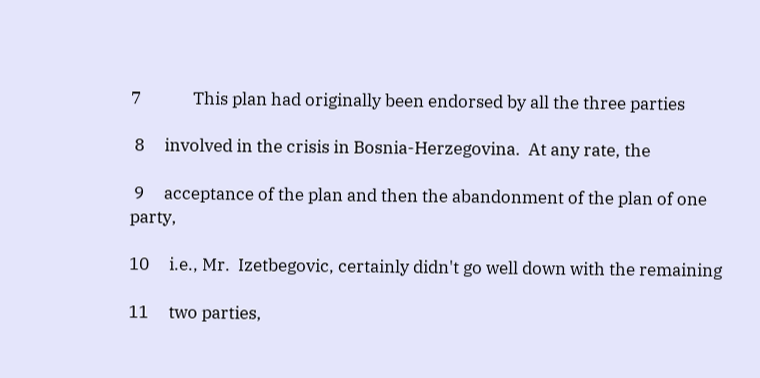7             This plan had originally been endorsed by all the three parties

 8     involved in the crisis in Bosnia-Herzegovina.  At any rate, the

 9     acceptance of the plan and then the abandonment of the plan of one party,

10     i.e., Mr.  Izetbegovic, certainly didn't go well down with the remaining

11     two parties,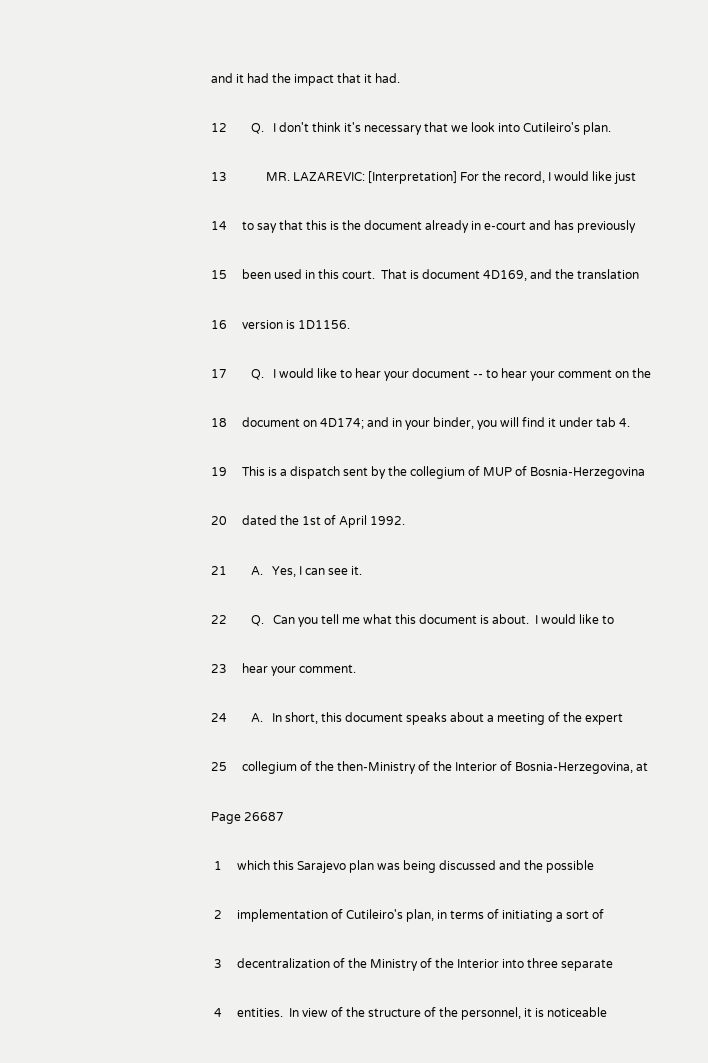and it had the impact that it had.

12        Q.   I don't think it's necessary that we look into Cutileiro's plan.

13             MR. LAZAREVIC: [Interpretation] For the record, I would like just

14     to say that this is the document already in e-court and has previously

15     been used in this court.  That is document 4D169, and the translation

16     version is 1D1156.

17        Q.   I would like to hear your document -- to hear your comment on the

18     document on 4D174; and in your binder, you will find it under tab 4.

19     This is a dispatch sent by the collegium of MUP of Bosnia-Herzegovina

20     dated the 1st of April 1992.

21        A.   Yes, I can see it.

22        Q.   Can you tell me what this document is about.  I would like to

23     hear your comment.

24        A.   In short, this document speaks about a meeting of the expert

25     collegium of the then-Ministry of the Interior of Bosnia-Herzegovina, at

Page 26687

 1     which this Sarajevo plan was being discussed and the possible

 2     implementation of Cutileiro's plan, in terms of initiating a sort of

 3     decentralization of the Ministry of the Interior into three separate

 4     entities.  In view of the structure of the personnel, it is noticeable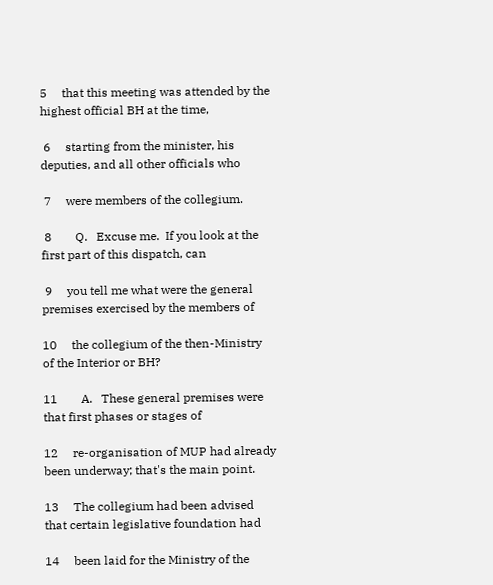5     that this meeting was attended by the highest official BH at the time,

 6     starting from the minister, his deputies, and all other officials who

 7     were members of the collegium.

 8        Q.   Excuse me.  If you look at the first part of this dispatch, can

 9     you tell me what were the general premises exercised by the members of

10     the collegium of the then-Ministry of the Interior or BH?

11        A.   These general premises were that first phases or stages of

12     re-organisation of MUP had already been underway; that's the main point.

13     The collegium had been advised that certain legislative foundation had

14     been laid for the Ministry of the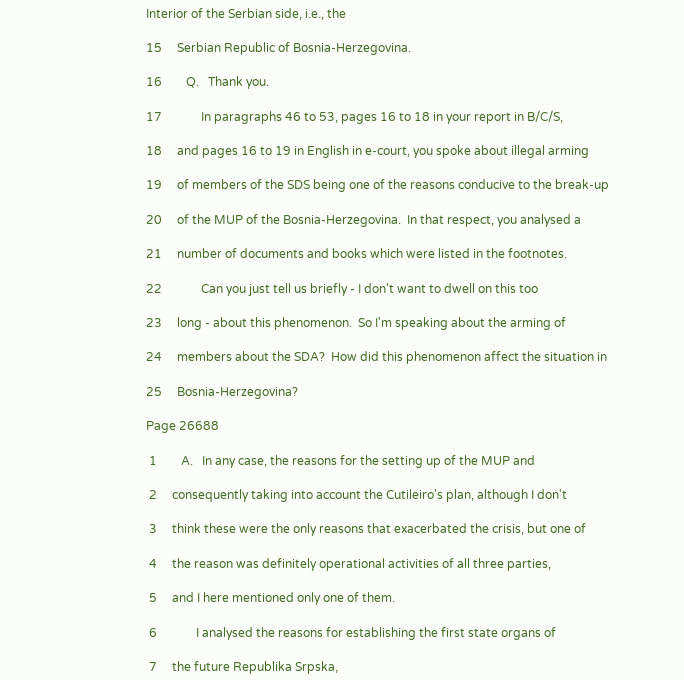Interior of the Serbian side, i.e., the

15     Serbian Republic of Bosnia-Herzegovina.

16        Q.   Thank you.

17             In paragraphs 46 to 53, pages 16 to 18 in your report in B/C/S,

18     and pages 16 to 19 in English in e-court, you spoke about illegal arming

19     of members of the SDS being one of the reasons conducive to the break-up

20     of the MUP of the Bosnia-Herzegovina.  In that respect, you analysed a

21     number of documents and books which were listed in the footnotes.

22             Can you just tell us briefly - I don't want to dwell on this too

23     long - about this phenomenon.  So I'm speaking about the arming of

24     members about the SDA?  How did this phenomenon affect the situation in

25     Bosnia-Herzegovina?

Page 26688

 1        A.   In any case, the reasons for the setting up of the MUP and

 2     consequently taking into account the Cutileiro's plan, although I don't

 3     think these were the only reasons that exacerbated the crisis, but one of

 4     the reason was definitely operational activities of all three parties,

 5     and I here mentioned only one of them.

 6             I analysed the reasons for establishing the first state organs of

 7     the future Republika Srpska,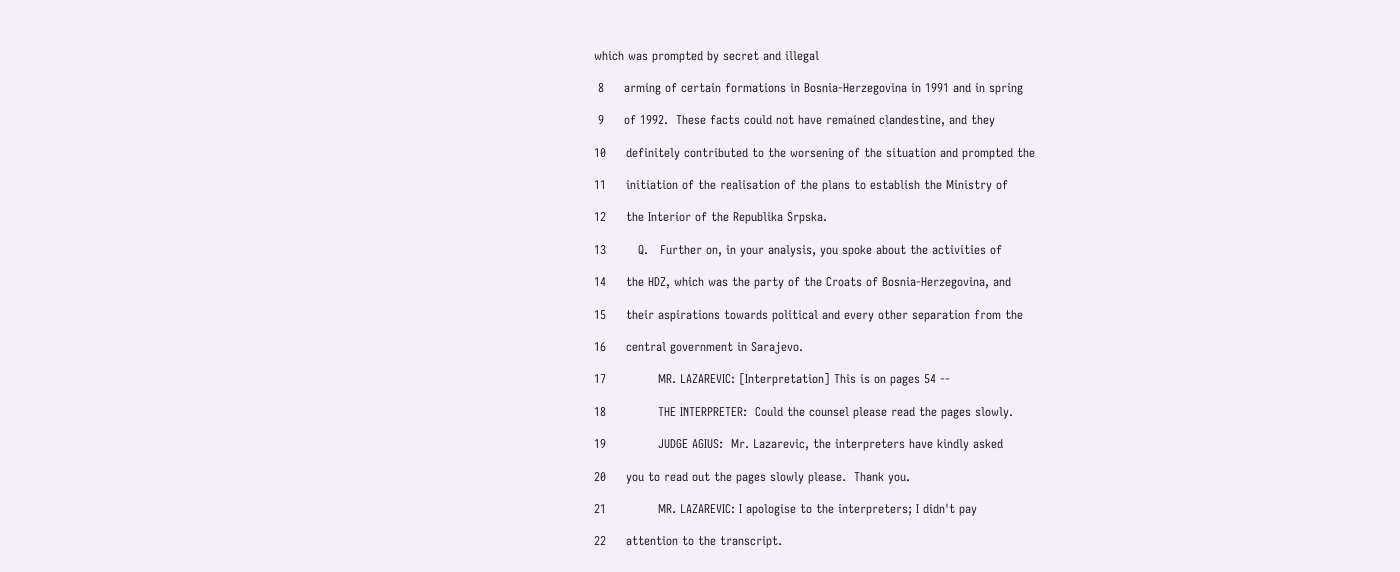which was prompted by secret and illegal

 8     arming of certain formations in Bosnia-Herzegovina in 1991 and in spring

 9     of 1992.  These facts could not have remained clandestine, and they

10     definitely contributed to the worsening of the situation and prompted the

11     initiation of the realisation of the plans to establish the Ministry of

12     the Interior of the Republika Srpska.

13        Q.   Further on, in your analysis, you spoke about the activities of

14     the HDZ, which was the party of the Croats of Bosnia-Herzegovina, and

15     their aspirations towards political and every other separation from the

16     central government in Sarajevo.

17             MR. LAZAREVIC: [Interpretation] This is on pages 54 --

18             THE INTERPRETER:  Could the counsel please read the pages slowly.

19             JUDGE AGIUS:  Mr. Lazarevic, the interpreters have kindly asked

20     you to read out the pages slowly please.  Thank you.

21             MR. LAZAREVIC: I apologise to the interpreters; I didn't pay

22     attention to the transcript.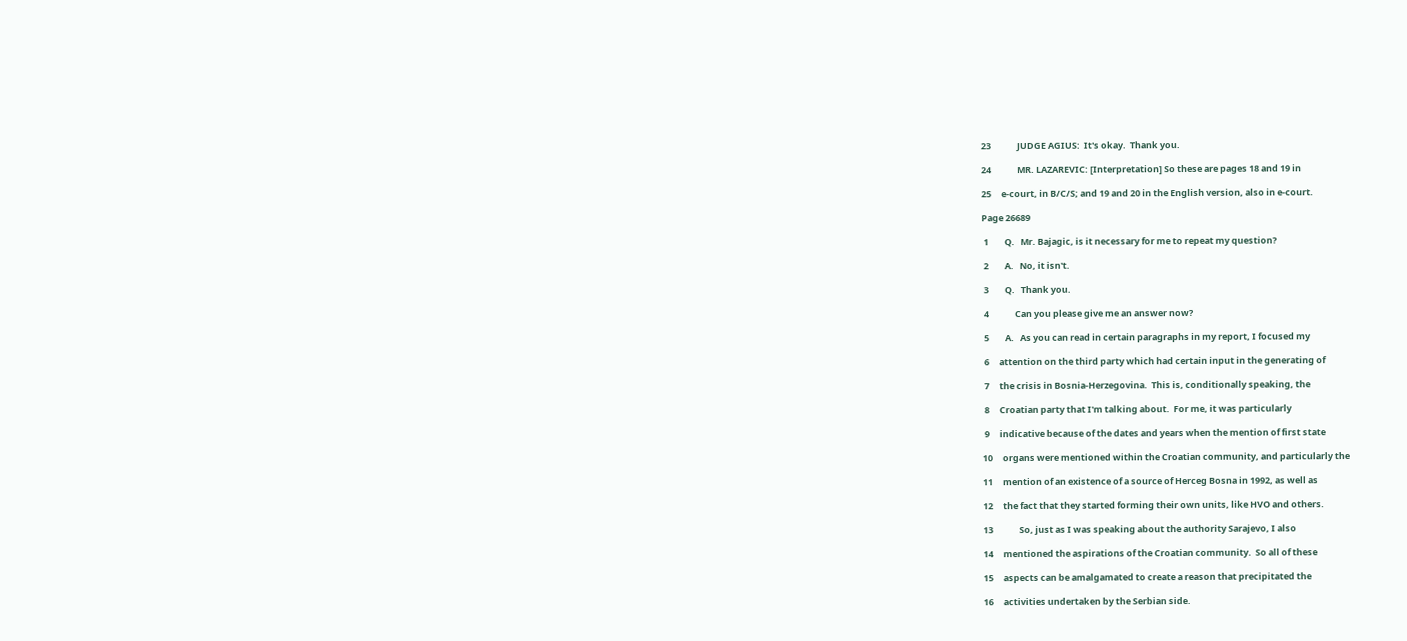23             JUDGE AGIUS:  It's okay.  Thank you.

24             MR. LAZAREVIC: [Interpretation] So these are pages 18 and 19 in

25     e-court, in B/C/S; and 19 and 20 in the English version, also in e-court.

Page 26689

 1        Q.   Mr. Bajagic, is it necessary for me to repeat my question?

 2        A.   No, it isn't.

 3        Q.   Thank you.

 4             Can you please give me an answer now?

 5        A.   As you can read in certain paragraphs in my report, I focused my

 6     attention on the third party which had certain input in the generating of

 7     the crisis in Bosnia-Herzegovina.  This is, conditionally speaking, the

 8     Croatian party that I'm talking about.  For me, it was particularly

 9     indicative because of the dates and years when the mention of first state

10     organs were mentioned within the Croatian community, and particularly the

11     mention of an existence of a source of Herceg Bosna in 1992, as well as

12     the fact that they started forming their own units, like HVO and others.

13             So, just as I was speaking about the authority Sarajevo, I also

14     mentioned the aspirations of the Croatian community.  So all of these

15     aspects can be amalgamated to create a reason that precipitated the

16     activities undertaken by the Serbian side.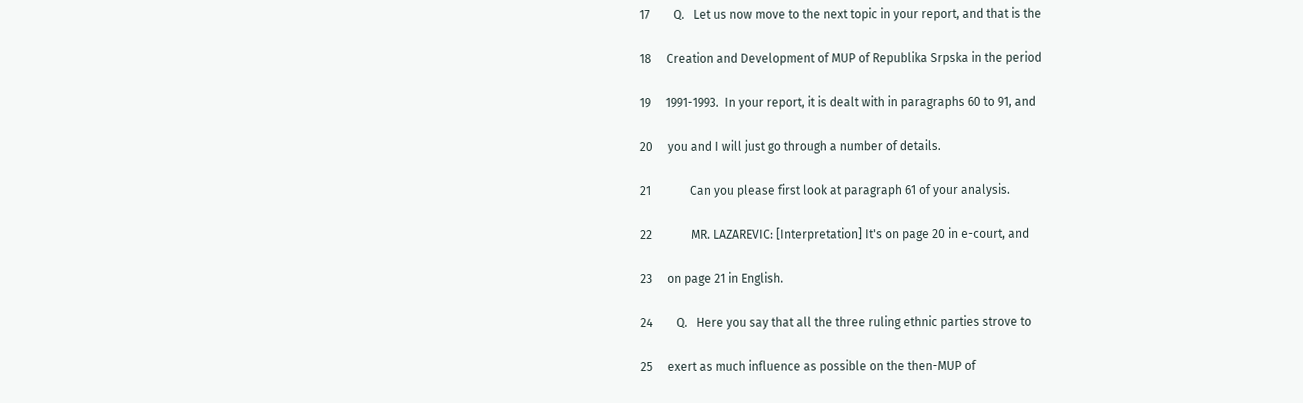17        Q.   Let us now move to the next topic in your report, and that is the

18     Creation and Development of MUP of Republika Srpska in the period

19     1991-1993.  In your report, it is dealt with in paragraphs 60 to 91, and

20     you and I will just go through a number of details.

21             Can you please first look at paragraph 61 of your analysis.

22             MR. LAZAREVIC: [Interpretation] It's on page 20 in e-court, and

23     on page 21 in English.

24        Q.   Here you say that all the three ruling ethnic parties strove to

25     exert as much influence as possible on the then-MUP of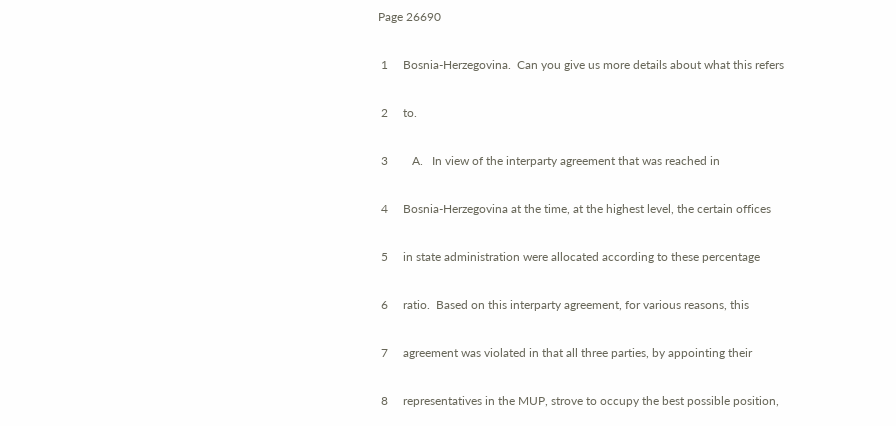Page 26690

 1     Bosnia-Herzegovina.  Can you give us more details about what this refers

 2     to.

 3        A.   In view of the interparty agreement that was reached in

 4     Bosnia-Herzegovina at the time, at the highest level, the certain offices

 5     in state administration were allocated according to these percentage

 6     ratio.  Based on this interparty agreement, for various reasons, this

 7     agreement was violated in that all three parties, by appointing their

 8     representatives in the MUP, strove to occupy the best possible position,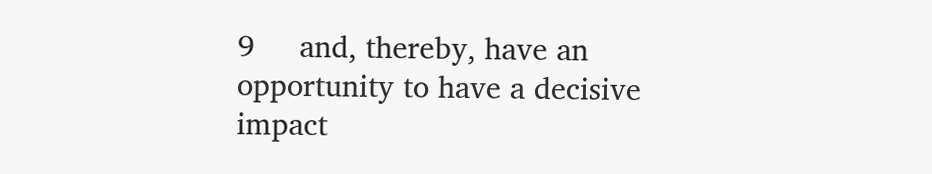9     and, thereby, have an opportunity to have a decisive impact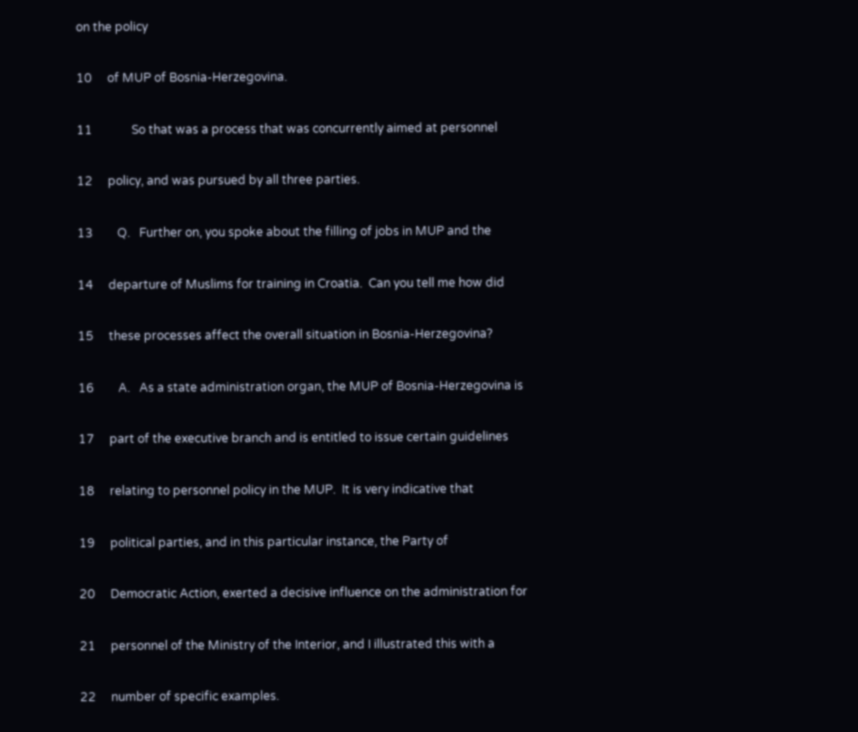on the policy

10     of MUP of Bosnia-Herzegovina.

11             So that was a process that was concurrently aimed at personnel

12     policy, and was pursued by all three parties.

13        Q.   Further on, you spoke about the filling of jobs in MUP and the

14     departure of Muslims for training in Croatia.  Can you tell me how did

15     these processes affect the overall situation in Bosnia-Herzegovina?

16        A.   As a state administration organ, the MUP of Bosnia-Herzegovina is

17     part of the executive branch and is entitled to issue certain guidelines

18     relating to personnel policy in the MUP.  It is very indicative that

19     political parties, and in this particular instance, the Party of

20     Democratic Action, exerted a decisive influence on the administration for

21     personnel of the Ministry of the Interior, and I illustrated this with a

22     number of specific examples.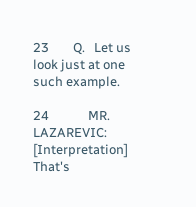23        Q.   Let us look just at one such example.

24             MR. LAZAREVIC: [Interpretation] That's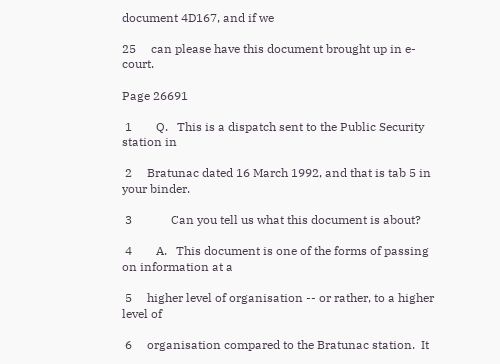document 4D167, and if we

25     can please have this document brought up in e-court.

Page 26691

 1        Q.   This is a dispatch sent to the Public Security station in

 2     Bratunac dated 16 March 1992, and that is tab 5 in your binder.

 3             Can you tell us what this document is about?

 4        A.   This document is one of the forms of passing on information at a

 5     higher level of organisation -- or rather, to a higher level of

 6     organisation compared to the Bratunac station.  It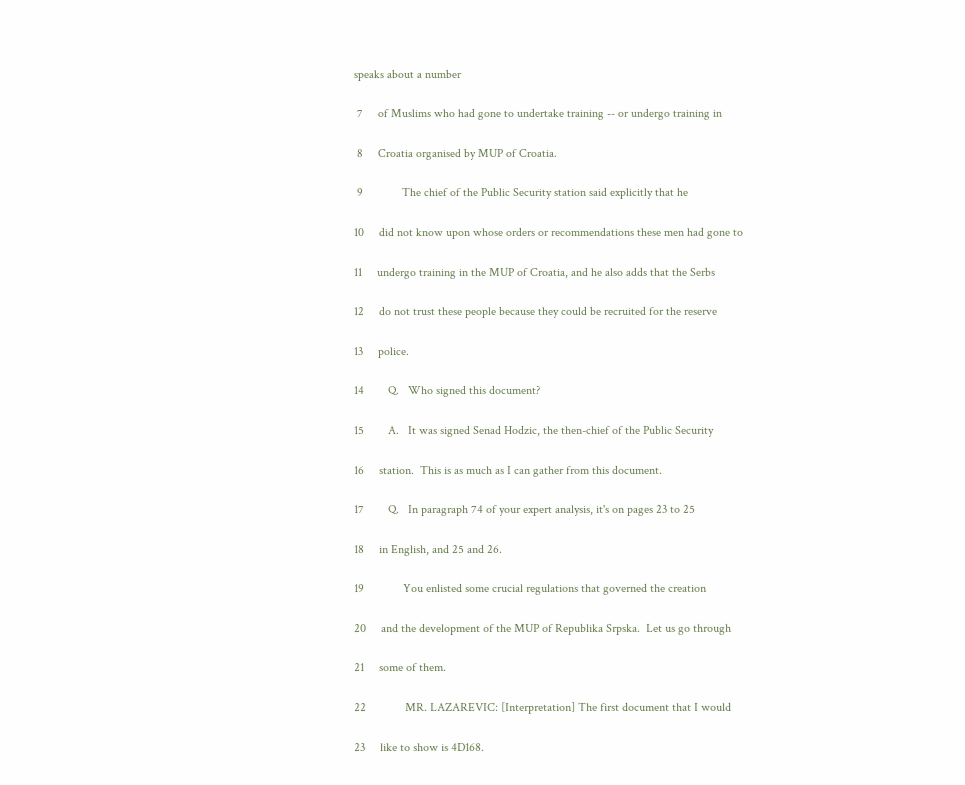speaks about a number

 7     of Muslims who had gone to undertake training -- or undergo training in

 8     Croatia organised by MUP of Croatia.

 9             The chief of the Public Security station said explicitly that he

10     did not know upon whose orders or recommendations these men had gone to

11     undergo training in the MUP of Croatia, and he also adds that the Serbs

12     do not trust these people because they could be recruited for the reserve

13     police.

14        Q.   Who signed this document?

15        A.   It was signed Senad Hodzic, the then-chief of the Public Security

16     station.  This is as much as I can gather from this document.

17        Q.   In paragraph 74 of your expert analysis, it's on pages 23 to 25

18     in English, and 25 and 26.

19             You enlisted some crucial regulations that governed the creation

20     and the development of the MUP of Republika Srpska.  Let us go through

21     some of them.

22             MR. LAZAREVIC: [Interpretation] The first document that I would

23     like to show is 4D168.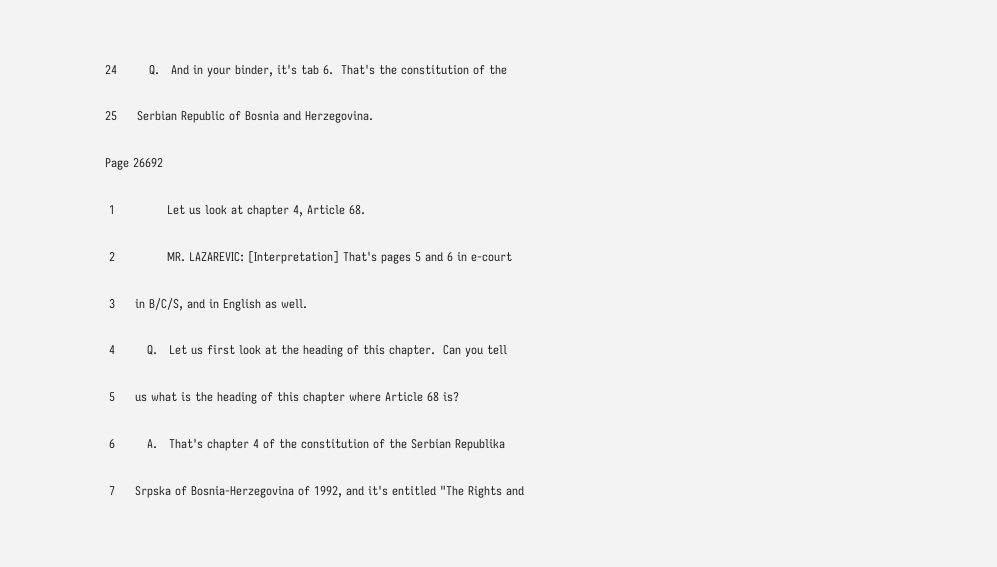24        Q.   And in your binder, it's tab 6.  That's the constitution of the

25     Serbian Republic of Bosnia and Herzegovina.

Page 26692

 1             Let us look at chapter 4, Article 68.

 2             MR. LAZAREVIC: [Interpretation] That's pages 5 and 6 in e-court

 3     in B/C/S, and in English as well.

 4        Q.   Let us first look at the heading of this chapter.  Can you tell

 5     us what is the heading of this chapter where Article 68 is?

 6        A.   That's chapter 4 of the constitution of the Serbian Republika

 7     Srpska of Bosnia-Herzegovina of 1992, and it's entitled "The Rights and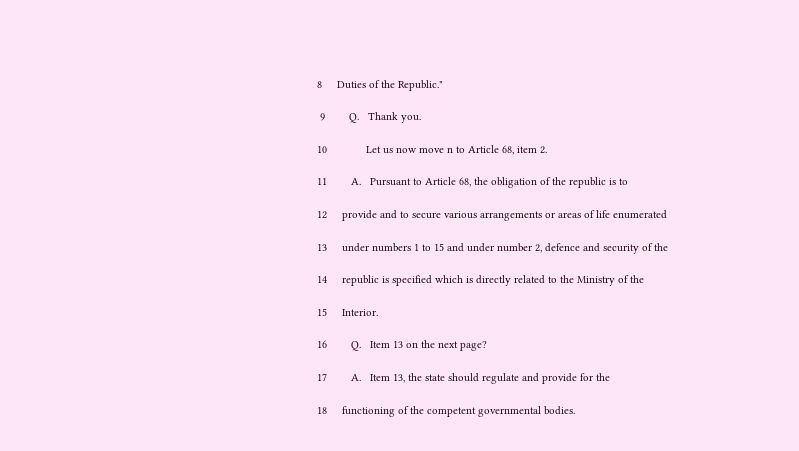8     Duties of the Republic."

 9        Q.   Thank you.

10             Let us now move n to Article 68, item 2.

11        A.   Pursuant to Article 68, the obligation of the republic is to

12     provide and to secure various arrangements or areas of life enumerated

13     under numbers 1 to 15 and under number 2, defence and security of the

14     republic is specified which is directly related to the Ministry of the

15     Interior.

16        Q.   Item 13 on the next page?

17        A.   Item 13, the state should regulate and provide for the

18     functioning of the competent governmental bodies.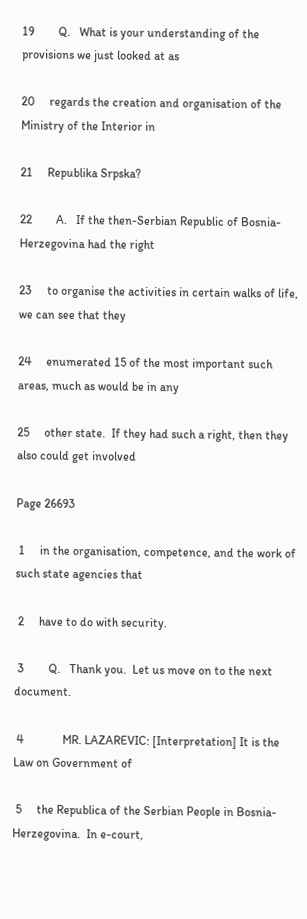19        Q.   What is your understanding of the provisions we just looked at as

20     regards the creation and organisation of the Ministry of the Interior in

21     Republika Srpska?

22        A.   If the then-Serbian Republic of Bosnia-Herzegovina had the right

23     to organise the activities in certain walks of life, we can see that they

24     enumerated 15 of the most important such areas, much as would be in any

25     other state.  If they had such a right, then they also could get involved

Page 26693

 1     in the organisation, competence, and the work of such state agencies that

 2     have to do with security.

 3        Q.   Thank you.  Let us move on to the next document.

 4             MR. LAZAREVIC: [Interpretation] It is the Law on Government of

 5     the Republica of the Serbian People in Bosnia-Herzegovina.  In e-court,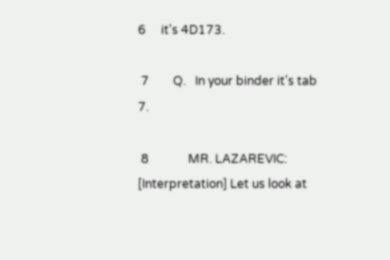6     it's 4D173.

 7        Q.   In your binder it's tab 7.

 8             MR. LAZAREVIC: [Interpretation] Let us look at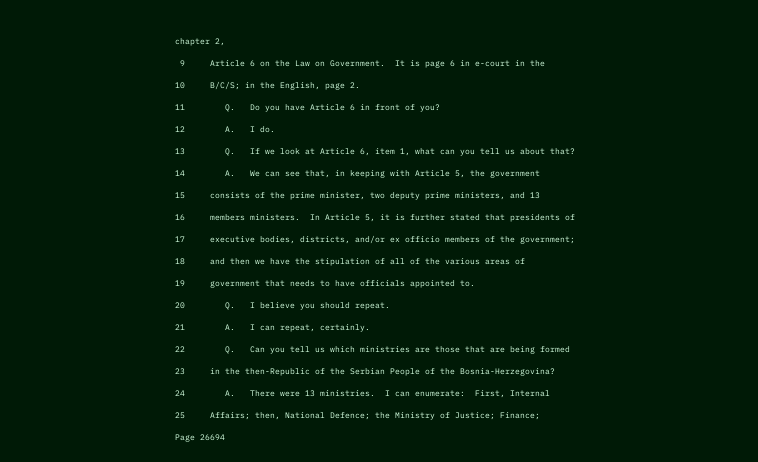chapter 2,

 9     Article 6 on the Law on Government.  It is page 6 in e-court in the

10     B/C/S; in the English, page 2.

11        Q.   Do you have Article 6 in front of you?

12        A.   I do.

13        Q.   If we look at Article 6, item 1, what can you tell us about that?

14        A.   We can see that, in keeping with Article 5, the government

15     consists of the prime minister, two deputy prime ministers, and 13

16     members ministers.  In Article 5, it is further stated that presidents of

17     executive bodies, districts, and/or ex officio members of the government;

18     and then we have the stipulation of all of the various areas of

19     government that needs to have officials appointed to.

20        Q.   I believe you should repeat.

21        A.   I can repeat, certainly.

22        Q.   Can you tell us which ministries are those that are being formed

23     in the then-Republic of the Serbian People of the Bosnia-Herzegovina?

24        A.   There were 13 ministries.  I can enumerate:  First, Internal

25     Affairs; then, National Defence; the Ministry of Justice; Finance;

Page 26694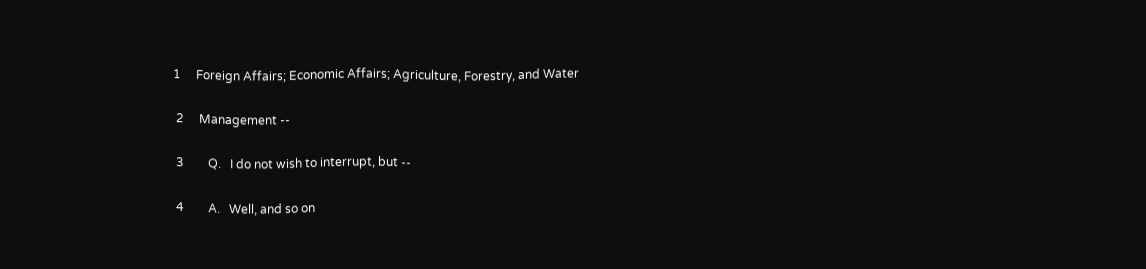1     Foreign Affairs; Economic Affairs; Agriculture, Forestry, and Water

 2     Management --

 3        Q.   I do not wish to interrupt, but --

 4        A.   Well, and so on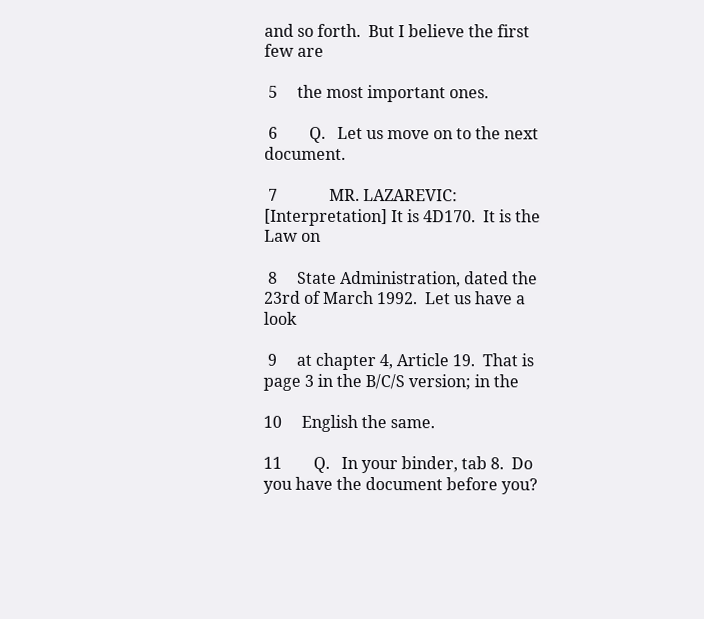and so forth.  But I believe the first few are

 5     the most important ones.

 6        Q.   Let us move on to the next document.

 7             MR. LAZAREVIC: [Interpretation] It is 4D170.  It is the Law on

 8     State Administration, dated the 23rd of March 1992.  Let us have a look

 9     at chapter 4, Article 19.  That is page 3 in the B/C/S version; in the

10     English the same.

11        Q.   In your binder, tab 8.  Do you have the document before you?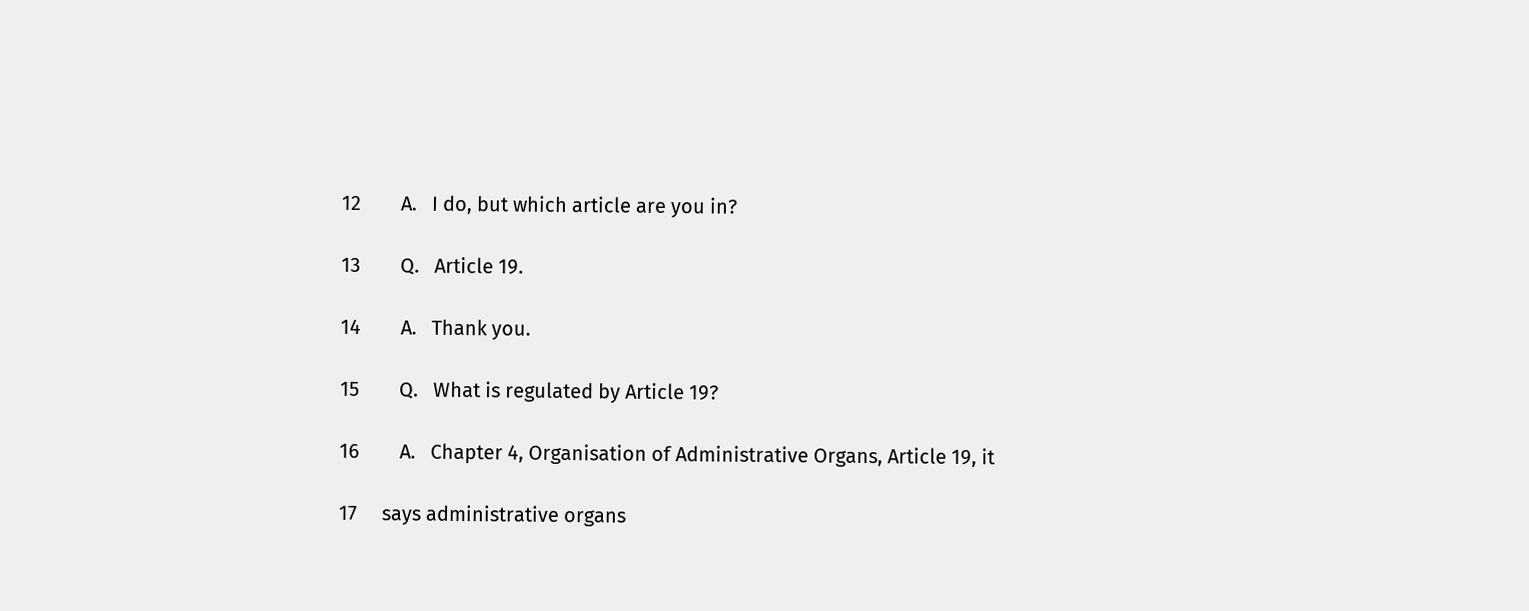12        A.   I do, but which article are you in?

13        Q.   Article 19.

14        A.   Thank you.

15        Q.   What is regulated by Article 19?

16        A.   Chapter 4, Organisation of Administrative Organs, Article 19, it

17     says administrative organs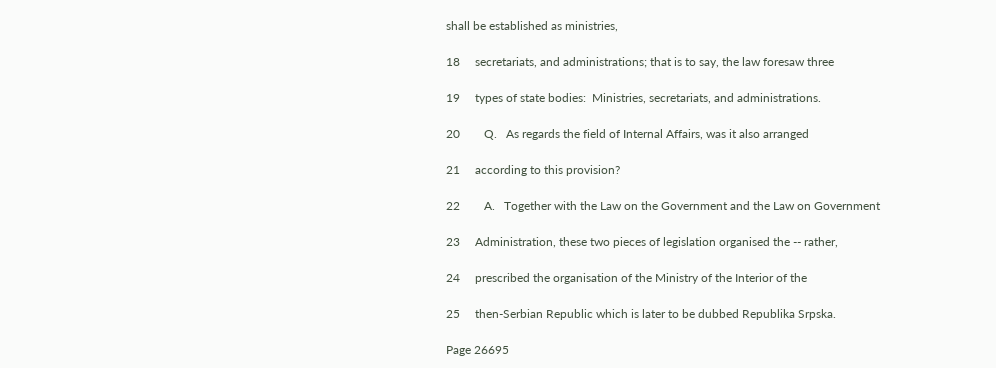shall be established as ministries,

18     secretariats, and administrations; that is to say, the law foresaw three

19     types of state bodies:  Ministries, secretariats, and administrations.

20        Q.   As regards the field of Internal Affairs, was it also arranged

21     according to this provision?

22        A.   Together with the Law on the Government and the Law on Government

23     Administration, these two pieces of legislation organised the -- rather,

24     prescribed the organisation of the Ministry of the Interior of the

25     then-Serbian Republic which is later to be dubbed Republika Srpska.

Page 26695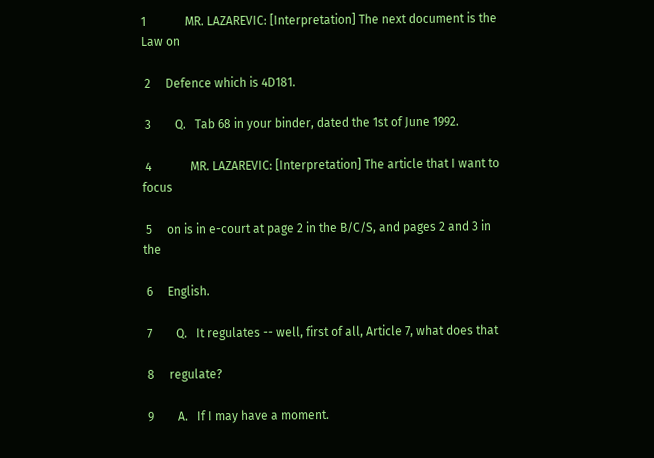1             MR. LAZAREVIC: [Interpretation] The next document is the Law on

 2     Defence which is 4D181.

 3        Q.   Tab 68 in your binder, dated the 1st of June 1992.

 4             MR. LAZAREVIC: [Interpretation] The article that I want to focus

 5     on is in e-court at page 2 in the B/C/S, and pages 2 and 3 in the

 6     English.

 7        Q.   It regulates -- well, first of all, Article 7, what does that

 8     regulate?

 9        A.   If I may have a moment.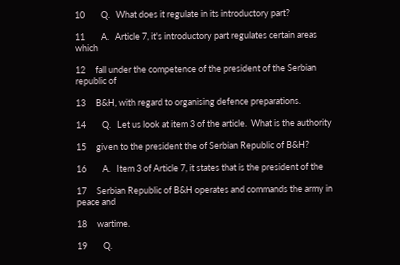10        Q.   What does it regulate in its introductory part?

11        A.   Article 7, it's introductory part regulates certain areas which

12     fall under the competence of the president of the Serbian republic of

13     B&H, with regard to organising defence preparations.

14        Q.   Let us look at item 3 of the article.  What is the authority

15     given to the president the of Serbian Republic of B&H?

16        A.   Item 3 of Article 7, it states that is the president of the

17     Serbian Republic of B&H operates and commands the army in peace and

18     wartime.

19        Q.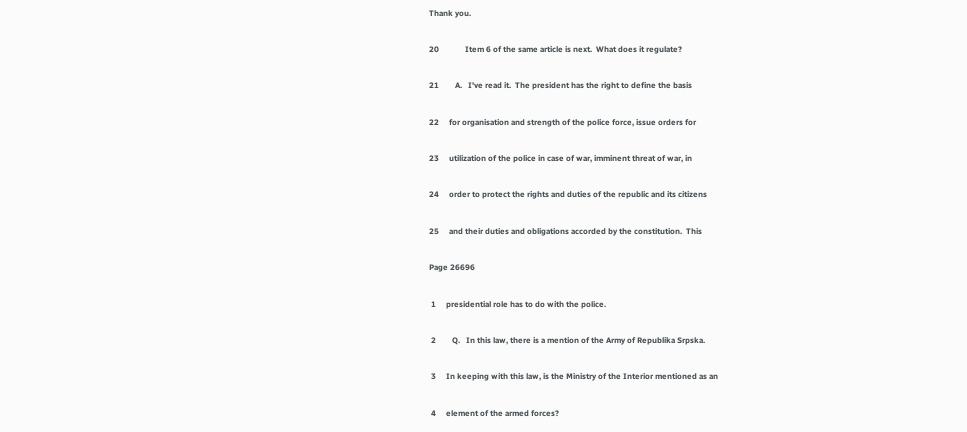Thank you.

20             Item 6 of the same article is next.  What does it regulate?

21        A.   I've read it.  The president has the right to define the basis

22     for organisation and strength of the police force, issue orders for

23     utilization of the police in case of war, imminent threat of war, in

24     order to protect the rights and duties of the republic and its citizens

25     and their duties and obligations accorded by the constitution.  This

Page 26696

 1     presidential role has to do with the police.

 2        Q.   In this law, there is a mention of the Army of Republika Srpska.

 3     In keeping with this law, is the Ministry of the Interior mentioned as an

 4     element of the armed forces?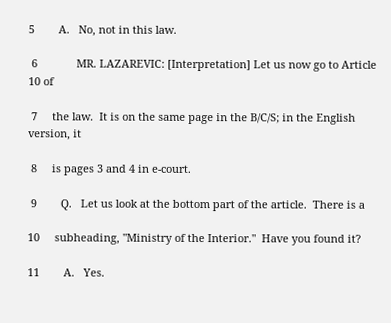5        A.   No, not in this law.

 6             MR. LAZAREVIC: [Interpretation] Let us now go to Article 10 of

 7     the law.  It is on the same page in the B/C/S; in the English version, it

 8     is pages 3 and 4 in e-court.

 9        Q.   Let us look at the bottom part of the article.  There is a

10     subheading, "Ministry of the Interior."  Have you found it?

11        A.   Yes.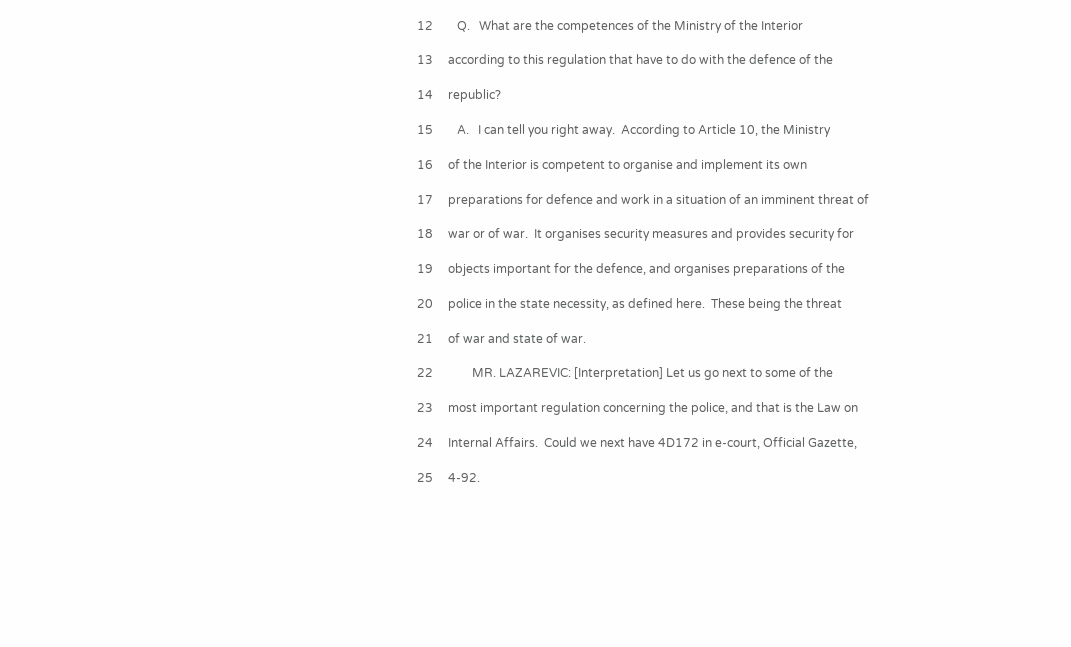12        Q.   What are the competences of the Ministry of the Interior

13     according to this regulation that have to do with the defence of the

14     republic?

15        A.   I can tell you right away.  According to Article 10, the Ministry

16     of the Interior is competent to organise and implement its own

17     preparations for defence and work in a situation of an imminent threat of

18     war or of war.  It organises security measures and provides security for

19     objects important for the defence, and organises preparations of the

20     police in the state necessity, as defined here.  These being the threat

21     of war and state of war.

22             MR. LAZAREVIC: [Interpretation] Let us go next to some of the

23     most important regulation concerning the police, and that is the Law on

24     Internal Affairs.  Could we next have 4D172 in e-court, Official Gazette,

25     4-92.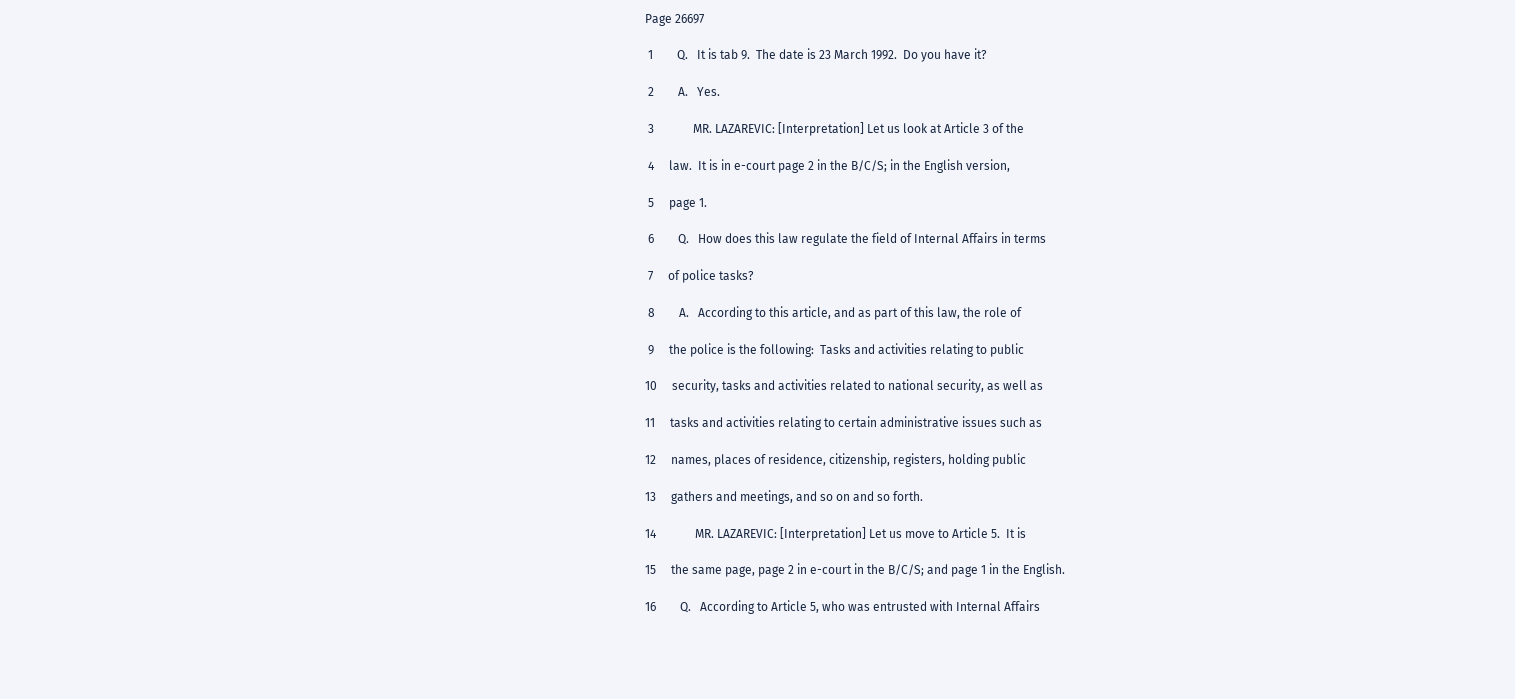Page 26697

 1        Q.   It is tab 9.  The date is 23 March 1992.  Do you have it?

 2        A.   Yes.

 3             MR. LAZAREVIC: [Interpretation] Let us look at Article 3 of the

 4     law.  It is in e-court page 2 in the B/C/S; in the English version,

 5     page 1.

 6        Q.   How does this law regulate the field of Internal Affairs in terms

 7     of police tasks?

 8        A.   According to this article, and as part of this law, the role of

 9     the police is the following:  Tasks and activities relating to public

10     security, tasks and activities related to national security, as well as

11     tasks and activities relating to certain administrative issues such as

12     names, places of residence, citizenship, registers, holding public

13     gathers and meetings, and so on and so forth.

14             MR. LAZAREVIC: [Interpretation] Let us move to Article 5.  It is

15     the same page, page 2 in e-court in the B/C/S; and page 1 in the English.

16        Q.   According to Article 5, who was entrusted with Internal Affairs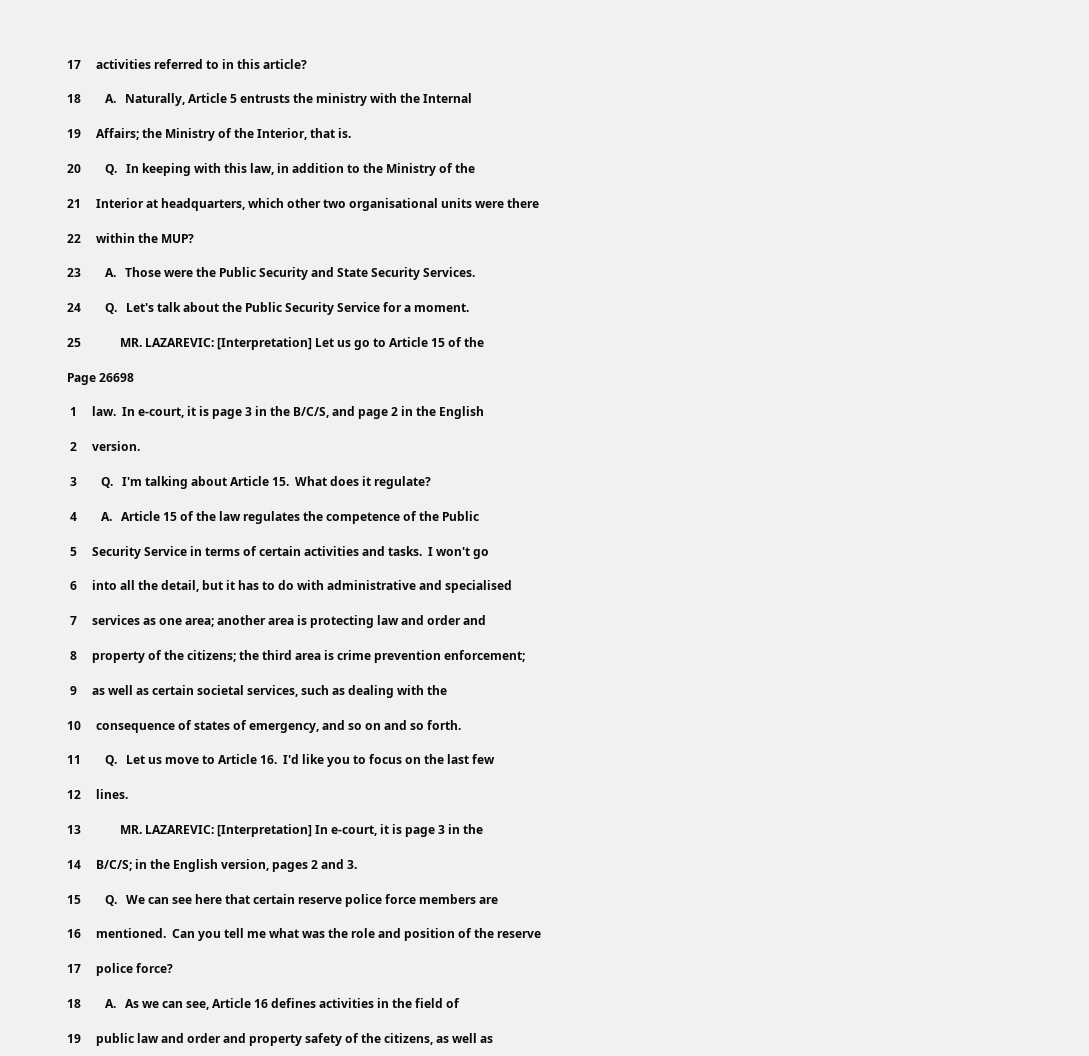17     activities referred to in this article?

18        A.   Naturally, Article 5 entrusts the ministry with the Internal

19     Affairs; the Ministry of the Interior, that is.

20        Q.   In keeping with this law, in addition to the Ministry of the

21     Interior at headquarters, which other two organisational units were there

22     within the MUP?

23        A.   Those were the Public Security and State Security Services.

24        Q.   Let's talk about the Public Security Service for a moment.

25             MR. LAZAREVIC: [Interpretation] Let us go to Article 15 of the

Page 26698

 1     law.  In e-court, it is page 3 in the B/C/S, and page 2 in the English

 2     version.

 3        Q.   I'm talking about Article 15.  What does it regulate?

 4        A.   Article 15 of the law regulates the competence of the Public

 5     Security Service in terms of certain activities and tasks.  I won't go

 6     into all the detail, but it has to do with administrative and specialised

 7     services as one area; another area is protecting law and order and

 8     property of the citizens; the third area is crime prevention enforcement;

 9     as well as certain societal services, such as dealing with the

10     consequence of states of emergency, and so on and so forth.

11        Q.   Let us move to Article 16.  I'd like you to focus on the last few

12     lines.

13             MR. LAZAREVIC: [Interpretation] In e-court, it is page 3 in the

14     B/C/S; in the English version, pages 2 and 3.

15        Q.   We can see here that certain reserve police force members are

16     mentioned.  Can you tell me what was the role and position of the reserve

17     police force?

18        A.   As we can see, Article 16 defines activities in the field of

19     public law and order and property safety of the citizens, as well as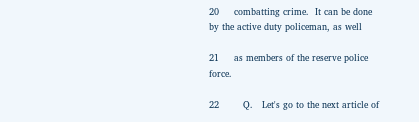20     combatting crime.  It can be done by the active duty policeman, as well

21     as members of the reserve police force.

22        Q.   Let's go to the next article of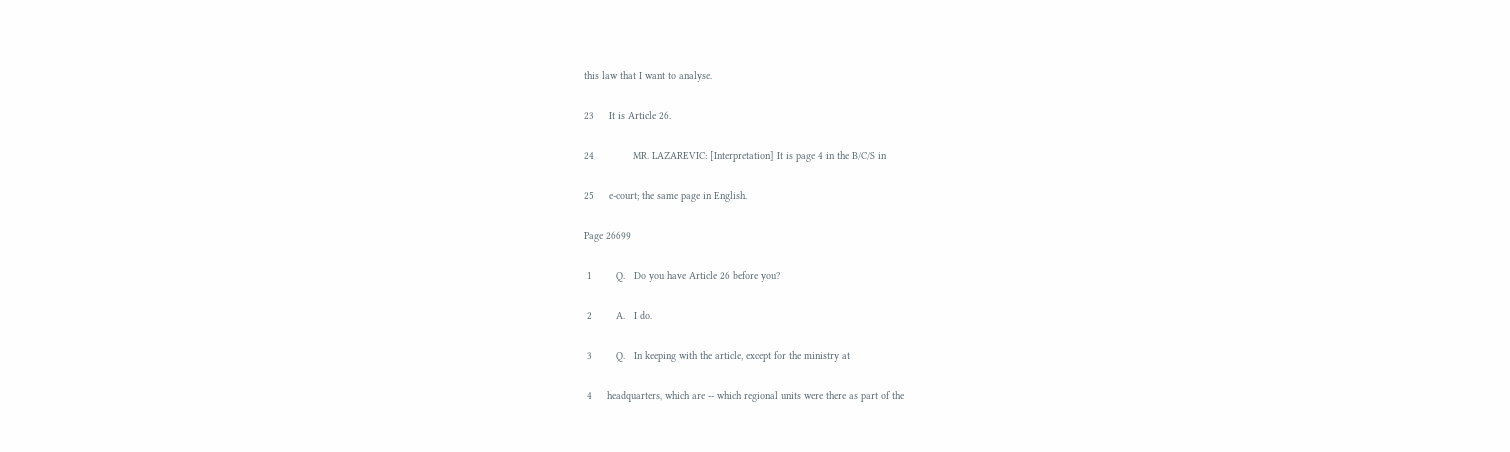this law that I want to analyse.

23     It is Article 26.

24             MR. LAZAREVIC: [Interpretation] It is page 4 in the B/C/S in

25     e-court; the same page in English.

Page 26699

 1        Q.   Do you have Article 26 before you?

 2        A.   I do.

 3        Q.   In keeping with the article, except for the ministry at

 4     headquarters, which are -- which regional units were there as part of the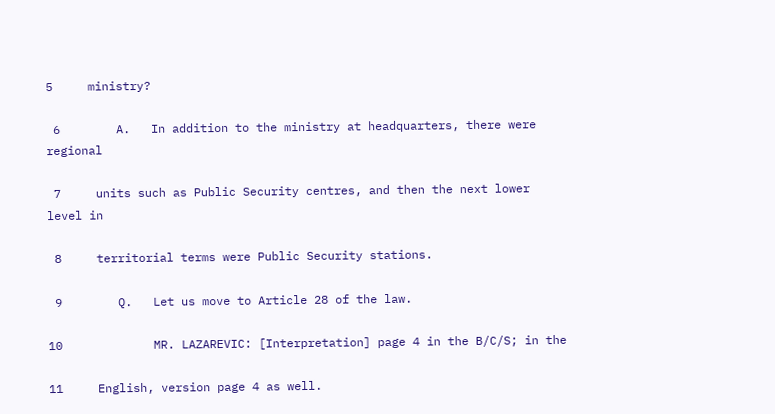5     ministry?

 6        A.   In addition to the ministry at headquarters, there were regional

 7     units such as Public Security centres, and then the next lower level in

 8     territorial terms were Public Security stations.

 9        Q.   Let us move to Article 28 of the law.

10             MR. LAZAREVIC: [Interpretation] page 4 in the B/C/S; in the

11     English, version page 4 as well.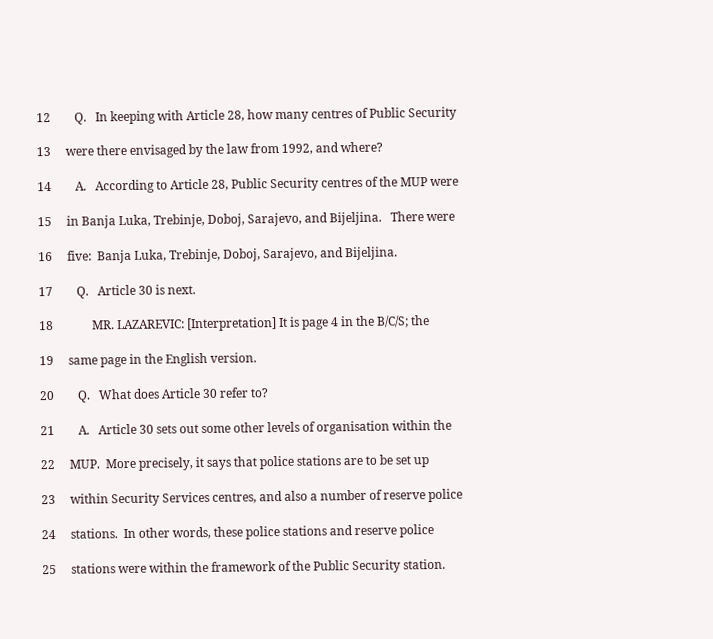12        Q.   In keeping with Article 28, how many centres of Public Security

13     were there envisaged by the law from 1992, and where?

14        A.   According to Article 28, Public Security centres of the MUP were

15     in Banja Luka, Trebinje, Doboj, Sarajevo, and Bijeljina.   There were

16     five:  Banja Luka, Trebinje, Doboj, Sarajevo, and Bijeljina.

17        Q.   Article 30 is next.

18             MR. LAZAREVIC: [Interpretation] It is page 4 in the B/C/S; the

19     same page in the English version.

20        Q.   What does Article 30 refer to?

21        A.   Article 30 sets out some other levels of organisation within the

22     MUP.  More precisely, it says that police stations are to be set up

23     within Security Services centres, and also a number of reserve police

24     stations.  In other words, these police stations and reserve police

25     stations were within the framework of the Public Security station.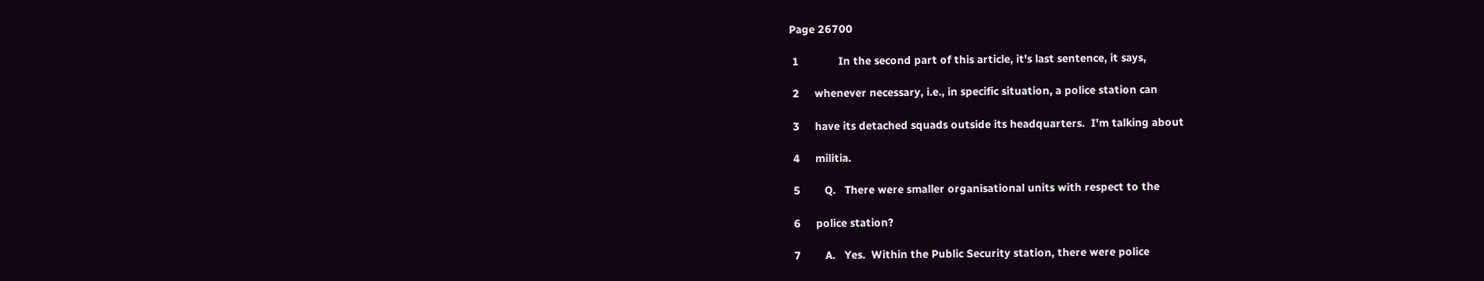Page 26700

 1             In the second part of this article, it's last sentence, it says,

 2     whenever necessary, i.e., in specific situation, a police station can

 3     have its detached squads outside its headquarters.  I'm talking about

 4     militia.

 5        Q.   There were smaller organisational units with respect to the

 6     police station?

 7        A.   Yes.  Within the Public Security station, there were police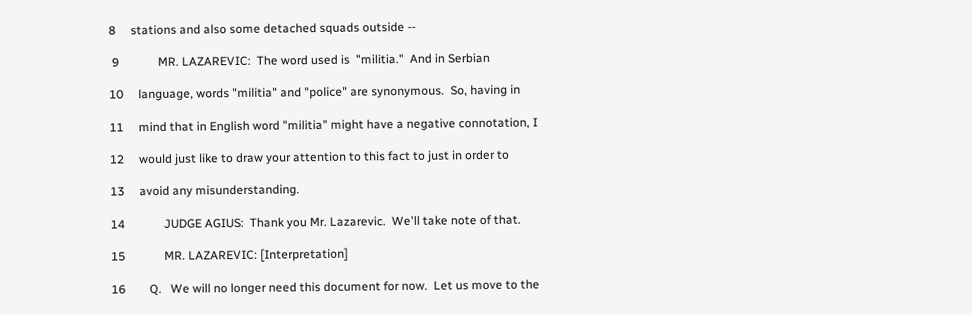8     stations and also some detached squads outside --

 9             MR. LAZAREVIC:  The word used is  "militia."  And in Serbian

10     language, words "militia" and "police" are synonymous.  So, having in

11     mind that in English word "militia" might have a negative connotation, I

12     would just like to draw your attention to this fact to just in order to

13     avoid any misunderstanding.

14             JUDGE AGIUS:  Thank you Mr. Lazarevic.  We'll take note of that.

15             MR. LAZAREVIC: [Interpretation]

16        Q.   We will no longer need this document for now.  Let us move to the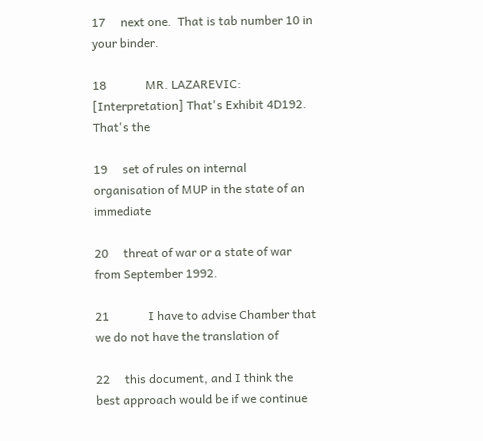17     next one.  That is tab number 10 in your binder.

18             MR. LAZAREVIC: [Interpretation] That's Exhibit 4D192.  That's the

19     set of rules on internal organisation of MUP in the state of an immediate

20     threat of war or a state of war from September 1992.

21             I have to advise Chamber that we do not have the translation of

22     this document, and I think the best approach would be if we continue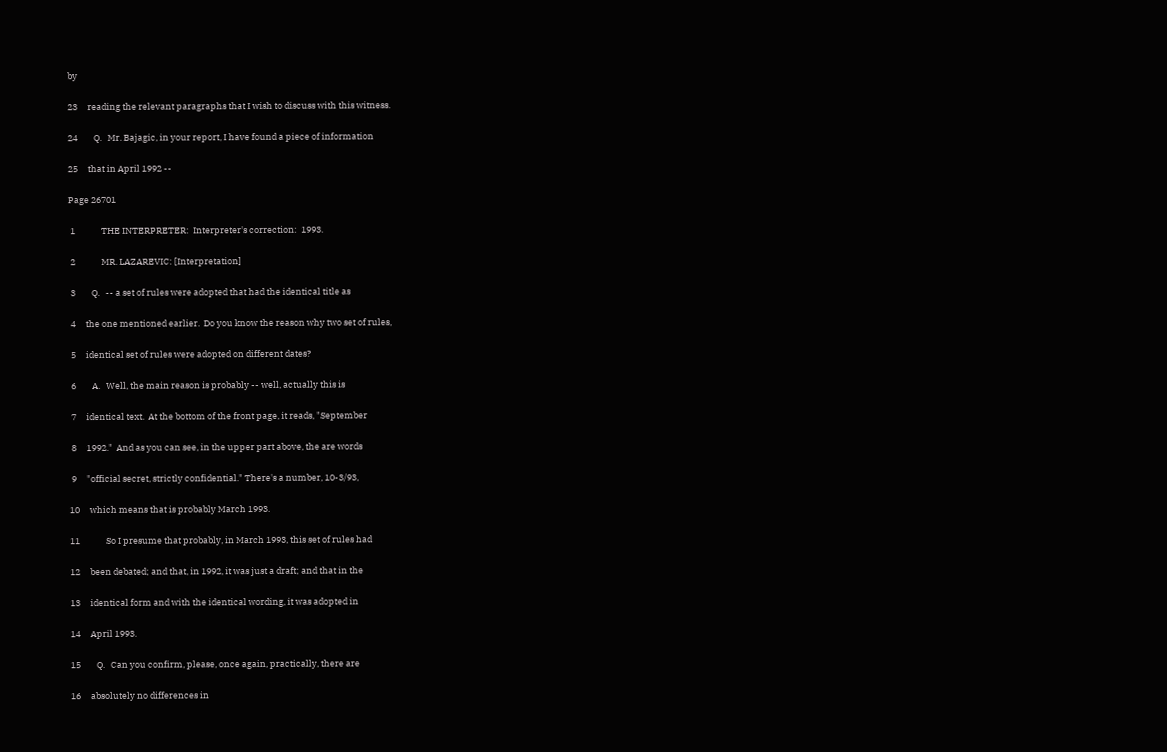by

23     reading the relevant paragraphs that I wish to discuss with this witness.

24        Q.   Mr. Bajagic, in your report, I have found a piece of information

25     that in April 1992 --

Page 26701

 1             THE INTERPRETER:  Interpreter's correction:  1993.

 2             MR. LAZAREVIC: [Interpretation]

 3        Q.   -- a set of rules were adopted that had the identical title as

 4     the one mentioned earlier.  Do you know the reason why two set of rules,

 5     identical set of rules were adopted on different dates?

 6        A.   Well, the main reason is probably -- well, actually this is

 7     identical text.  At the bottom of the front page, it reads, "September

 8     1992."  And as you can see, in the upper part above, the are words

 9     "official secret, strictly confidential." There's a number, 10-3/93,

10     which means that is probably March 1993.

11             So I presume that probably, in March 1993, this set of rules had

12     been debated; and that, in 1992, it was just a draft; and that in the

13     identical form and with the identical wording, it was adopted in

14     April 1993.

15        Q.   Can you confirm, please, once again, practically, there are

16     absolutely no differences in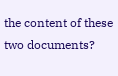the content of these two documents?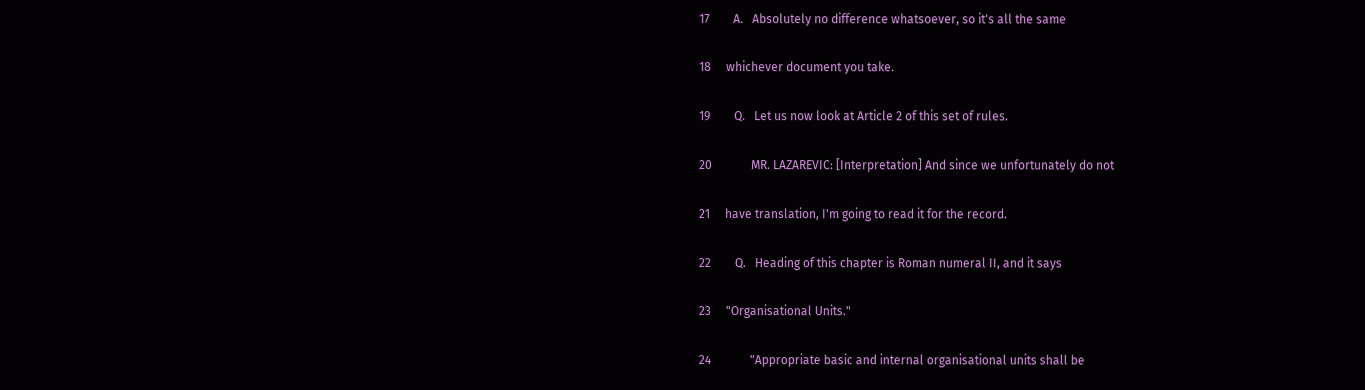17        A.   Absolutely no difference whatsoever, so it's all the same

18     whichever document you take.

19        Q.   Let us now look at Article 2 of this set of rules.

20             MR. LAZAREVIC: [Interpretation] And since we unfortunately do not

21     have translation, I'm going to read it for the record.

22        Q.   Heading of this chapter is Roman numeral II, and it says

23     "Organisational Units."

24             "Appropriate basic and internal organisational units shall be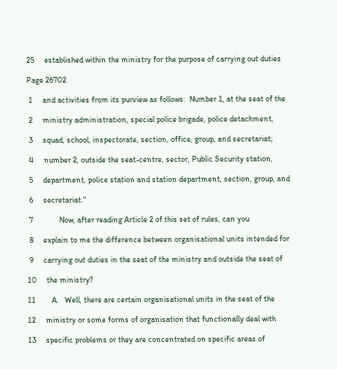25     established within the ministry for the purpose of carrying out duties

Page 26702

 1     and activities from its purview as follows:  Number 1, at the seat of the

 2     ministry administration, special police brigade, police detachment,

 3     squad, school, inspectorate, section, office, group, and secretariat;

 4     number 2, outside the seat-centre, sector, Public Security station,

 5     department, police station and station department, section, group, and

 6     secretariat."

 7             Now, after reading Article 2 of this set of rules, can you

 8     explain to me the difference between organisational units intended for

 9     carrying out duties in the seat of the ministry and outside the seat of

10     the ministry?

11        A.   Well, there are certain organisational units in the seat of the

12     ministry or some forms of organisation that functionally deal with

13     specific problems or they are concentrated on specific areas of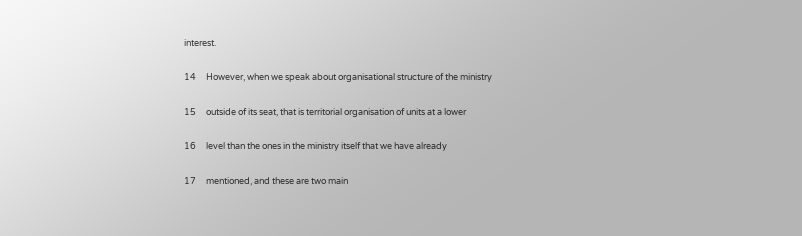interest.

14     However, when we speak about organisational structure of the ministry

15     outside of its seat, that is territorial organisation of units at a lower

16     level than the ones in the ministry itself that we have already

17     mentioned, and these are two main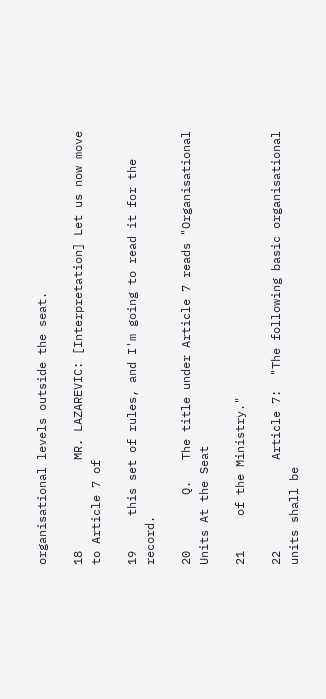organisational levels outside the seat.

18             MR. LAZAREVIC: [Interpretation] Let us now move to Article 7 of

19     this set of rules, and I'm going to read it for the record.

20        Q.   The title under Article 7 reads "Organisational Units At the Seat

21     of the Ministry."

22             Article 7:  "The following basic organisational units shall be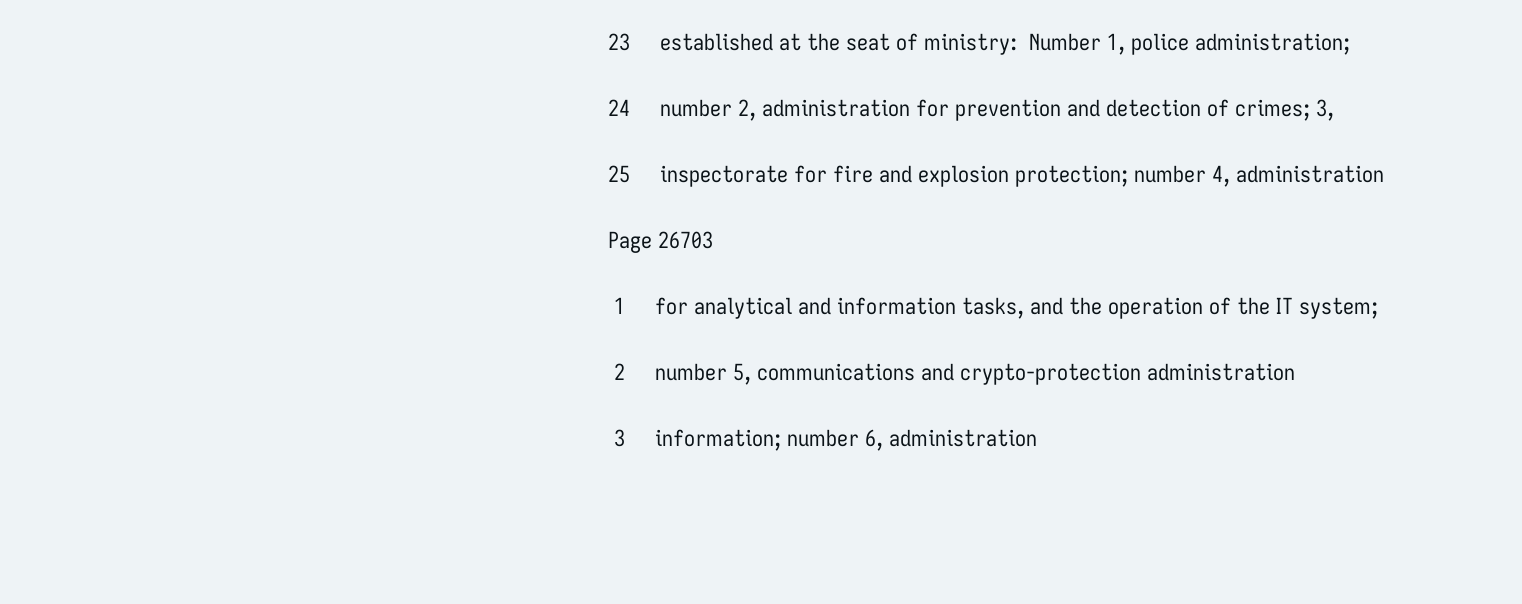23     established at the seat of ministry:  Number 1, police administration;

24     number 2, administration for prevention and detection of crimes; 3,

25     inspectorate for fire and explosion protection; number 4, administration

Page 26703

 1     for analytical and information tasks, and the operation of the IT system;

 2     number 5, communications and crypto-protection administration

 3     information; number 6, administration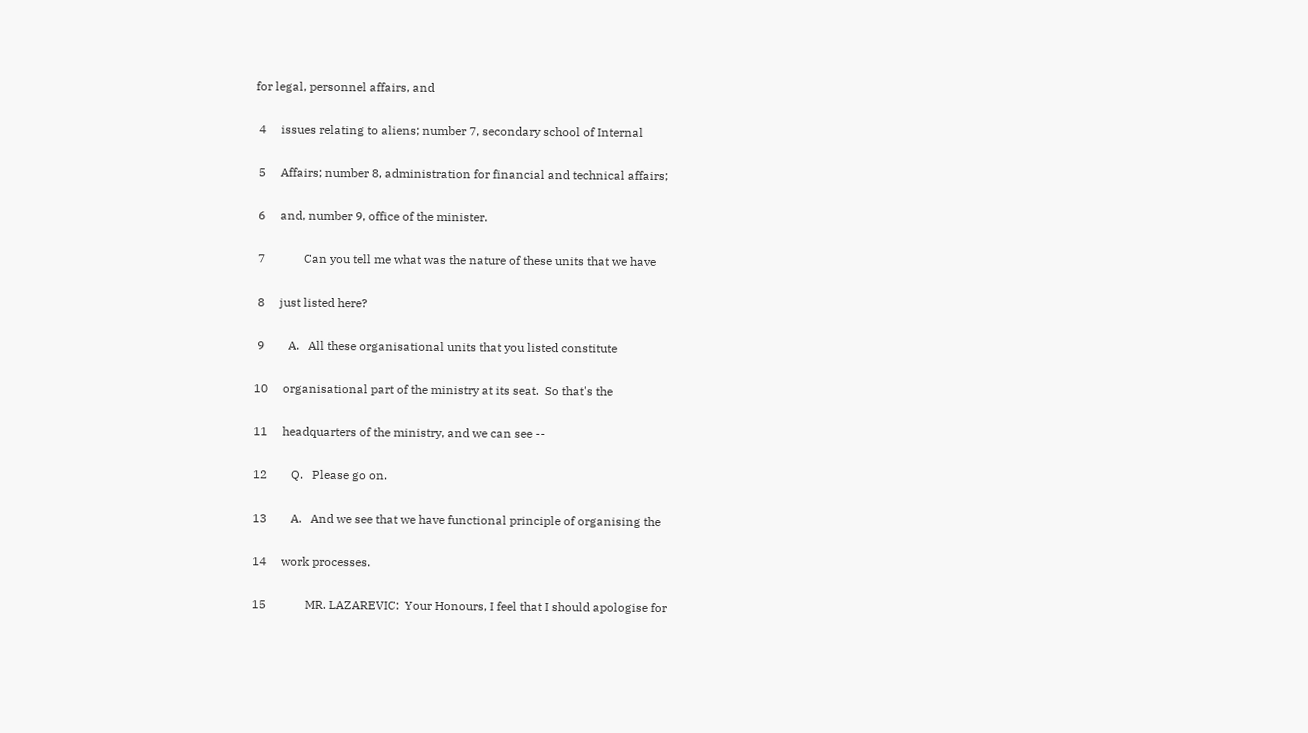for legal, personnel affairs, and

 4     issues relating to aliens; number 7, secondary school of Internal

 5     Affairs; number 8, administration for financial and technical affairs;

 6     and, number 9, office of the minister.

 7             Can you tell me what was the nature of these units that we have

 8     just listed here?

 9        A.   All these organisational units that you listed constitute

10     organisational part of the ministry at its seat.  So that's the

11     headquarters of the ministry, and we can see --

12        Q.   Please go on.

13        A.   And we see that we have functional principle of organising the

14     work processes.

15             MR. LAZAREVIC:  Your Honours, I feel that I should apologise for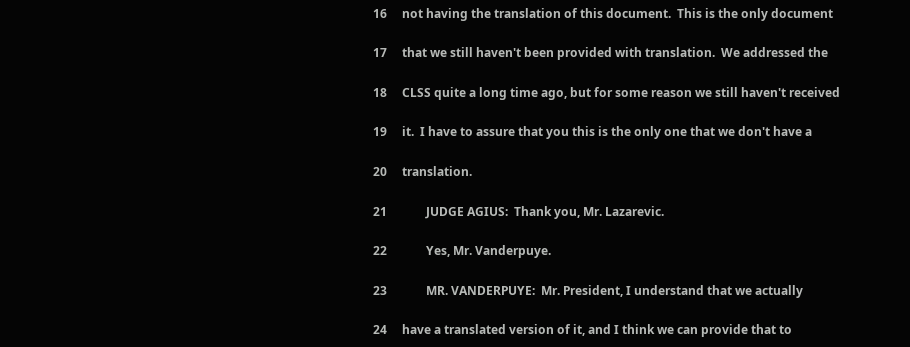16     not having the translation of this document.  This is the only document

17     that we still haven't been provided with translation.  We addressed the

18     CLSS quite a long time ago, but for some reason we still haven't received

19     it.  I have to assure that you this is the only one that we don't have a

20     translation.

21             JUDGE AGIUS:  Thank you, Mr. Lazarevic.

22             Yes, Mr. Vanderpuye.

23             MR. VANDERPUYE:  Mr. President, I understand that we actually

24     have a translated version of it, and I think we can provide that to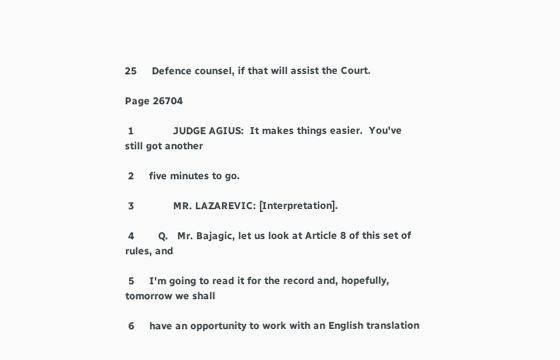25     Defence counsel, if that will assist the Court.

Page 26704

 1             JUDGE AGIUS:  It makes things easier.  You've still got another

 2     five minutes to go.

 3             MR. LAZAREVIC: [Interpretation].

 4        Q.   Mr. Bajagic, let us look at Article 8 of this set of rules, and

 5     I'm going to read it for the record and, hopefully, tomorrow we shall

 6     have an opportunity to work with an English translation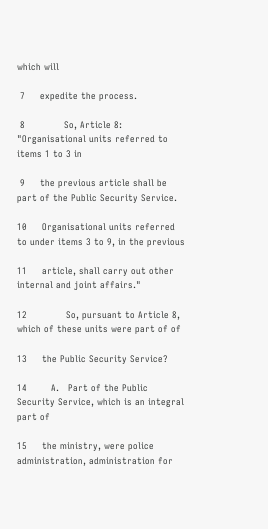which will

 7     expedite the process.

 8             So, Article 8:  "Organisational units referred to items 1 to 3 in

 9     the previous article shall be part of the Public Security Service.

10     Organisational units referred to under items 3 to 9, in the previous

11     article, shall carry out other internal and joint affairs."

12             So, pursuant to Article 8, which of these units were part of of

13     the Public Security Service?

14        A.   Part of the Public Security Service, which is an integral part of

15     the ministry, were police administration, administration for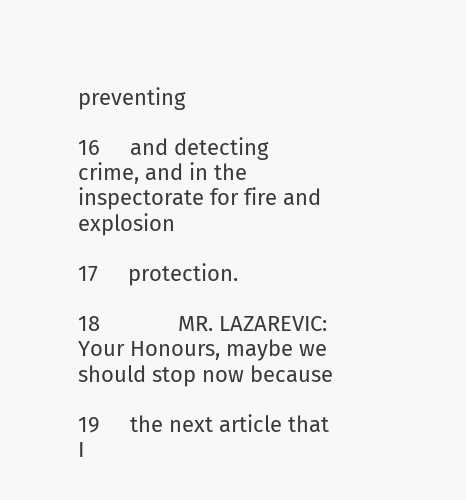preventing

16     and detecting crime, and in the inspectorate for fire and explosion

17     protection.

18             MR. LAZAREVIC:  Your Honours, maybe we should stop now because

19     the next article that I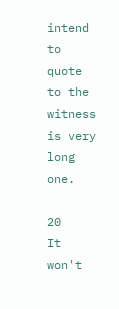intend to quote to the witness is very long one.

20     It won't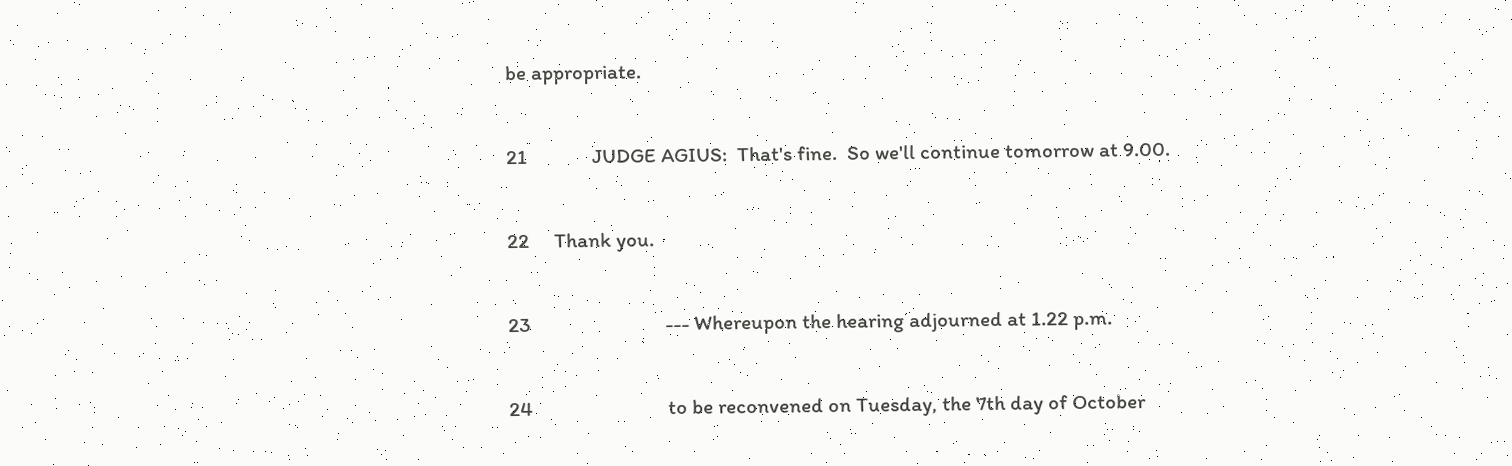be appropriate.

21             JUDGE AGIUS:  That's fine.  So we'll continue tomorrow at 9.00.

22     Thank you.

23                           --- Whereupon the hearing adjourned at 1.22 p.m.

24                           to be reconvened on Tuesday, the 7th day of October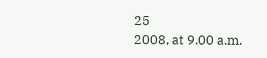25                           2008, at 9.00 a.m.